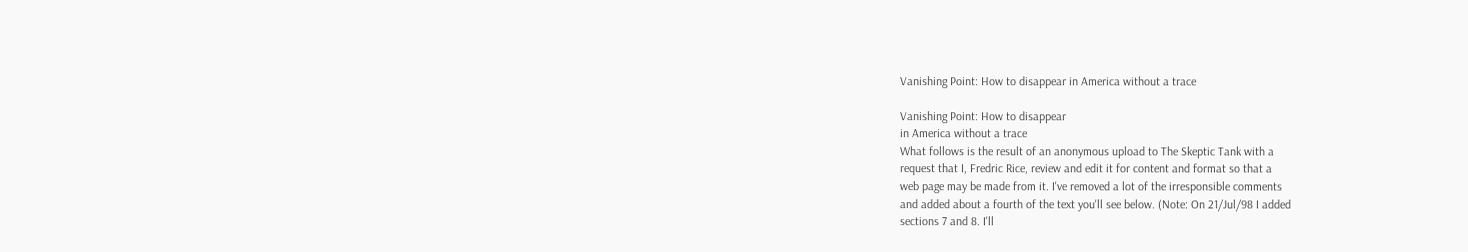Vanishing Point: How to disappear in America without a trace

Vanishing Point: How to disappear
in America without a trace
What follows is the result of an anonymous upload to The Skeptic Tank with a
request that I, Fredric Rice, review and edit it for content and format so that a
web page may be made from it. I've removed a lot of the irresponsible comments
and added about a fourth of the text you'll see below. (Note: On 21/Jul/98 I added
sections 7 and 8. I'll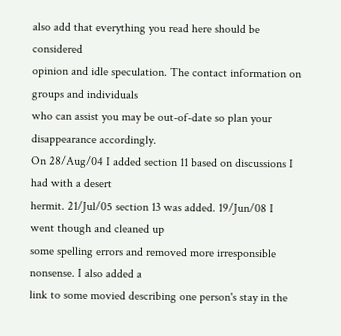also add that everything you read here should be considered
opinion and idle speculation. The contact information on groups and individuals
who can assist you may be out-of-date so plan your disappearance accordingly.
On 28/Aug/04 I added section 11 based on discussions I had with a desert
hermit. 21/Jul/05 section 13 was added. 19/Jun/08 I went though and cleaned up
some spelling errors and removed more irresponsible nonsense. I also added a
link to some movied describing one person's stay in the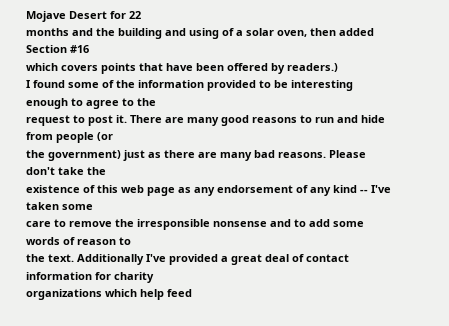Mojave Desert for 22
months and the building and using of a solar oven, then added Section #16
which covers points that have been offered by readers.)
I found some of the information provided to be interesting enough to agree to the
request to post it. There are many good reasons to run and hide from people (or
the government) just as there are many bad reasons. Please don't take the
existence of this web page as any endorsement of any kind -- I've taken some
care to remove the irresponsible nonsense and to add some words of reason to
the text. Additionally I've provided a great deal of contact information for charity
organizations which help feed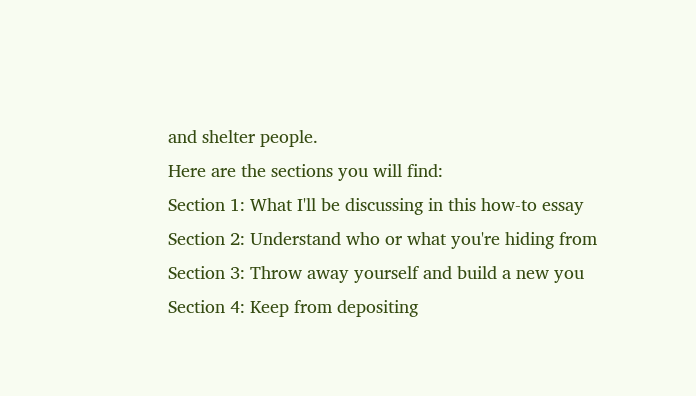and shelter people.
Here are the sections you will find:
Section 1: What I'll be discussing in this how-to essay
Section 2: Understand who or what you're hiding from
Section 3: Throw away yourself and build a new you
Section 4: Keep from depositing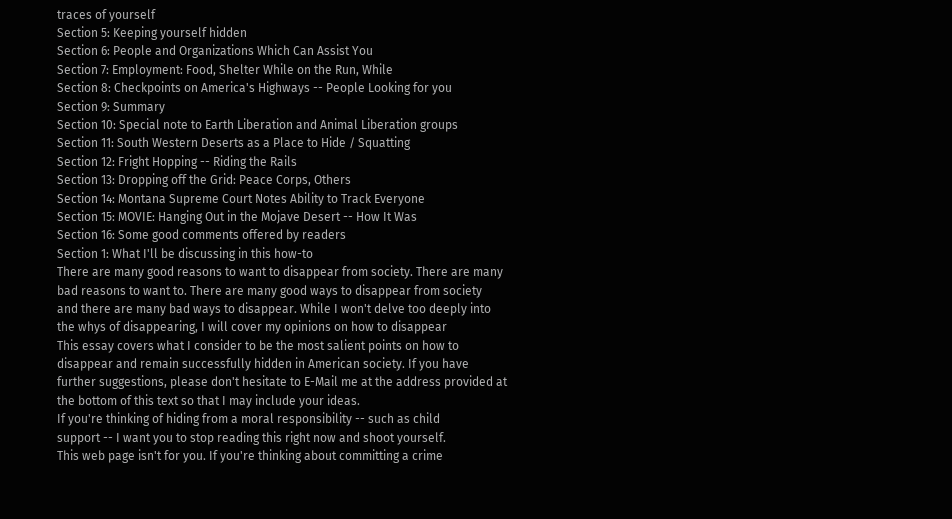traces of yourself
Section 5: Keeping yourself hidden
Section 6: People and Organizations Which Can Assist You
Section 7: Employment: Food, Shelter While on the Run, While
Section 8: Checkpoints on America's Highways -- People Looking for you
Section 9: Summary
Section 10: Special note to Earth Liberation and Animal Liberation groups
Section 11: South Western Deserts as a Place to Hide / Squatting
Section 12: Fright Hopping -- Riding the Rails
Section 13: Dropping off the Grid: Peace Corps, Others
Section 14: Montana Supreme Court Notes Ability to Track Everyone
Section 15: MOVIE: Hanging Out in the Mojave Desert -- How It Was
Section 16: Some good comments offered by readers
Section 1: What I'll be discussing in this how-to
There are many good reasons to want to disappear from society. There are many
bad reasons to want to. There are many good ways to disappear from society
and there are many bad ways to disappear. While I won't delve too deeply into
the whys of disappearing, I will cover my opinions on how to disappear
This essay covers what I consider to be the most salient points on how to
disappear and remain successfully hidden in American society. If you have
further suggestions, please don't hesitate to E-Mail me at the address provided at
the bottom of this text so that I may include your ideas.
If you're thinking of hiding from a moral responsibility -- such as child
support -- I want you to stop reading this right now and shoot yourself.
This web page isn't for you. If you're thinking about committing a crime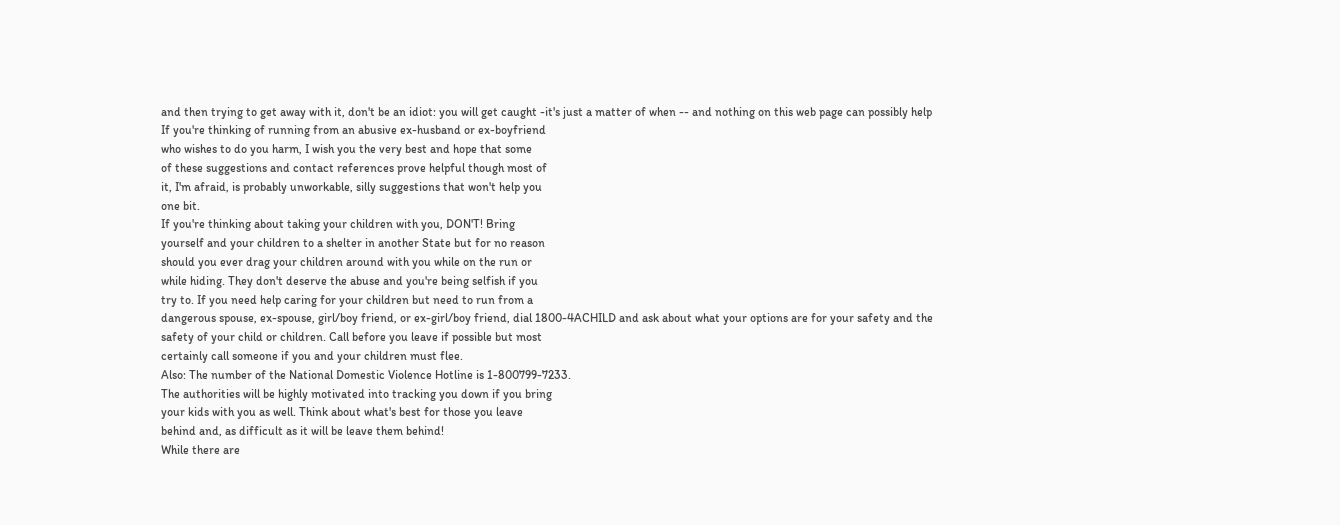and then trying to get away with it, don't be an idiot: you will get caught -it's just a matter of when -- and nothing on this web page can possibly help
If you're thinking of running from an abusive ex-husband or ex-boyfriend
who wishes to do you harm, I wish you the very best and hope that some
of these suggestions and contact references prove helpful though most of
it, I'm afraid, is probably unworkable, silly suggestions that won't help you
one bit.
If you're thinking about taking your children with you, DON'T! Bring
yourself and your children to a shelter in another State but for no reason
should you ever drag your children around with you while on the run or
while hiding. They don't deserve the abuse and you're being selfish if you
try to. If you need help caring for your children but need to run from a
dangerous spouse, ex-spouse, girl/boy friend, or ex-girl/boy friend, dial 1800-4ACHILD and ask about what your options are for your safety and the
safety of your child or children. Call before you leave if possible but most
certainly call someone if you and your children must flee.
Also: The number of the National Domestic Violence Hotline is 1-800799-7233.
The authorities will be highly motivated into tracking you down if you bring
your kids with you as well. Think about what's best for those you leave
behind and, as difficult as it will be leave them behind!
While there are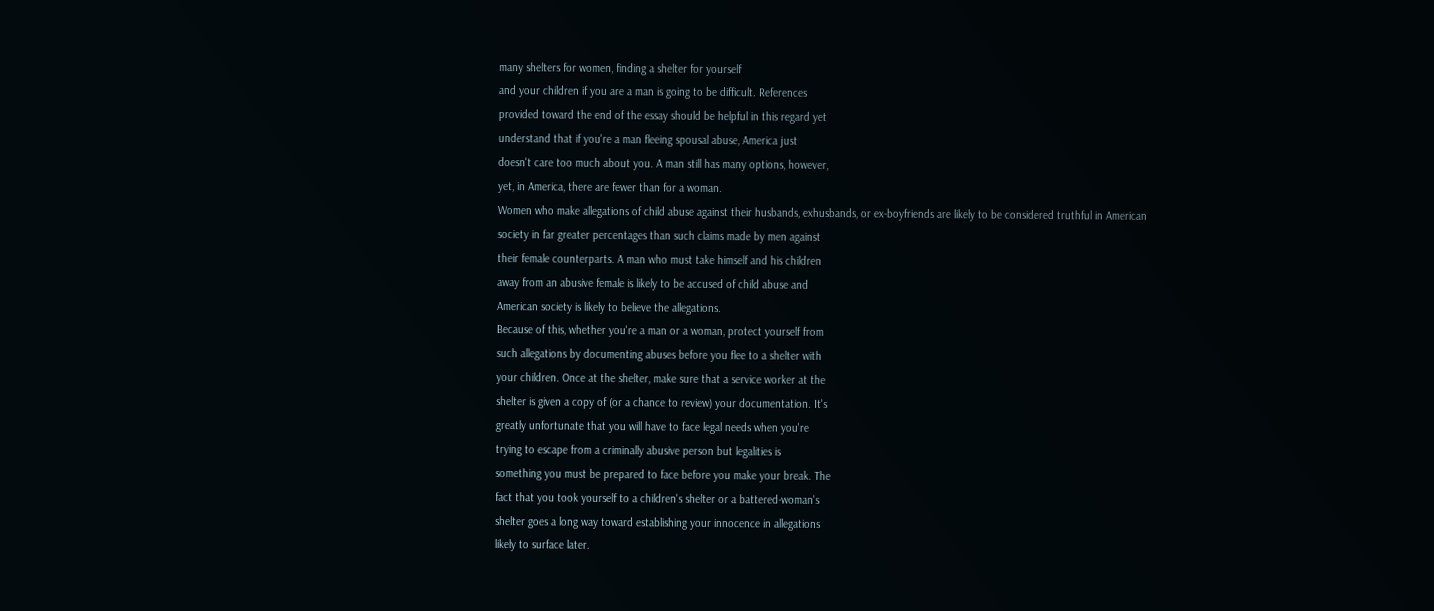many shelters for women, finding a shelter for yourself
and your children if you are a man is going to be difficult. References
provided toward the end of the essay should be helpful in this regard yet
understand that if you're a man fleeing spousal abuse, America just
doesn't care too much about you. A man still has many options, however,
yet, in America, there are fewer than for a woman.
Women who make allegations of child abuse against their husbands, exhusbands, or ex-boyfriends are likely to be considered truthful in American
society in far greater percentages than such claims made by men against
their female counterparts. A man who must take himself and his children
away from an abusive female is likely to be accused of child abuse and
American society is likely to believe the allegations.
Because of this, whether you're a man or a woman, protect yourself from
such allegations by documenting abuses before you flee to a shelter with
your children. Once at the shelter, make sure that a service worker at the
shelter is given a copy of (or a chance to review) your documentation. It's
greatly unfortunate that you will have to face legal needs when you're
trying to escape from a criminally abusive person but legalities is
something you must be prepared to face before you make your break. The
fact that you took yourself to a children's shelter or a battered-woman's
shelter goes a long way toward establishing your innocence in allegations
likely to surface later.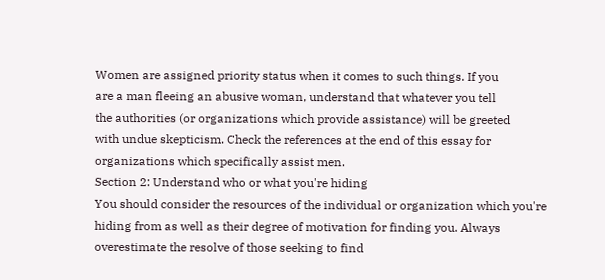Women are assigned priority status when it comes to such things. If you
are a man fleeing an abusive woman, understand that whatever you tell
the authorities (or organizations which provide assistance) will be greeted
with undue skepticism. Check the references at the end of this essay for
organizations which specifically assist men.
Section 2: Understand who or what you're hiding
You should consider the resources of the individual or organization which you're
hiding from as well as their degree of motivation for finding you. Always overestimate the resolve of those seeking to find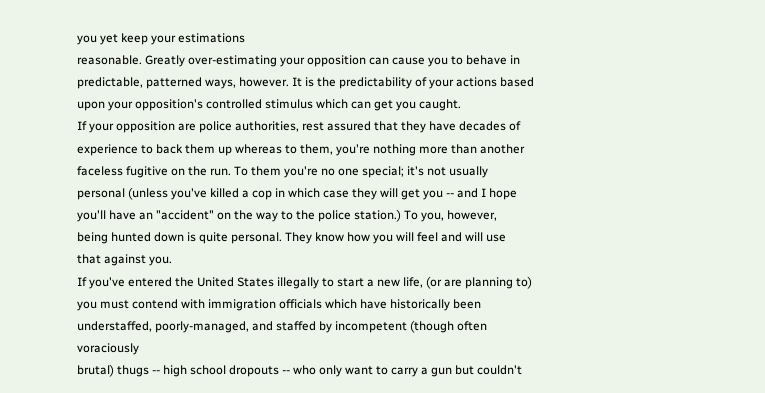you yet keep your estimations
reasonable. Greatly over-estimating your opposition can cause you to behave in
predictable, patterned ways, however. It is the predictability of your actions based
upon your opposition's controlled stimulus which can get you caught.
If your opposition are police authorities, rest assured that they have decades of
experience to back them up whereas to them, you're nothing more than another
faceless fugitive on the run. To them you're no one special; it's not usually
personal (unless you've killed a cop in which case they will get you -- and I hope
you'll have an "accident" on the way to the police station.) To you, however,
being hunted down is quite personal. They know how you will feel and will use
that against you.
If you've entered the United States illegally to start a new life, (or are planning to)
you must contend with immigration officials which have historically been understaffed, poorly-managed, and staffed by incompetent (though often voraciously
brutal) thugs -- high school dropouts -- who only want to carry a gun but couldn't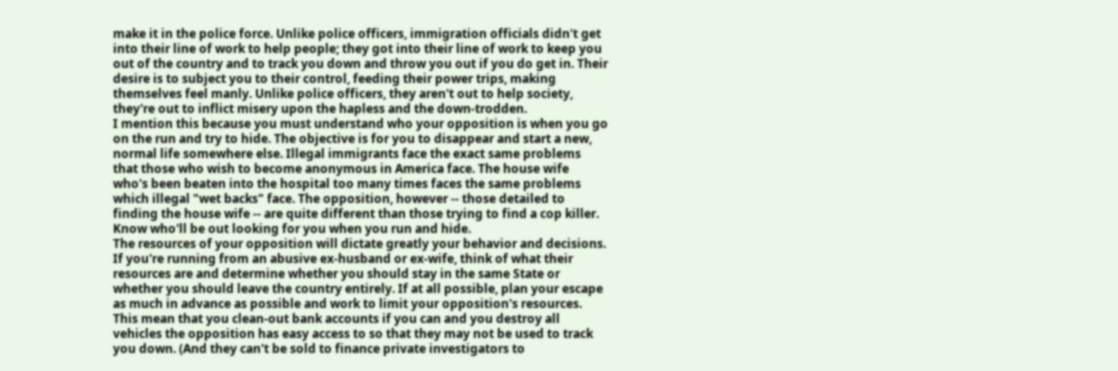make it in the police force. Unlike police officers, immigration officials didn't get
into their line of work to help people; they got into their line of work to keep you
out of the country and to track you down and throw you out if you do get in. Their
desire is to subject you to their control, feeding their power trips, making
themselves feel manly. Unlike police officers, they aren't out to help society,
they're out to inflict misery upon the hapless and the down-trodden.
I mention this because you must understand who your opposition is when you go
on the run and try to hide. The objective is for you to disappear and start a new,
normal life somewhere else. Illegal immigrants face the exact same problems
that those who wish to become anonymous in America face. The house wife
who's been beaten into the hospital too many times faces the same problems
which illegal "wet backs" face. The opposition, however -- those detailed to
finding the house wife -- are quite different than those trying to find a cop killer.
Know who'll be out looking for you when you run and hide.
The resources of your opposition will dictate greatly your behavior and decisions.
If you're running from an abusive ex-husband or ex-wife, think of what their
resources are and determine whether you should stay in the same State or
whether you should leave the country entirely. If at all possible, plan your escape
as much in advance as possible and work to limit your opposition's resources.
This mean that you clean-out bank accounts if you can and you destroy all
vehicles the opposition has easy access to so that they may not be used to track
you down. (And they can't be sold to finance private investigators to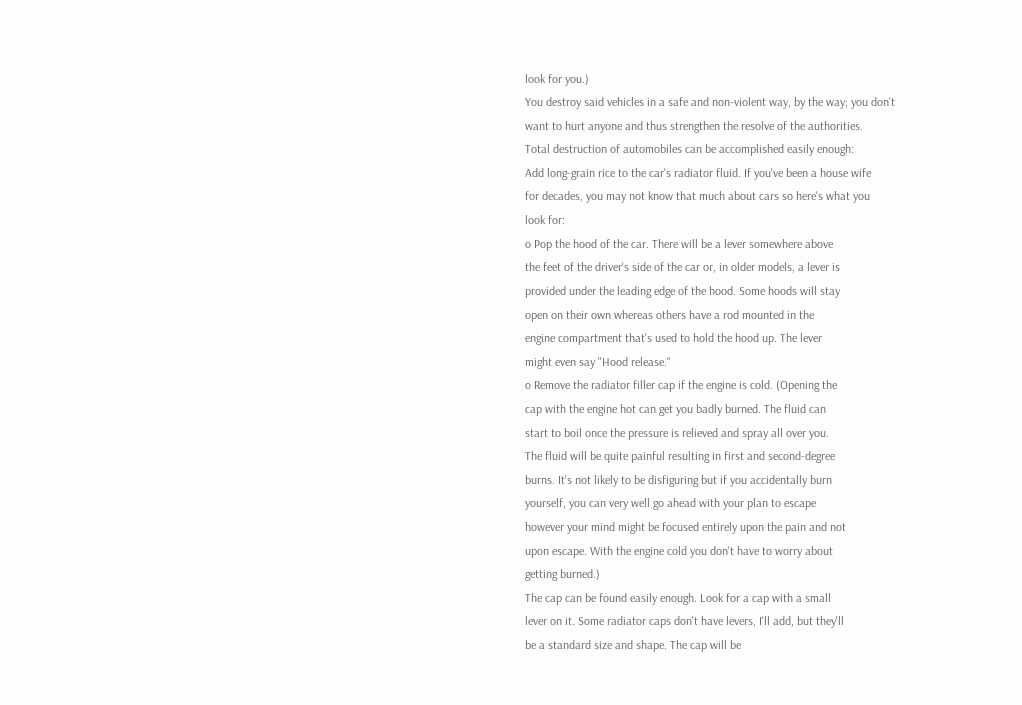look for you.)
You destroy said vehicles in a safe and non-violent way, by the way; you don't
want to hurt anyone and thus strengthen the resolve of the authorities.
Total destruction of automobiles can be accomplished easily enough:
Add long-grain rice to the car's radiator fluid. If you've been a house wife
for decades, you may not know that much about cars so here's what you
look for:
o Pop the hood of the car. There will be a lever somewhere above
the feet of the driver's side of the car or, in older models, a lever is
provided under the leading edge of the hood. Some hoods will stay
open on their own whereas others have a rod mounted in the
engine compartment that's used to hold the hood up. The lever
might even say "Hood release."
o Remove the radiator filler cap if the engine is cold. (Opening the
cap with the engine hot can get you badly burned. The fluid can
start to boil once the pressure is relieved and spray all over you.
The fluid will be quite painful resulting in first and second-degree
burns. It's not likely to be disfiguring but if you accidentally burn
yourself, you can very well go ahead with your plan to escape
however your mind might be focused entirely upon the pain and not
upon escape. With the engine cold you don't have to worry about
getting burned.)
The cap can be found easily enough. Look for a cap with a small
lever on it. Some radiator caps don't have levers, I'll add, but they'll
be a standard size and shape. The cap will be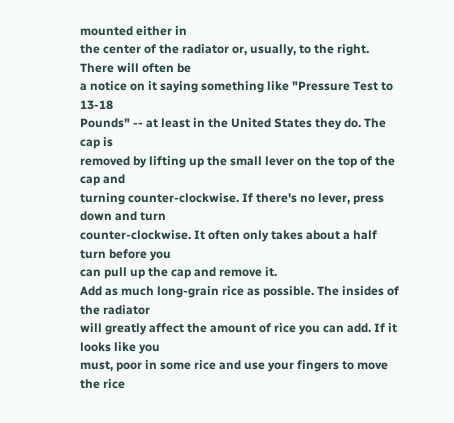mounted either in
the center of the radiator or, usually, to the right. There will often be
a notice on it saying something like "Pressure Test to 13-18
Pounds" -- at least in the United States they do. The cap is
removed by lifting up the small lever on the top of the cap and
turning counter-clockwise. If there's no lever, press down and turn
counter-clockwise. It often only takes about a half turn before you
can pull up the cap and remove it.
Add as much long-grain rice as possible. The insides of the radiator
will greatly affect the amount of rice you can add. If it looks like you
must, poor in some rice and use your fingers to move the rice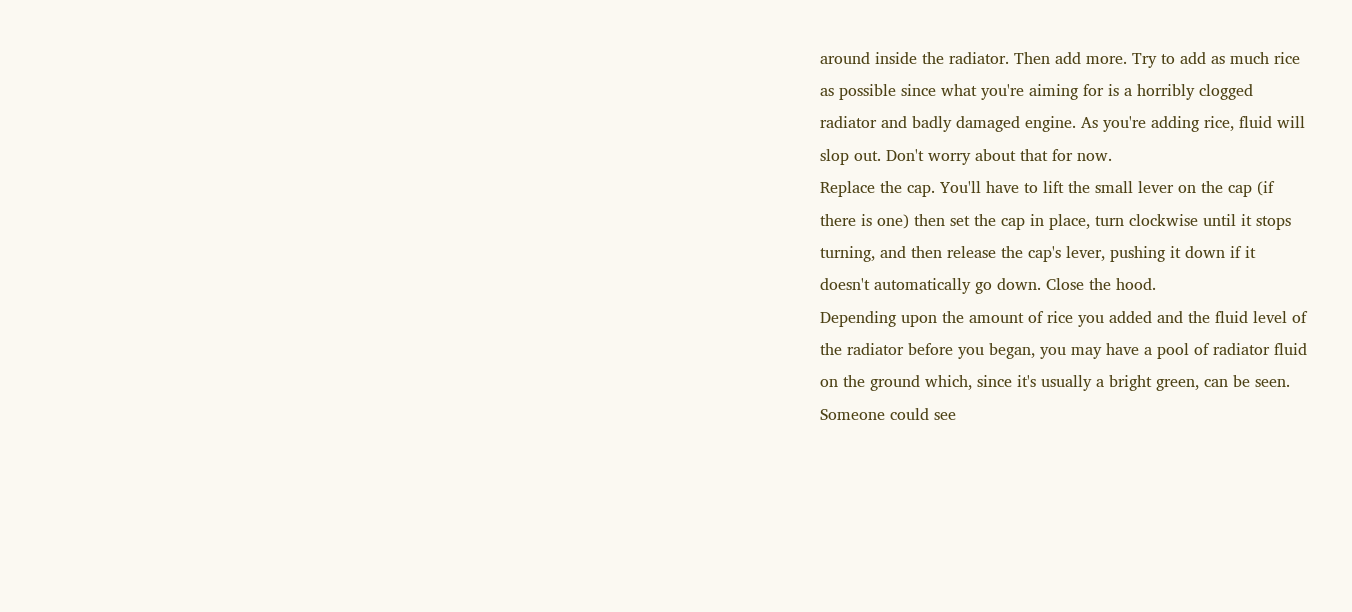around inside the radiator. Then add more. Try to add as much rice
as possible since what you're aiming for is a horribly clogged
radiator and badly damaged engine. As you're adding rice, fluid will
slop out. Don't worry about that for now.
Replace the cap. You'll have to lift the small lever on the cap (if
there is one) then set the cap in place, turn clockwise until it stops
turning, and then release the cap's lever, pushing it down if it
doesn't automatically go down. Close the hood.
Depending upon the amount of rice you added and the fluid level of
the radiator before you began, you may have a pool of radiator fluid
on the ground which, since it's usually a bright green, can be seen.
Someone could see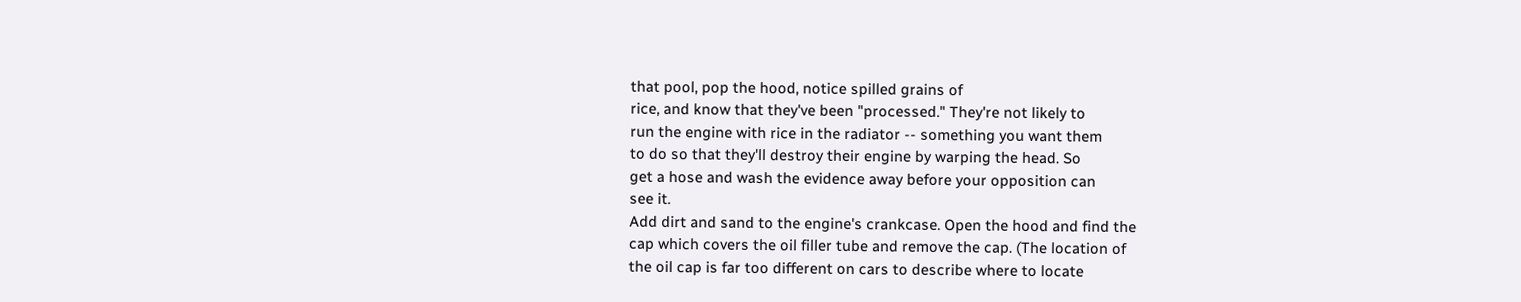that pool, pop the hood, notice spilled grains of
rice, and know that they've been "processed." They're not likely to
run the engine with rice in the radiator -- something you want them
to do so that they'll destroy their engine by warping the head. So
get a hose and wash the evidence away before your opposition can
see it.
Add dirt and sand to the engine's crankcase. Open the hood and find the
cap which covers the oil filler tube and remove the cap. (The location of
the oil cap is far too different on cars to describe where to locate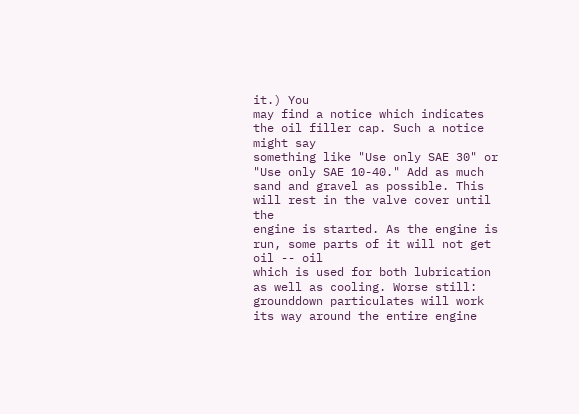it.) You
may find a notice which indicates the oil filler cap. Such a notice might say
something like "Use only SAE 30" or "Use only SAE 10-40." Add as much
sand and gravel as possible. This will rest in the valve cover until the
engine is started. As the engine is run, some parts of it will not get oil -- oil
which is used for both lubrication as well as cooling. Worse still: grounddown particulates will work its way around the entire engine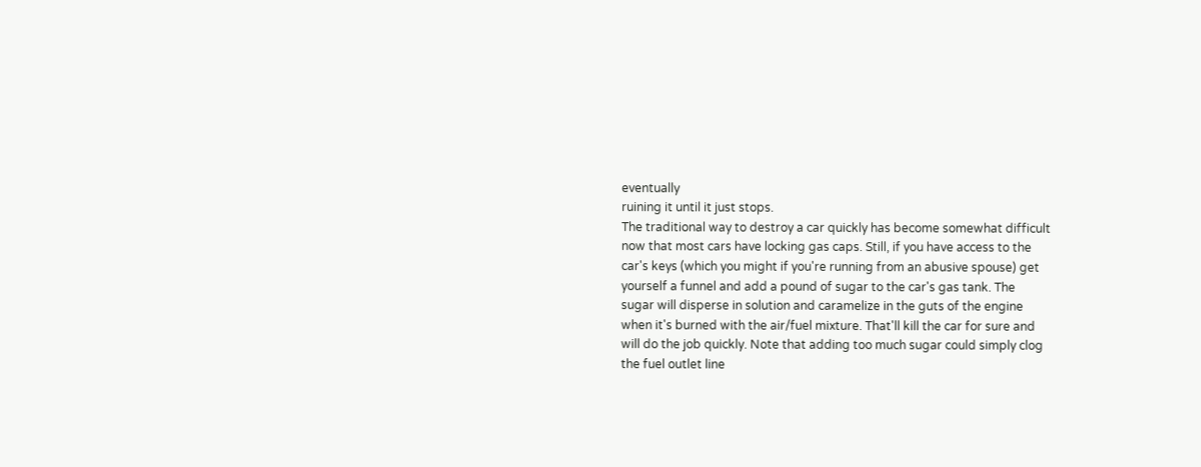eventually
ruining it until it just stops.
The traditional way to destroy a car quickly has become somewhat difficult
now that most cars have locking gas caps. Still, if you have access to the
car's keys (which you might if you're running from an abusive spouse) get
yourself a funnel and add a pound of sugar to the car's gas tank. The
sugar will disperse in solution and caramelize in the guts of the engine
when it's burned with the air/fuel mixture. That'll kill the car for sure and
will do the job quickly. Note that adding too much sugar could simply clog
the fuel outlet line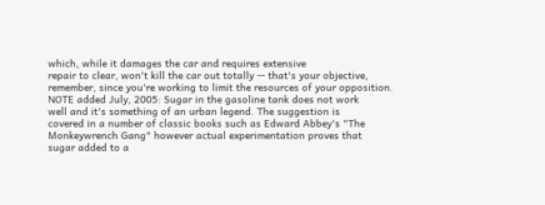which, while it damages the car and requires extensive
repair to clear, won't kill the car out totally -- that's your objective,
remember, since you're working to limit the resources of your opposition.
NOTE added July, 2005: Sugar in the gasoline tank does not work
well and it's something of an urban legend. The suggestion is
covered in a number of classic books such as Edward Abbey's "The
Monkeywrench Gang" however actual experimentation proves that
sugar added to a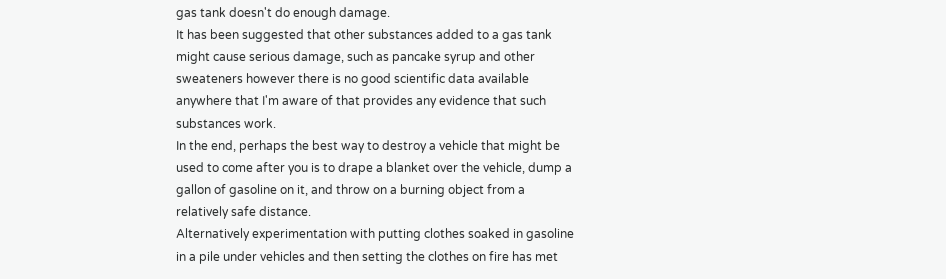gas tank doesn't do enough damage.
It has been suggested that other substances added to a gas tank
might cause serious damage, such as pancake syrup and other
sweateners however there is no good scientific data available
anywhere that I'm aware of that provides any evidence that such
substances work.
In the end, perhaps the best way to destroy a vehicle that might be
used to come after you is to drape a blanket over the vehicle, dump a
gallon of gasoline on it, and throw on a burning object from a
relatively safe distance.
Alternatively experimentation with putting clothes soaked in gasoline
in a pile under vehicles and then setting the clothes on fire has met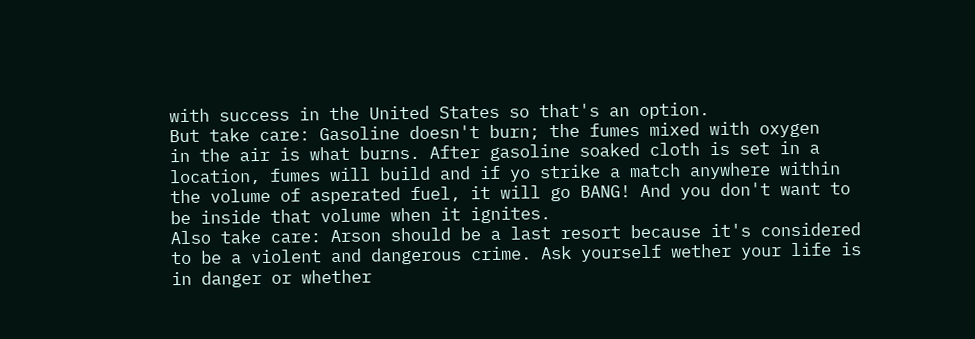with success in the United States so that's an option.
But take care: Gasoline doesn't burn; the fumes mixed with oxygen
in the air is what burns. After gasoline soaked cloth is set in a
location, fumes will build and if yo strike a match anywhere within
the volume of asperated fuel, it will go BANG! And you don't want to
be inside that volume when it ignites.
Also take care: Arson should be a last resort because it's considered
to be a violent and dangerous crime. Ask yourself wether your life is
in danger or whether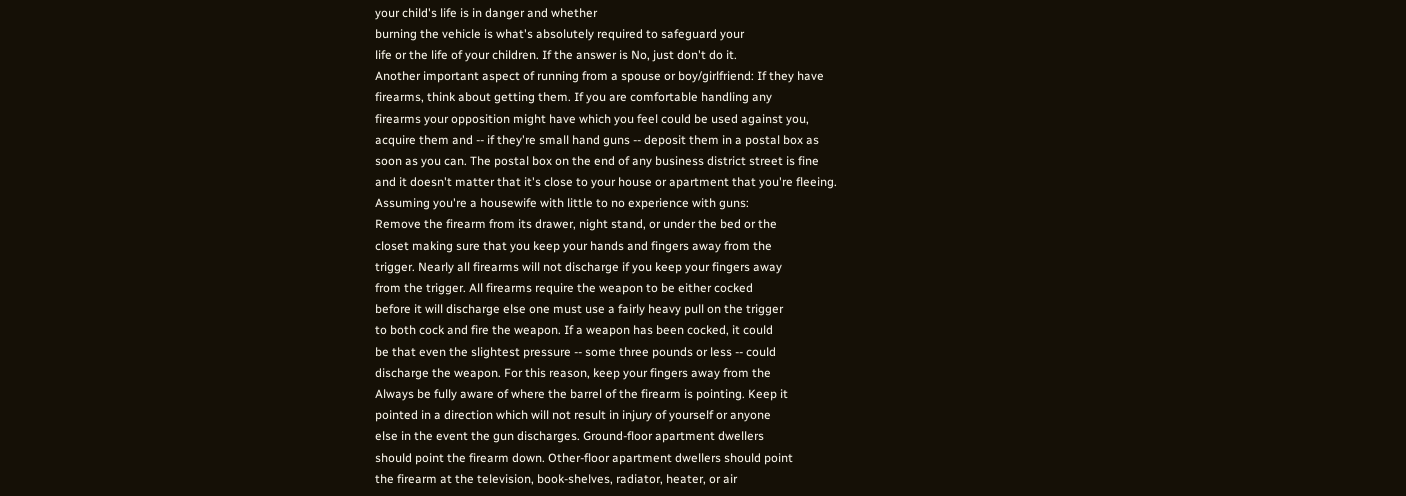your child's life is in danger and whether
burning the vehicle is what's absolutely required to safeguard your
life or the life of your children. If the answer is No, just don't do it.
Another important aspect of running from a spouse or boy/girlfriend: If they have
firearms, think about getting them. If you are comfortable handling any
firearms your opposition might have which you feel could be used against you,
acquire them and -- if they're small hand guns -- deposit them in a postal box as
soon as you can. The postal box on the end of any business district street is fine
and it doesn't matter that it's close to your house or apartment that you're fleeing.
Assuming you're a housewife with little to no experience with guns:
Remove the firearm from its drawer, night stand, or under the bed or the
closet making sure that you keep your hands and fingers away from the
trigger. Nearly all firearms will not discharge if you keep your fingers away
from the trigger. All firearms require the weapon to be either cocked
before it will discharge else one must use a fairly heavy pull on the trigger
to both cock and fire the weapon. If a weapon has been cocked, it could
be that even the slightest pressure -- some three pounds or less -- could
discharge the weapon. For this reason, keep your fingers away from the
Always be fully aware of where the barrel of the firearm is pointing. Keep it
pointed in a direction which will not result in injury of yourself or anyone
else in the event the gun discharges. Ground-floor apartment dwellers
should point the firearm down. Other-floor apartment dwellers should point
the firearm at the television, book-shelves, radiator, heater, or air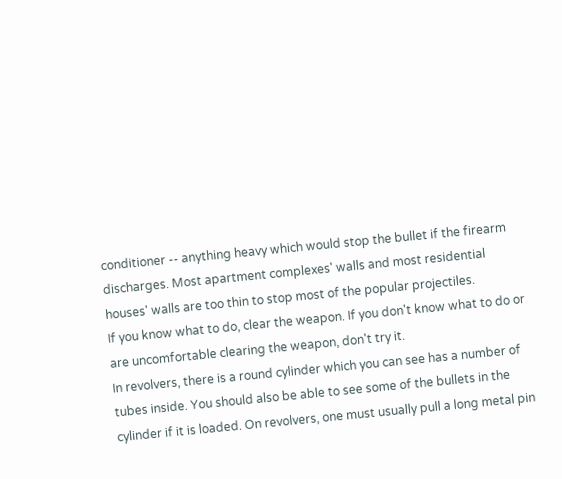conditioner -- anything heavy which would stop the bullet if the firearm
discharges. Most apartment complexes' walls and most residential
houses' walls are too thin to stop most of the popular projectiles.
If you know what to do, clear the weapon. If you don't know what to do or
are uncomfortable clearing the weapon, don't try it.
In revolvers, there is a round cylinder which you can see has a number of
tubes inside. You should also be able to see some of the bullets in the
cylinder if it is loaded. On revolvers, one must usually pull a long metal pin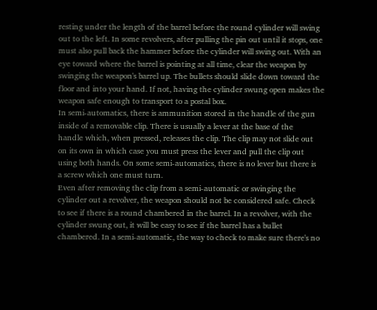resting under the length of the barrel before the round cylinder will swing
out to the left. In some revolvers, after pulling the pin out until it stops, one
must also pull back the hammer before the cylinder will swing out. With an
eye toward where the barrel is pointing at all time, clear the weapon by
swinging the weapon's barrel up. The bullets should slide down toward the
floor and into your hand. If not, having the cylinder swung open makes the
weapon safe enough to transport to a postal box.
In semi-automatics, there is ammunition stored in the handle of the gun
inside of a removable clip. There is usually a lever at the base of the
handle which, when pressed, releases the clip. The clip may not slide out
on its own in which case you must press the lever and pull the clip out
using both hands. On some semi-automatics, there is no lever but there is
a screw which one must turn.
Even after removing the clip from a semi-automatic or swinging the
cylinder out a revolver, the weapon should not be considered safe. Check
to see if there is a round chambered in the barrel. In a revolver, with the
cylinder swung out, it will be easy to see if the barrel has a bullet
chambered. In a semi-automatic, the way to check to make sure there's no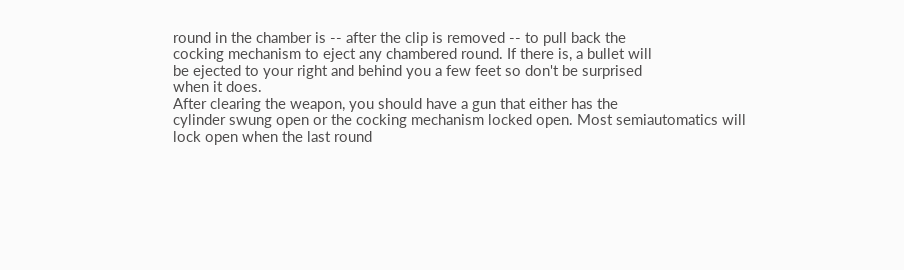round in the chamber is -- after the clip is removed -- to pull back the
cocking mechanism to eject any chambered round. If there is, a bullet will
be ejected to your right and behind you a few feet so don't be surprised
when it does.
After clearing the weapon, you should have a gun that either has the
cylinder swung open or the cocking mechanism locked open. Most semiautomatics will lock open when the last round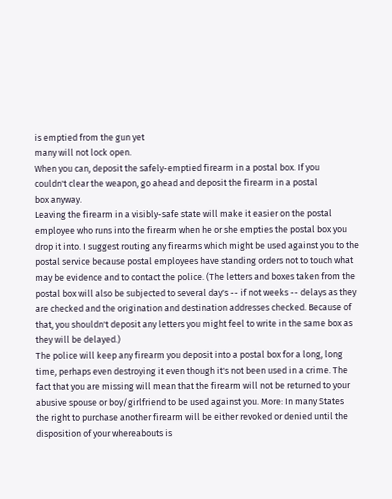is emptied from the gun yet
many will not lock open.
When you can, deposit the safely-emptied firearm in a postal box. If you
couldn't clear the weapon, go ahead and deposit the firearm in a postal
box anyway.
Leaving the firearm in a visibly-safe state will make it easier on the postal
employee who runs into the firearm when he or she empties the postal box you
drop it into. I suggest routing any firearms which might be used against you to the
postal service because postal employees have standing orders not to touch what
may be evidence and to contact the police. (The letters and boxes taken from the
postal box will also be subjected to several day's -- if not weeks -- delays as they
are checked and the origination and destination addresses checked. Because of
that, you shouldn't deposit any letters you might feel to write in the same box as
they will be delayed.)
The police will keep any firearm you deposit into a postal box for a long, long
time, perhaps even destroying it even though it's not been used in a crime. The
fact that you are missing will mean that the firearm will not be returned to your
abusive spouse or boy/girlfriend to be used against you. More: In many States
the right to purchase another firearm will be either revoked or denied until the
disposition of your whereabouts is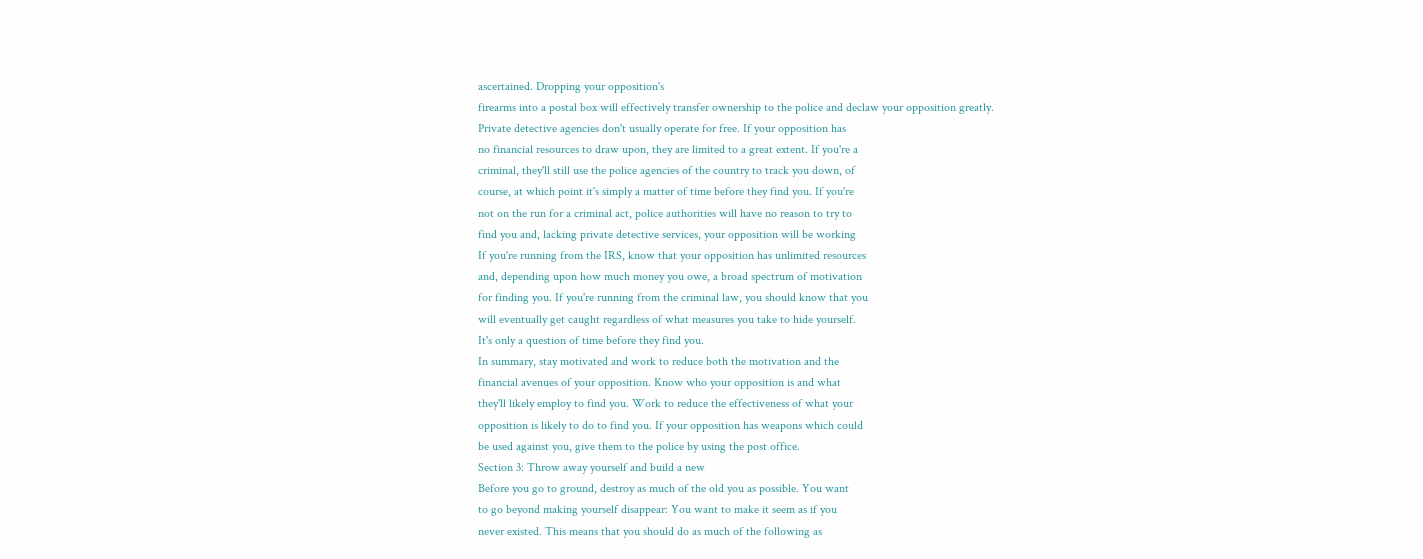ascertained. Dropping your opposition's
firearms into a postal box will effectively transfer ownership to the police and declaw your opposition greatly.
Private detective agencies don't usually operate for free. If your opposition has
no financial resources to draw upon, they are limited to a great extent. If you're a
criminal, they'll still use the police agencies of the country to track you down, of
course, at which point it's simply a matter of time before they find you. If you're
not on the run for a criminal act, police authorities will have no reason to try to
find you and, lacking private detective services, your opposition will be working
If you're running from the IRS, know that your opposition has unlimited resources
and, depending upon how much money you owe, a broad spectrum of motivation
for finding you. If you're running from the criminal law, you should know that you
will eventually get caught regardless of what measures you take to hide yourself.
It's only a question of time before they find you.
In summary, stay motivated and work to reduce both the motivation and the
financial avenues of your opposition. Know who your opposition is and what
they'll likely employ to find you. Work to reduce the effectiveness of what your
opposition is likely to do to find you. If your opposition has weapons which could
be used against you, give them to the police by using the post office.
Section 3: Throw away yourself and build a new
Before you go to ground, destroy as much of the old you as possible. You want
to go beyond making yourself disappear: You want to make it seem as if you
never existed. This means that you should do as much of the following as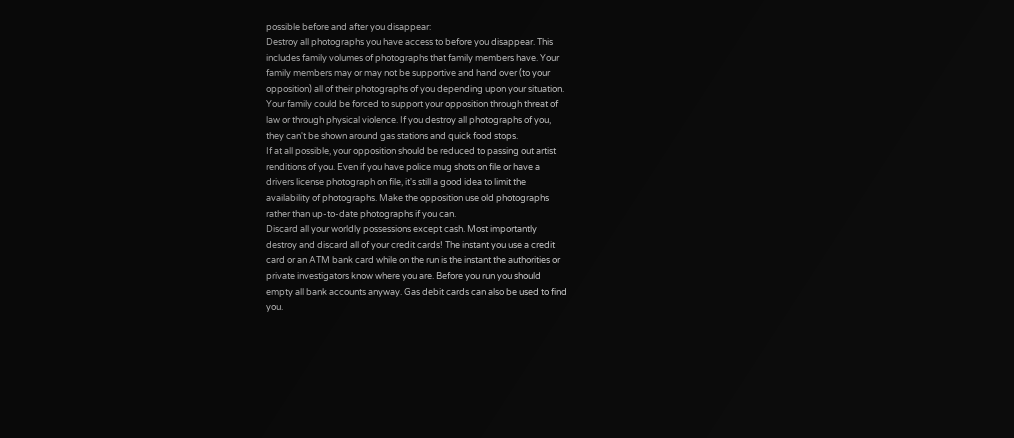possible before and after you disappear:
Destroy all photographs you have access to before you disappear. This
includes family volumes of photographs that family members have. Your
family members may or may not be supportive and hand over (to your
opposition) all of their photographs of you depending upon your situation.
Your family could be forced to support your opposition through threat of
law or through physical violence. If you destroy all photographs of you,
they can't be shown around gas stations and quick food stops.
If at all possible, your opposition should be reduced to passing out artist
renditions of you. Even if you have police mug shots on file or have a
drivers license photograph on file, it's still a good idea to limit the
availability of photographs. Make the opposition use old photographs
rather than up-to-date photographs if you can.
Discard all your worldly possessions except cash. Most importantly
destroy and discard all of your credit cards! The instant you use a credit
card or an ATM bank card while on the run is the instant the authorities or
private investigators know where you are. Before you run you should
empty all bank accounts anyway. Gas debit cards can also be used to find
you.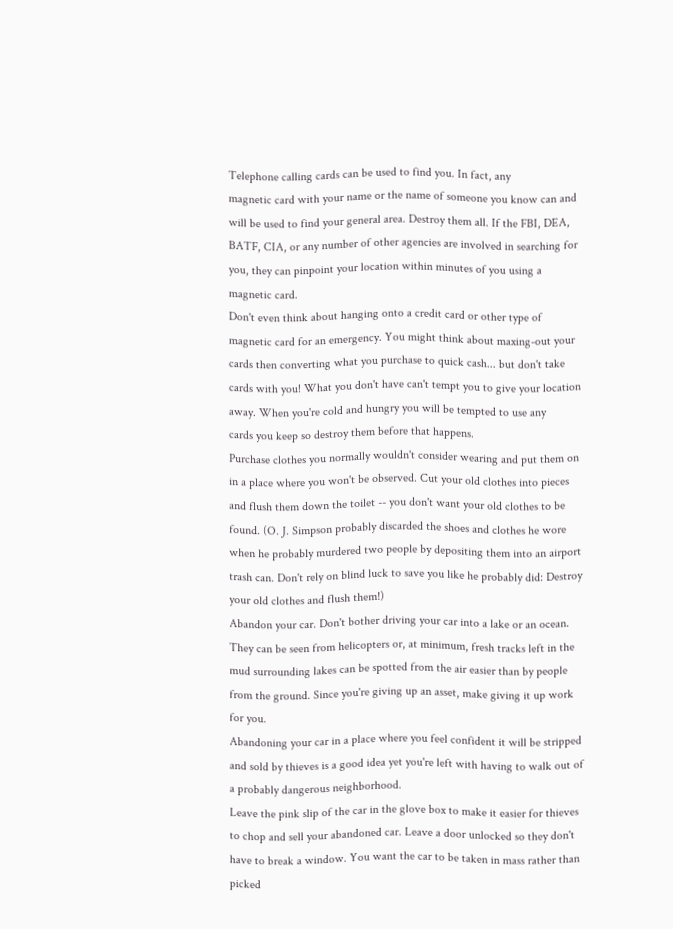Telephone calling cards can be used to find you. In fact, any
magnetic card with your name or the name of someone you know can and
will be used to find your general area. Destroy them all. If the FBI, DEA,
BATF, CIA, or any number of other agencies are involved in searching for
you, they can pinpoint your location within minutes of you using a
magnetic card.
Don't even think about hanging onto a credit card or other type of
magnetic card for an emergency. You might think about maxing-out your
cards then converting what you purchase to quick cash... but don't take
cards with you! What you don't have can't tempt you to give your location
away. When you're cold and hungry you will be tempted to use any
cards you keep so destroy them before that happens.
Purchase clothes you normally wouldn't consider wearing and put them on
in a place where you won't be observed. Cut your old clothes into pieces
and flush them down the toilet -- you don't want your old clothes to be
found. (O. J. Simpson probably discarded the shoes and clothes he wore
when he probably murdered two people by depositing them into an airport
trash can. Don't rely on blind luck to save you like he probably did: Destroy
your old clothes and flush them!)
Abandon your car. Don't bother driving your car into a lake or an ocean.
They can be seen from helicopters or, at minimum, fresh tracks left in the
mud surrounding lakes can be spotted from the air easier than by people
from the ground. Since you're giving up an asset, make giving it up work
for you.
Abandoning your car in a place where you feel confident it will be stripped
and sold by thieves is a good idea yet you're left with having to walk out of
a probably dangerous neighborhood.
Leave the pink slip of the car in the glove box to make it easier for thieves
to chop and sell your abandoned car. Leave a door unlocked so they don't
have to break a window. You want the car to be taken in mass rather than
picked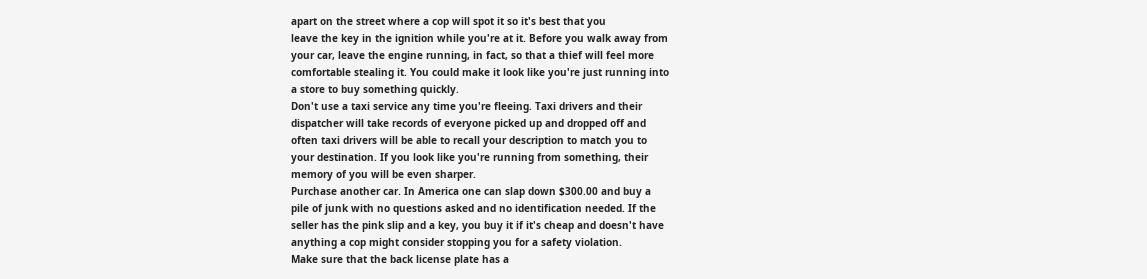apart on the street where a cop will spot it so it's best that you
leave the key in the ignition while you're at it. Before you walk away from
your car, leave the engine running, in fact, so that a thief will feel more
comfortable stealing it. You could make it look like you're just running into
a store to buy something quickly.
Don't use a taxi service any time you're fleeing. Taxi drivers and their
dispatcher will take records of everyone picked up and dropped off and
often taxi drivers will be able to recall your description to match you to
your destination. If you look like you're running from something, their
memory of you will be even sharper.
Purchase another car. In America one can slap down $300.00 and buy a
pile of junk with no questions asked and no identification needed. If the
seller has the pink slip and a key, you buy it if it's cheap and doesn't have
anything a cop might consider stopping you for a safety violation.
Make sure that the back license plate has a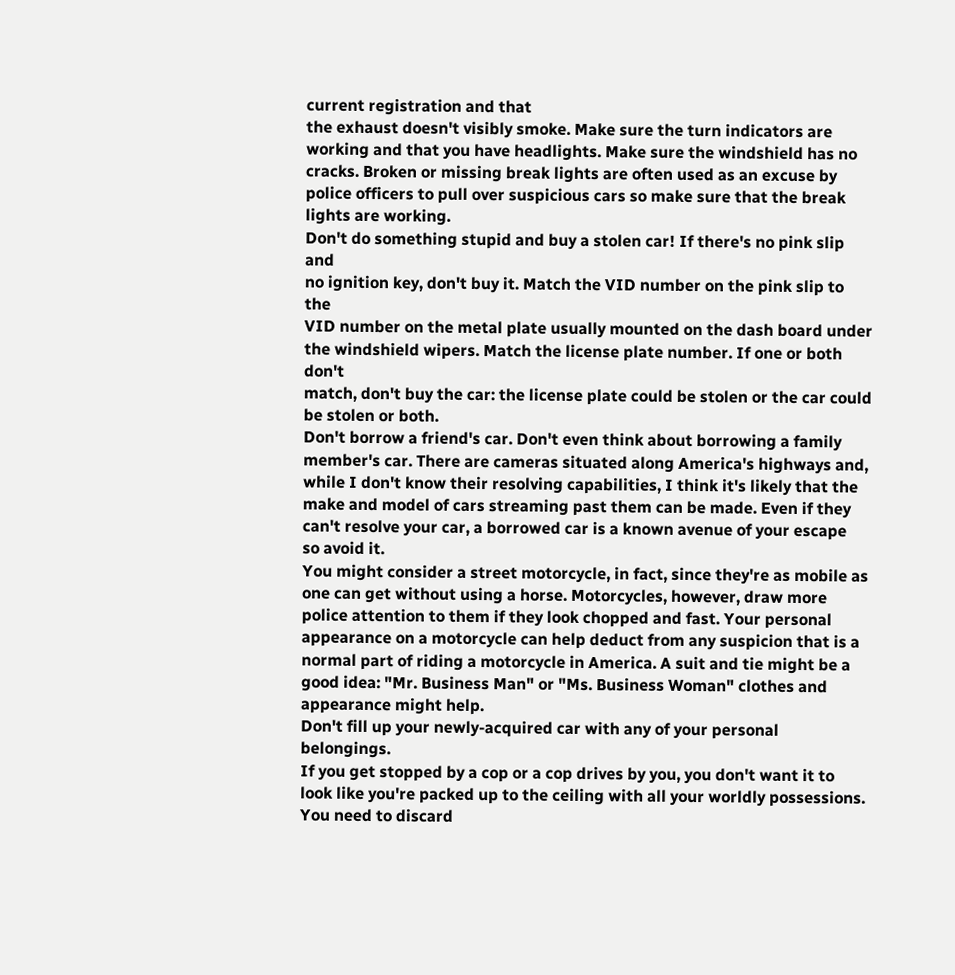current registration and that
the exhaust doesn't visibly smoke. Make sure the turn indicators are
working and that you have headlights. Make sure the windshield has no
cracks. Broken or missing break lights are often used as an excuse by
police officers to pull over suspicious cars so make sure that the break
lights are working.
Don't do something stupid and buy a stolen car! If there's no pink slip and
no ignition key, don't buy it. Match the VID number on the pink slip to the
VID number on the metal plate usually mounted on the dash board under
the windshield wipers. Match the license plate number. If one or both don't
match, don't buy the car: the license plate could be stolen or the car could
be stolen or both.
Don't borrow a friend's car. Don't even think about borrowing a family
member's car. There are cameras situated along America's highways and,
while I don't know their resolving capabilities, I think it's likely that the
make and model of cars streaming past them can be made. Even if they
can't resolve your car, a borrowed car is a known avenue of your escape
so avoid it.
You might consider a street motorcycle, in fact, since they're as mobile as
one can get without using a horse. Motorcycles, however, draw more
police attention to them if they look chopped and fast. Your personal
appearance on a motorcycle can help deduct from any suspicion that is a
normal part of riding a motorcycle in America. A suit and tie might be a
good idea: "Mr. Business Man" or "Ms. Business Woman" clothes and
appearance might help.
Don't fill up your newly-acquired car with any of your personal belongings.
If you get stopped by a cop or a cop drives by you, you don't want it to
look like you're packed up to the ceiling with all your worldly possessions.
You need to discard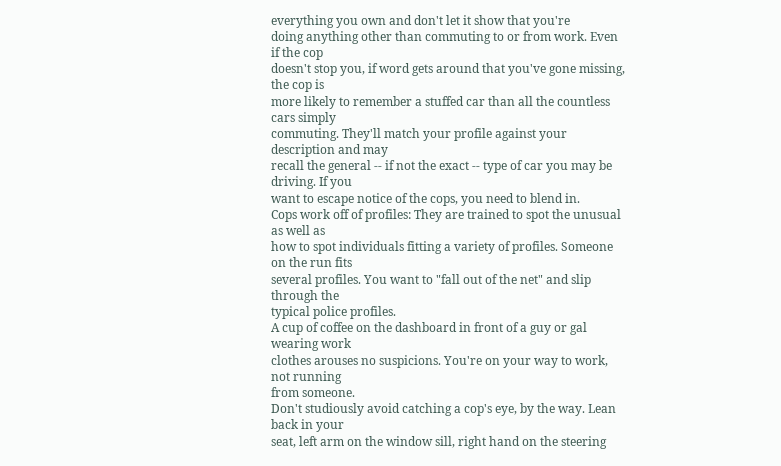everything you own and don't let it show that you're
doing anything other than commuting to or from work. Even if the cop
doesn't stop you, if word gets around that you've gone missing, the cop is
more likely to remember a stuffed car than all the countless cars simply
commuting. They'll match your profile against your description and may
recall the general -- if not the exact -- type of car you may be driving. If you
want to escape notice of the cops, you need to blend in.
Cops work off of profiles: They are trained to spot the unusual as well as
how to spot individuals fitting a variety of profiles. Someone on the run fits
several profiles. You want to "fall out of the net" and slip through the
typical police profiles.
A cup of coffee on the dashboard in front of a guy or gal wearing work
clothes arouses no suspicions. You're on your way to work, not running
from someone.
Don't studiously avoid catching a cop's eye, by the way. Lean back in your
seat, left arm on the window sill, right hand on the steering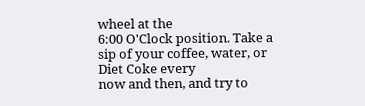wheel at the
6:00 O'Clock position. Take a sip of your coffee, water, or Diet Coke every
now and then, and try to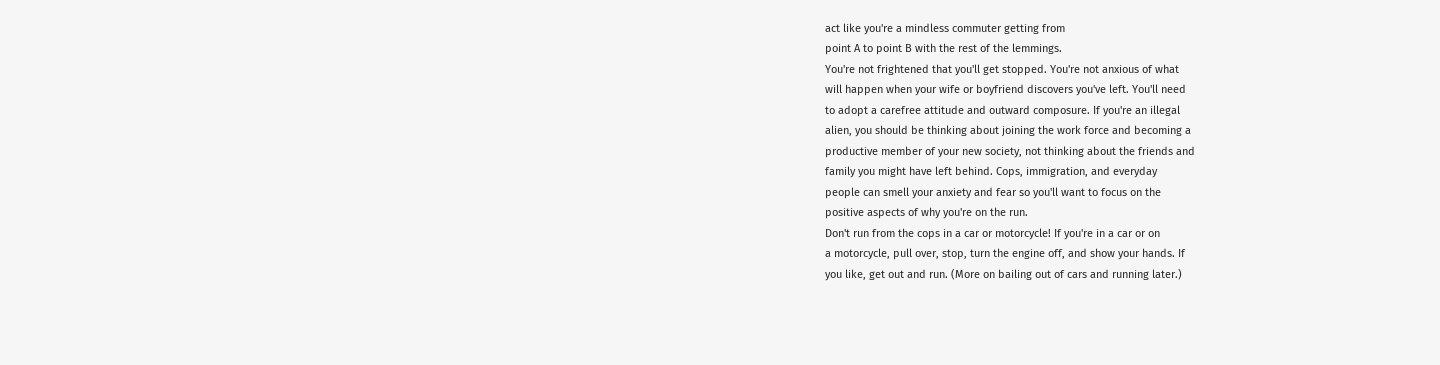act like you're a mindless commuter getting from
point A to point B with the rest of the lemmings.
You're not frightened that you'll get stopped. You're not anxious of what
will happen when your wife or boyfriend discovers you've left. You'll need
to adopt a carefree attitude and outward composure. If you're an illegal
alien, you should be thinking about joining the work force and becoming a
productive member of your new society, not thinking about the friends and
family you might have left behind. Cops, immigration, and everyday
people can smell your anxiety and fear so you'll want to focus on the
positive aspects of why you're on the run.
Don't run from the cops in a car or motorcycle! If you're in a car or on
a motorcycle, pull over, stop, turn the engine off, and show your hands. If
you like, get out and run. (More on bailing out of cars and running later.)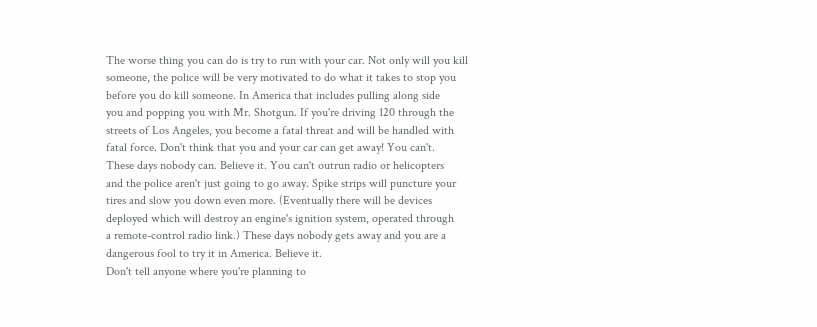The worse thing you can do is try to run with your car. Not only will you kill
someone, the police will be very motivated to do what it takes to stop you
before you do kill someone. In America that includes pulling along side
you and popping you with Mr. Shotgun. If you're driving 120 through the
streets of Los Angeles, you become a fatal threat and will be handled with
fatal force. Don't think that you and your car can get away! You can't.
These days nobody can. Believe it. You can't outrun radio or helicopters
and the police aren't just going to go away. Spike strips will puncture your
tires and slow you down even more. (Eventually there will be devices
deployed which will destroy an engine's ignition system, operated through
a remote-control radio link.) These days nobody gets away and you are a
dangerous fool to try it in America. Believe it.
Don't tell anyone where you're planning to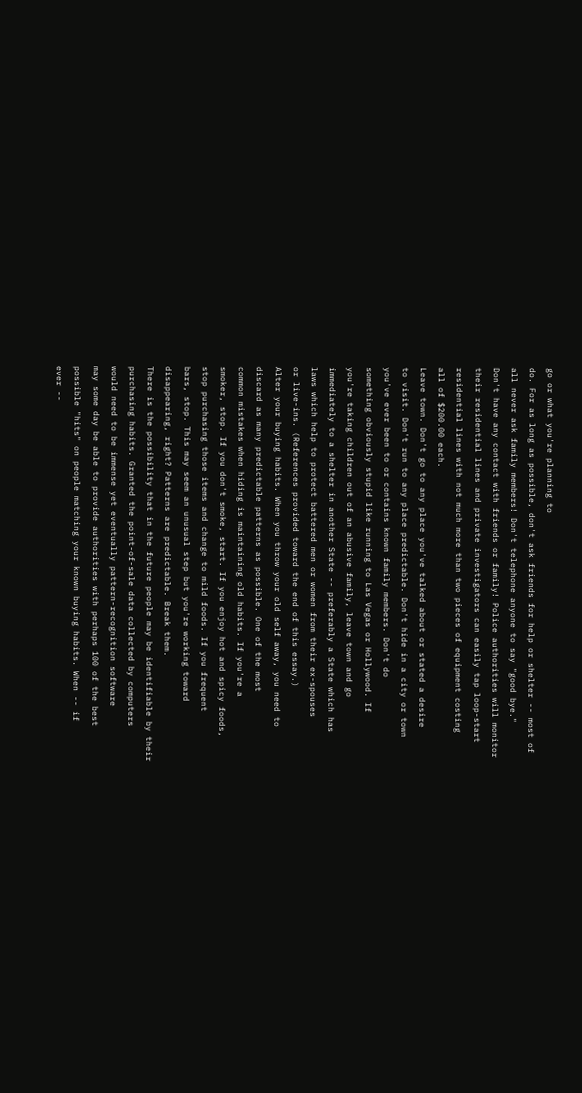go or what you're planning to
do. For as long as possible, don't ask friends for help or shelter -- most of
all never ask family members! Don't telephone anyone to say "good bye."
Don't have any contact with friends or family! Police authorities will monitor
their residential lines and private investigators can easily tap loop-start
residential lines with not much more than two pieces of equipment costing
all of $200.00 each.
Leave town. Don't go to any place you've talked about or stated a desire
to visit. Don't run to any place predictable. Don't hide in a city or town
you've ever been to or contains known family members. Don't do
something obviously stupid like running to Las Vegas or Hollywood. If
you're taking children out of an abusive family, leave town and go
immediately to a shelter in another State -- preferably a State which has
laws which help to protect battered men or women from their ex-spouses
or live-ins. (References provided toward the end of this essay.)
Alter your buying habits. When you throw your old self away, you need to
discard as many predictable patterns as possible. One of the most
common mistakes when hiding is maintaining old habits. If you're a
smoker, stop. If you don't smoke, start. If you enjoy hot and spicy foods,
stop purchasing those items and change to mild foods. If you frequent
bars, stop. This may seem an unusual step but you're working toward
disappearing, right? Patterns are predictable. Break them.
There is the possibility that in the future people may be identifiable by their
purchasing habits. Granted the point-of-sale data collected by computers
would need to be immense yet eventually pattern-recognition software
may some day be able to provide authorities with perhaps 100 of the best
possible "hits" on people matching your known buying habits. When -- if
ever --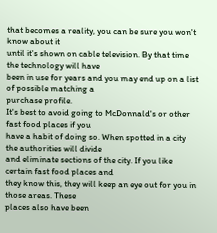that becomes a reality, you can be sure you won't know about it
until it's shown on cable television. By that time the technology will have
been in use for years and you may end up on a list of possible matching a
purchase profile.
It's best to avoid going to McDonnald's or other fast food places if you
have a habit of doing so. When spotted in a city the authorities will divide
and eliminate sections of the city. If you like certain fast food places and
they know this, they will keep an eye out for you in those areas. These
places also have been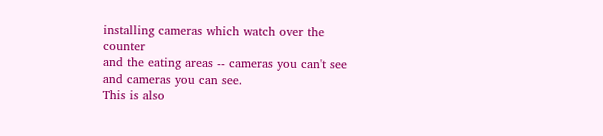installing cameras which watch over the counter
and the eating areas -- cameras you can't see and cameras you can see.
This is also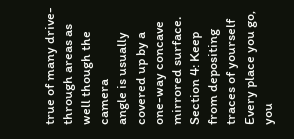true of many drive-through areas as well though the camera
angle is usually covered up by a one-way concave mirrored surface.
Section 4: Keep from depositing traces of yourself
Every place you go, you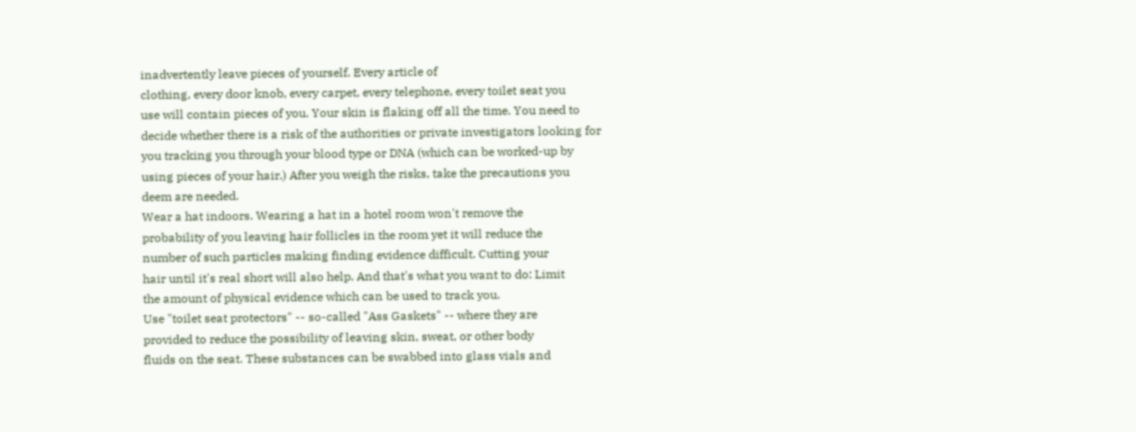inadvertently leave pieces of yourself. Every article of
clothing, every door knob, every carpet, every telephone, every toilet seat you
use will contain pieces of you. Your skin is flaking off all the time. You need to
decide whether there is a risk of the authorities or private investigators looking for
you tracking you through your blood type or DNA (which can be worked-up by
using pieces of your hair.) After you weigh the risks, take the precautions you
deem are needed.
Wear a hat indoors. Wearing a hat in a hotel room won't remove the
probability of you leaving hair follicles in the room yet it will reduce the
number of such particles making finding evidence difficult. Cutting your
hair until it's real short will also help. And that's what you want to do: Limit
the amount of physical evidence which can be used to track you.
Use "toilet seat protectors" -- so-called "Ass Gaskets" -- where they are
provided to reduce the possibility of leaving skin, sweat, or other body
fluids on the seat. These substances can be swabbed into glass vials and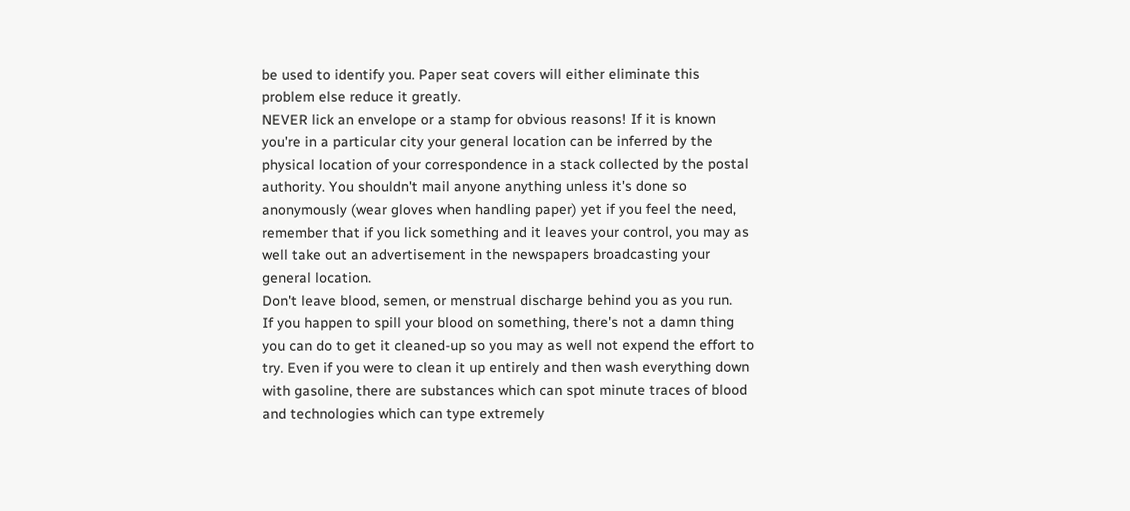be used to identify you. Paper seat covers will either eliminate this
problem else reduce it greatly.
NEVER lick an envelope or a stamp for obvious reasons! If it is known
you're in a particular city your general location can be inferred by the
physical location of your correspondence in a stack collected by the postal
authority. You shouldn't mail anyone anything unless it's done so
anonymously (wear gloves when handling paper) yet if you feel the need,
remember that if you lick something and it leaves your control, you may as
well take out an advertisement in the newspapers broadcasting your
general location.
Don't leave blood, semen, or menstrual discharge behind you as you run.
If you happen to spill your blood on something, there's not a damn thing
you can do to get it cleaned-up so you may as well not expend the effort to
try. Even if you were to clean it up entirely and then wash everything down
with gasoline, there are substances which can spot minute traces of blood
and technologies which can type extremely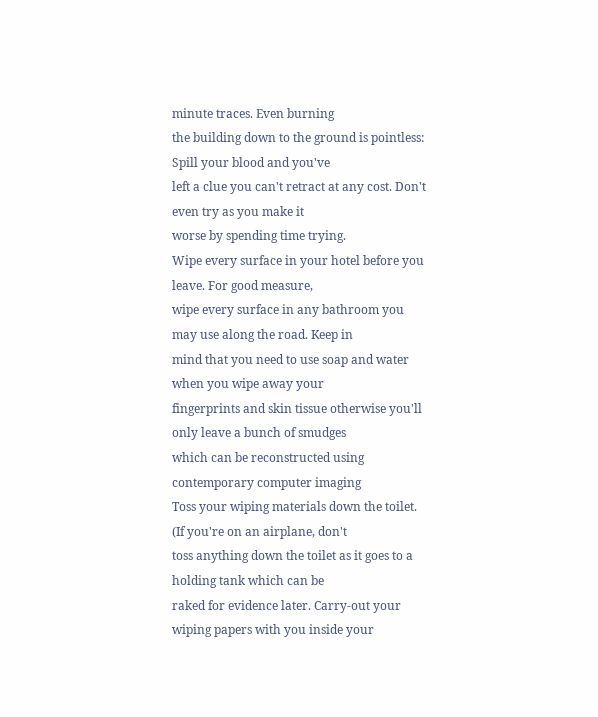minute traces. Even burning
the building down to the ground is pointless: Spill your blood and you've
left a clue you can't retract at any cost. Don't even try as you make it
worse by spending time trying.
Wipe every surface in your hotel before you leave. For good measure,
wipe every surface in any bathroom you may use along the road. Keep in
mind that you need to use soap and water when you wipe away your
fingerprints and skin tissue otherwise you'll only leave a bunch of smudges
which can be reconstructed using contemporary computer imaging
Toss your wiping materials down the toilet. (If you're on an airplane, don't
toss anything down the toilet as it goes to a holding tank which can be
raked for evidence later. Carry-out your wiping papers with you inside your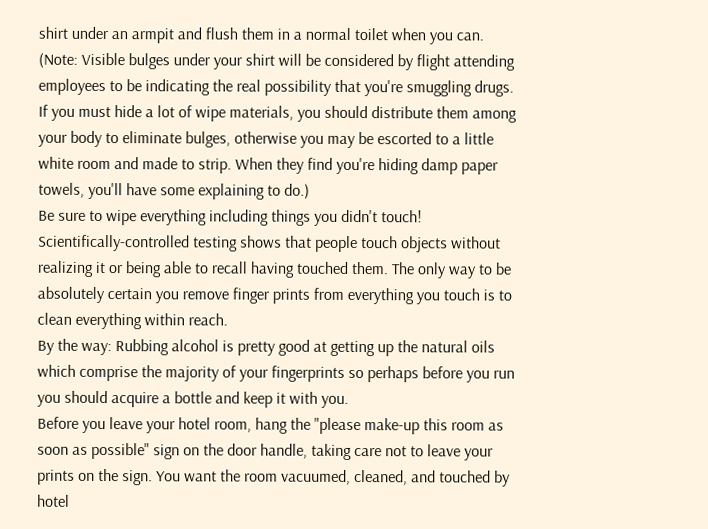shirt under an armpit and flush them in a normal toilet when you can.
(Note: Visible bulges under your shirt will be considered by flight attending
employees to be indicating the real possibility that you're smuggling drugs.
If you must hide a lot of wipe materials, you should distribute them among
your body to eliminate bulges, otherwise you may be escorted to a little
white room and made to strip. When they find you're hiding damp paper
towels, you'll have some explaining to do.)
Be sure to wipe everything including things you didn't touch!
Scientifically-controlled testing shows that people touch objects without
realizing it or being able to recall having touched them. The only way to be
absolutely certain you remove finger prints from everything you touch is to
clean everything within reach.
By the way: Rubbing alcohol is pretty good at getting up the natural oils
which comprise the majority of your fingerprints so perhaps before you run
you should acquire a bottle and keep it with you.
Before you leave your hotel room, hang the "please make-up this room as
soon as possible" sign on the door handle, taking care not to leave your
prints on the sign. You want the room vacuumed, cleaned, and touched by
hotel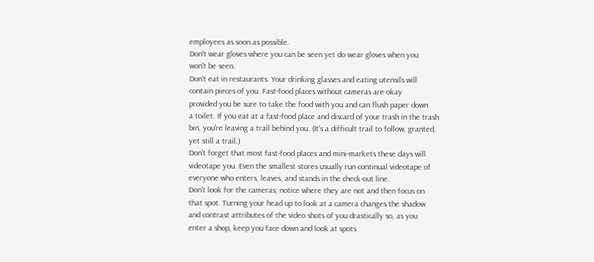employees as soon as possible.
Don't wear gloves where you can be seen yet do wear gloves when you
won't be seen.
Don't eat in restaurants. Your drinking glasses and eating utensils will
contain pieces of you. Fast-food places without cameras are okay
provided you be sure to take the food with you and can flush paper down
a toilet. If you eat at a fast-food place and discard of your trash in the trash
bin, you're leaving a trail behind you. (It's a difficult trail to follow, granted,
yet still a trail.)
Don't forget that most fast-food places and mini-markets these days will
videotape you. Even the smallest stores usually run continual videotape of
everyone who enters, leaves, and stands in the check-out line.
Don't look for the cameras; notice where they are not and then focus on
that spot. Turning your head up to look at a camera changes the shadow
and contrast attributes of the video shots of you drastically so, as you
enter a shop, keep you face down and look at spots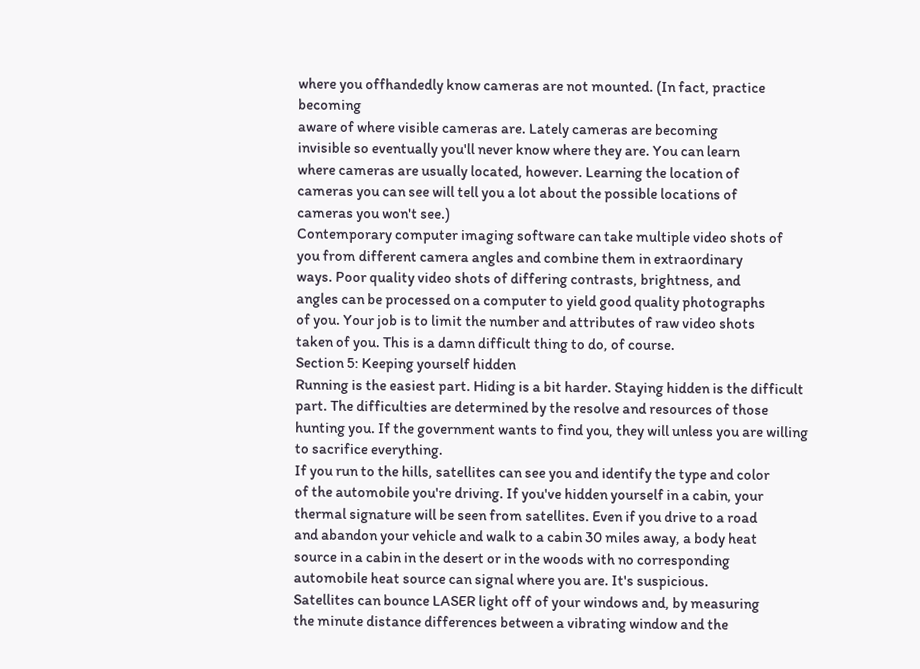where you offhandedly know cameras are not mounted. (In fact, practice becoming
aware of where visible cameras are. Lately cameras are becoming
invisible so eventually you'll never know where they are. You can learn
where cameras are usually located, however. Learning the location of
cameras you can see will tell you a lot about the possible locations of
cameras you won't see.)
Contemporary computer imaging software can take multiple video shots of
you from different camera angles and combine them in extraordinary
ways. Poor quality video shots of differing contrasts, brightness, and
angles can be processed on a computer to yield good quality photographs
of you. Your job is to limit the number and attributes of raw video shots
taken of you. This is a damn difficult thing to do, of course.
Section 5: Keeping yourself hidden
Running is the easiest part. Hiding is a bit harder. Staying hidden is the difficult
part. The difficulties are determined by the resolve and resources of those
hunting you. If the government wants to find you, they will unless you are willing
to sacrifice everything.
If you run to the hills, satellites can see you and identify the type and color
of the automobile you're driving. If you've hidden yourself in a cabin, your
thermal signature will be seen from satellites. Even if you drive to a road
and abandon your vehicle and walk to a cabin 30 miles away, a body heat
source in a cabin in the desert or in the woods with no corresponding
automobile heat source can signal where you are. It's suspicious.
Satellites can bounce LASER light off of your windows and, by measuring
the minute distance differences between a vibrating window and the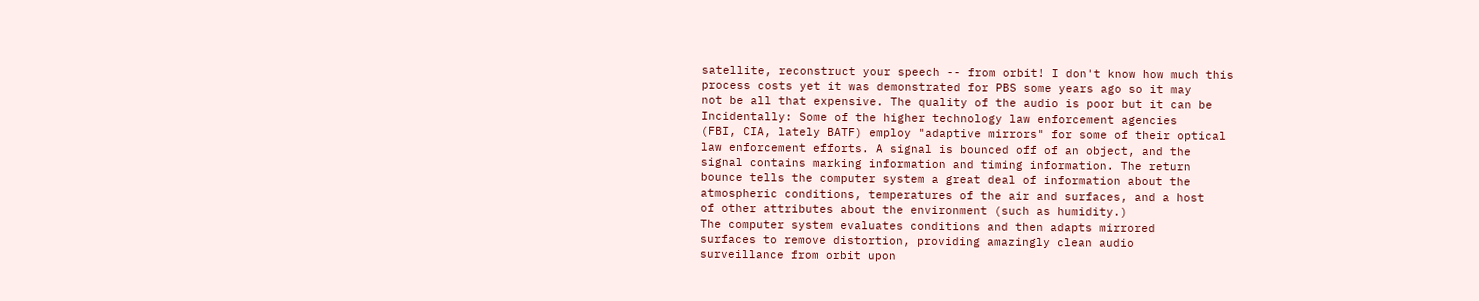satellite, reconstruct your speech -- from orbit! I don't know how much this
process costs yet it was demonstrated for PBS some years ago so it may
not be all that expensive. The quality of the audio is poor but it can be
Incidentally: Some of the higher technology law enforcement agencies
(FBI, CIA, lately BATF) employ "adaptive mirrors" for some of their optical
law enforcement efforts. A signal is bounced off of an object, and the
signal contains marking information and timing information. The return
bounce tells the computer system a great deal of information about the
atmospheric conditions, temperatures of the air and surfaces, and a host
of other attributes about the environment (such as humidity.)
The computer system evaluates conditions and then adapts mirrored
surfaces to remove distortion, providing amazingly clean audio
surveillance from orbit upon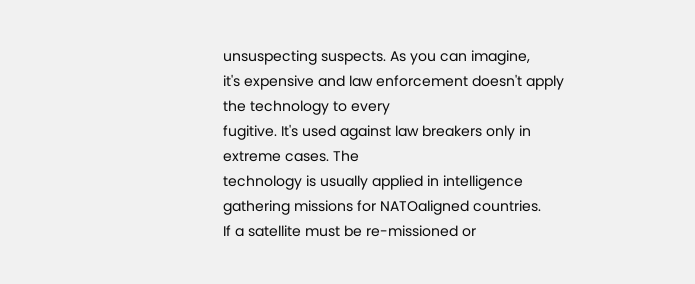unsuspecting suspects. As you can imagine,
it's expensive and law enforcement doesn't apply the technology to every
fugitive. It's used against law breakers only in extreme cases. The
technology is usually applied in intelligence gathering missions for NATOaligned countries.
If a satellite must be re-missioned or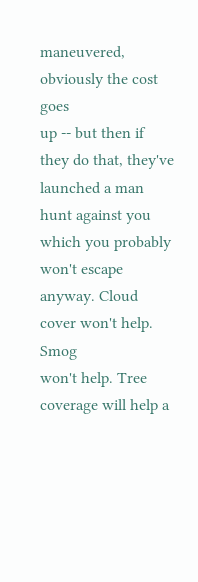maneuvered, obviously the cost goes
up -- but then if they do that, they've launched a man hunt against you
which you probably won't escape anyway. Cloud cover won't help. Smog
won't help. Tree coverage will help a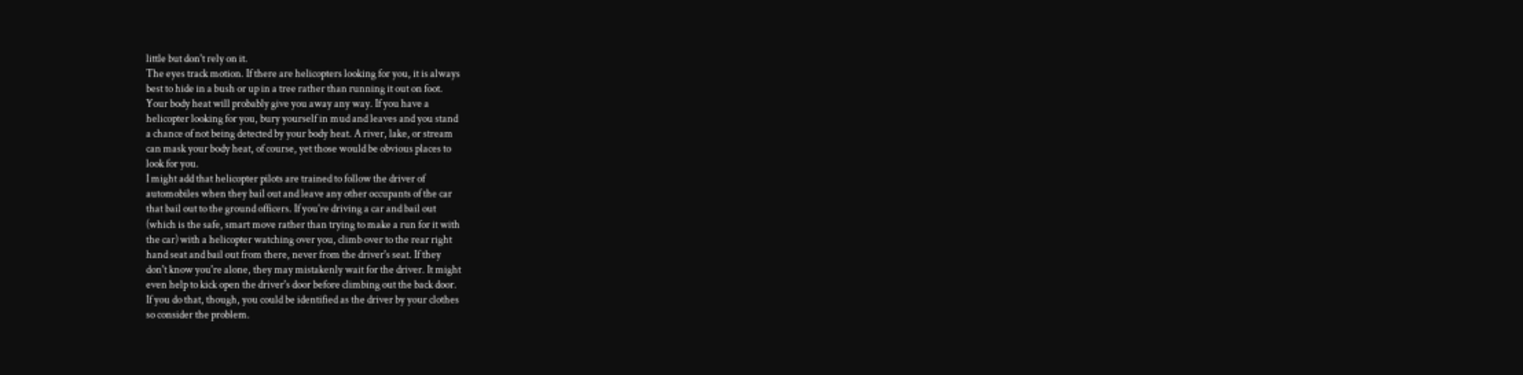little but don't rely on it.
The eyes track motion. If there are helicopters looking for you, it is always
best to hide in a bush or up in a tree rather than running it out on foot.
Your body heat will probably give you away any way. If you have a
helicopter looking for you, bury yourself in mud and leaves and you stand
a chance of not being detected by your body heat. A river, lake, or stream
can mask your body heat, of course, yet those would be obvious places to
look for you.
I might add that helicopter pilots are trained to follow the driver of
automobiles when they bail out and leave any other occupants of the car
that bail out to the ground officers. If you're driving a car and bail out
(which is the safe, smart move rather than trying to make a run for it with
the car) with a helicopter watching over you, climb over to the rear right
hand seat and bail out from there, never from the driver's seat. If they
don't know you're alone, they may mistakenly wait for the driver. It might
even help to kick open the driver's door before climbing out the back door.
If you do that, though, you could be identified as the driver by your clothes
so consider the problem.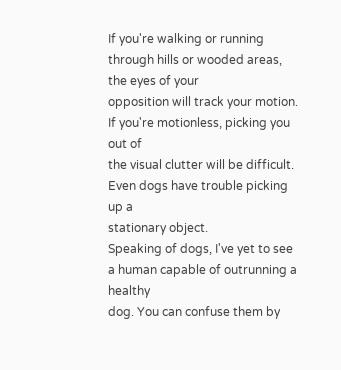If you're walking or running through hills or wooded areas, the eyes of your
opposition will track your motion. If you're motionless, picking you out of
the visual clutter will be difficult. Even dogs have trouble picking up a
stationary object.
Speaking of dogs, I've yet to see a human capable of outrunning a healthy
dog. You can confuse them by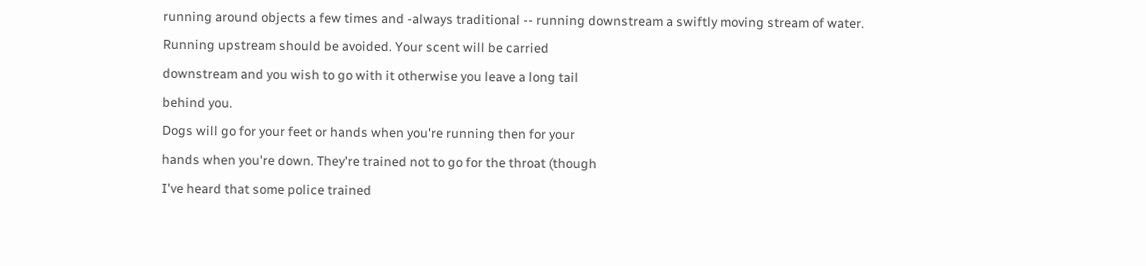running around objects a few times and -always traditional -- running downstream a swiftly moving stream of water.
Running upstream should be avoided. Your scent will be carried
downstream and you wish to go with it otherwise you leave a long tail
behind you.
Dogs will go for your feet or hands when you're running then for your
hands when you're down. They're trained not to go for the throat (though
I've heard that some police trained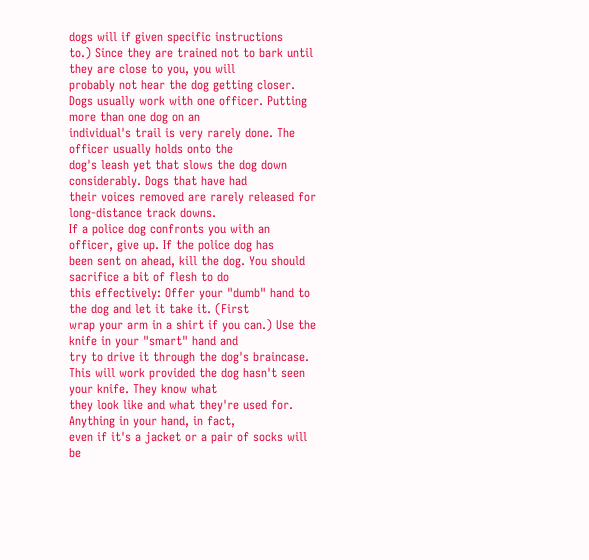dogs will if given specific instructions
to.) Since they are trained not to bark until they are close to you, you will
probably not hear the dog getting closer.
Dogs usually work with one officer. Putting more than one dog on an
individual's trail is very rarely done. The officer usually holds onto the
dog's leash yet that slows the dog down considerably. Dogs that have had
their voices removed are rarely released for long-distance track downs.
If a police dog confronts you with an officer, give up. If the police dog has
been sent on ahead, kill the dog. You should sacrifice a bit of flesh to do
this effectively: Offer your "dumb" hand to the dog and let it take it. (First
wrap your arm in a shirt if you can.) Use the knife in your "smart" hand and
try to drive it through the dog's braincase.
This will work provided the dog hasn't seen your knife. They know what
they look like and what they're used for. Anything in your hand, in fact,
even if it's a jacket or a pair of socks will be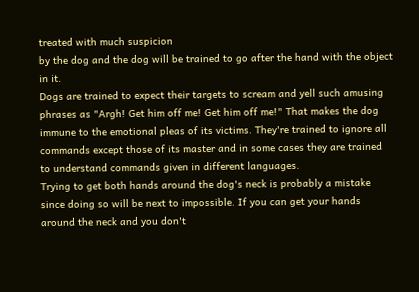treated with much suspicion
by the dog and the dog will be trained to go after the hand with the object
in it.
Dogs are trained to expect their targets to scream and yell such amusing
phrases as "Argh! Get him off me! Get him off me!" That makes the dog
immune to the emotional pleas of its victims. They're trained to ignore all
commands except those of its master and in some cases they are trained
to understand commands given in different languages.
Trying to get both hands around the dog's neck is probably a mistake
since doing so will be next to impossible. If you can get your hands
around the neck and you don't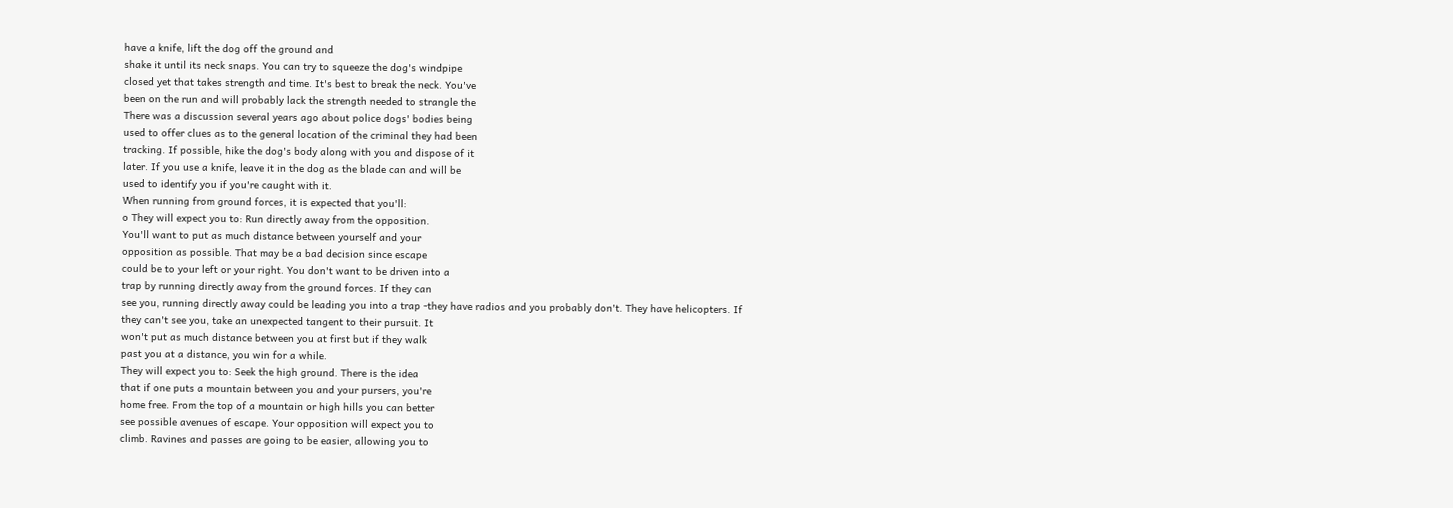have a knife, lift the dog off the ground and
shake it until its neck snaps. You can try to squeeze the dog's windpipe
closed yet that takes strength and time. It's best to break the neck. You've
been on the run and will probably lack the strength needed to strangle the
There was a discussion several years ago about police dogs' bodies being
used to offer clues as to the general location of the criminal they had been
tracking. If possible, hike the dog's body along with you and dispose of it
later. If you use a knife, leave it in the dog as the blade can and will be
used to identify you if you're caught with it.
When running from ground forces, it is expected that you'll:
o They will expect you to: Run directly away from the opposition.
You'll want to put as much distance between yourself and your
opposition as possible. That may be a bad decision since escape
could be to your left or your right. You don't want to be driven into a
trap by running directly away from the ground forces. If they can
see you, running directly away could be leading you into a trap -they have radios and you probably don't. They have helicopters. If
they can't see you, take an unexpected tangent to their pursuit. It
won't put as much distance between you at first but if they walk
past you at a distance, you win for a while.
They will expect you to: Seek the high ground. There is the idea
that if one puts a mountain between you and your pursers, you're
home free. From the top of a mountain or high hills you can better
see possible avenues of escape. Your opposition will expect you to
climb. Ravines and passes are going to be easier, allowing you to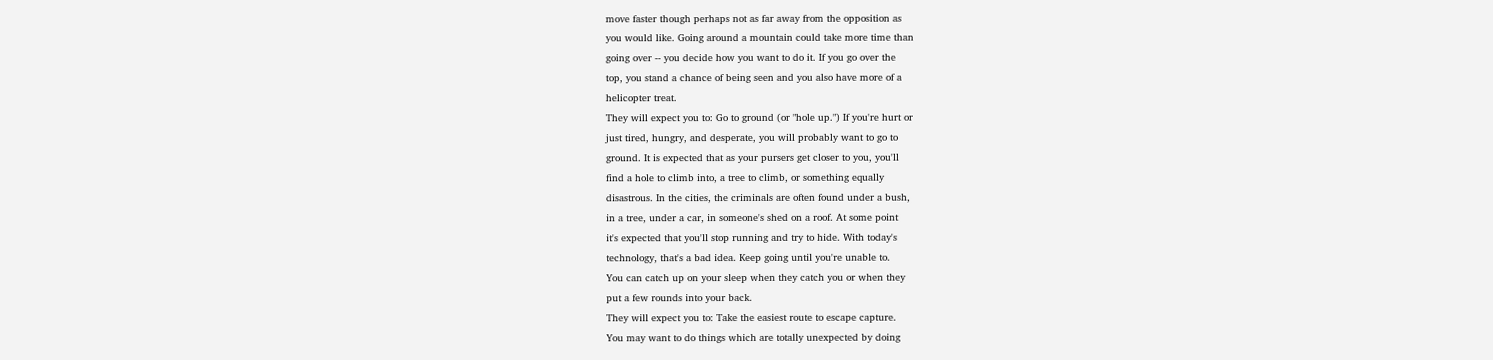move faster though perhaps not as far away from the opposition as
you would like. Going around a mountain could take more time than
going over -- you decide how you want to do it. If you go over the
top, you stand a chance of being seen and you also have more of a
helicopter treat.
They will expect you to: Go to ground (or "hole up.") If you're hurt or
just tired, hungry, and desperate, you will probably want to go to
ground. It is expected that as your pursers get closer to you, you'll
find a hole to climb into, a tree to climb, or something equally
disastrous. In the cities, the criminals are often found under a bush,
in a tree, under a car, in someone's shed on a roof. At some point
it's expected that you'll stop running and try to hide. With today's
technology, that's a bad idea. Keep going until you're unable to.
You can catch up on your sleep when they catch you or when they
put a few rounds into your back.
They will expect you to: Take the easiest route to escape capture.
You may want to do things which are totally unexpected by doing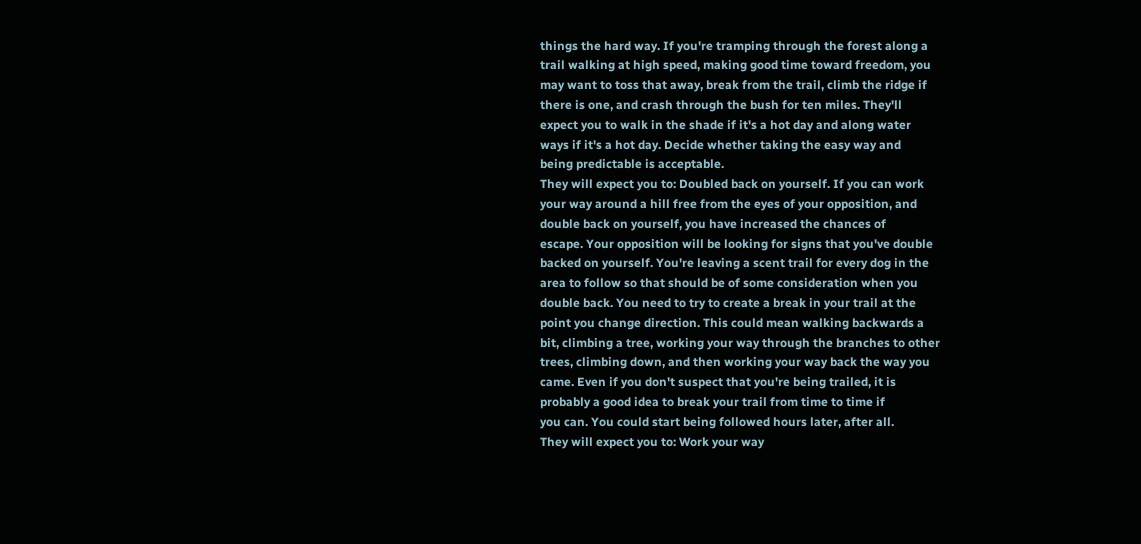things the hard way. If you're tramping through the forest along a
trail walking at high speed, making good time toward freedom, you
may want to toss that away, break from the trail, climb the ridge if
there is one, and crash through the bush for ten miles. They'll
expect you to walk in the shade if it's a hot day and along water
ways if it's a hot day. Decide whether taking the easy way and
being predictable is acceptable.
They will expect you to: Doubled back on yourself. If you can work
your way around a hill free from the eyes of your opposition, and
double back on yourself, you have increased the chances of
escape. Your opposition will be looking for signs that you've double
backed on yourself. You're leaving a scent trail for every dog in the
area to follow so that should be of some consideration when you
double back. You need to try to create a break in your trail at the
point you change direction. This could mean walking backwards a
bit, climbing a tree, working your way through the branches to other
trees, climbing down, and then working your way back the way you
came. Even if you don't suspect that you're being trailed, it is
probably a good idea to break your trail from time to time if
you can. You could start being followed hours later, after all.
They will expect you to: Work your way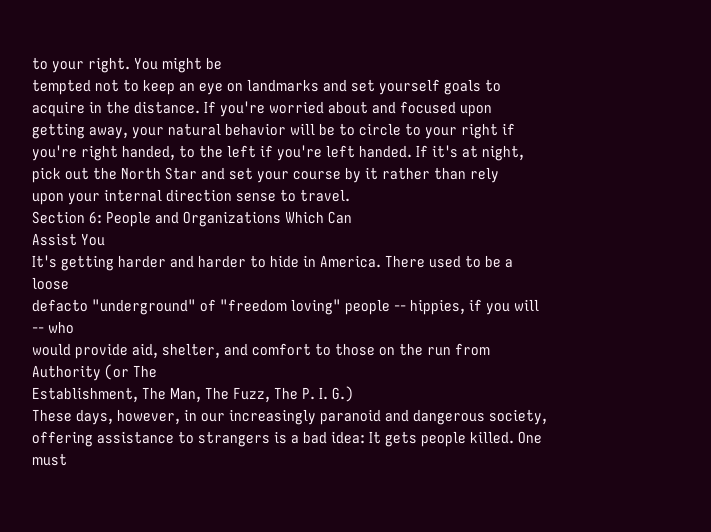to your right. You might be
tempted not to keep an eye on landmarks and set yourself goals to
acquire in the distance. If you're worried about and focused upon
getting away, your natural behavior will be to circle to your right if
you're right handed, to the left if you're left handed. If it's at night,
pick out the North Star and set your course by it rather than rely
upon your internal direction sense to travel.
Section 6: People and Organizations Which Can
Assist You
It's getting harder and harder to hide in America. There used to be a loose
defacto "underground" of "freedom loving" people -- hippies, if you will -- who
would provide aid, shelter, and comfort to those on the run from Authority (or The
Establishment, The Man, The Fuzz, The P. I. G.)
These days, however, in our increasingly paranoid and dangerous society,
offering assistance to strangers is a bad idea: It gets people killed. One must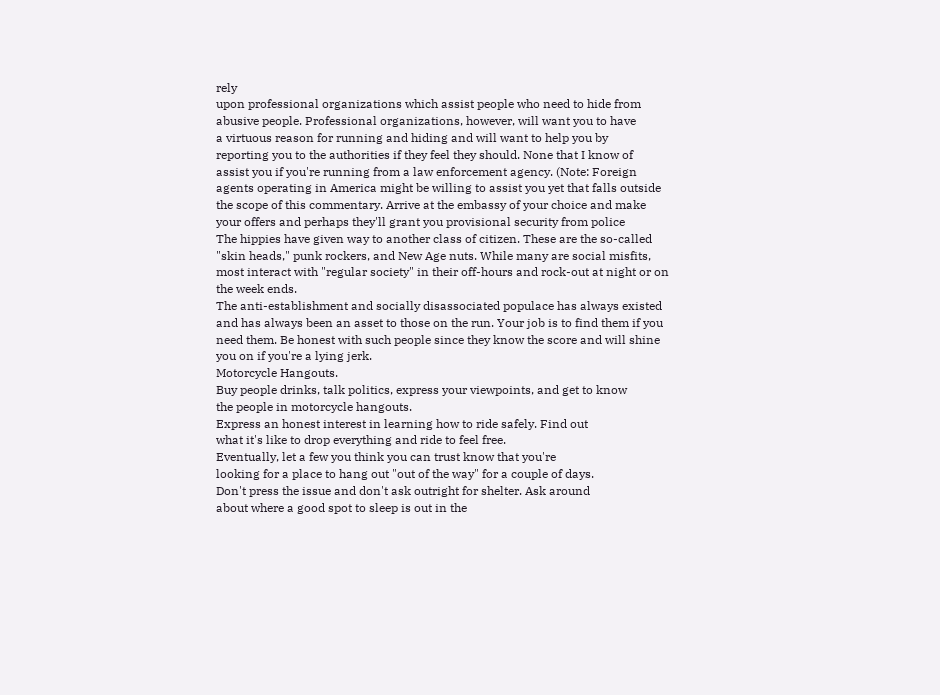rely
upon professional organizations which assist people who need to hide from
abusive people. Professional organizations, however, will want you to have
a virtuous reason for running and hiding and will want to help you by
reporting you to the authorities if they feel they should. None that I know of
assist you if you're running from a law enforcement agency. (Note: Foreign
agents operating in America might be willing to assist you yet that falls outside
the scope of this commentary. Arrive at the embassy of your choice and make
your offers and perhaps they'll grant you provisional security from police
The hippies have given way to another class of citizen. These are the so-called
"skin heads," punk rockers, and New Age nuts. While many are social misfits,
most interact with "regular society" in their off-hours and rock-out at night or on
the week ends.
The anti-establishment and socially disassociated populace has always existed
and has always been an asset to those on the run. Your job is to find them if you
need them. Be honest with such people since they know the score and will shine
you on if you're a lying jerk.
Motorcycle Hangouts.
Buy people drinks, talk politics, express your viewpoints, and get to know
the people in motorcycle hangouts.
Express an honest interest in learning how to ride safely. Find out
what it's like to drop everything and ride to feel free.
Eventually, let a few you think you can trust know that you're
looking for a place to hang out "out of the way" for a couple of days.
Don't press the issue and don't ask outright for shelter. Ask around
about where a good spot to sleep is out in the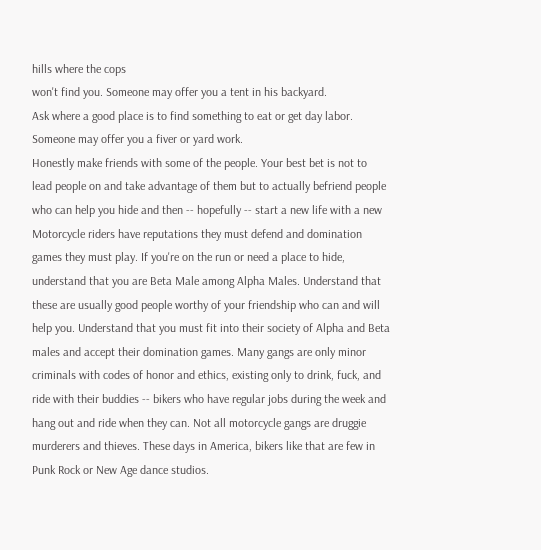hills where the cops
won't find you. Someone may offer you a tent in his backyard.
Ask where a good place is to find something to eat or get day labor.
Someone may offer you a fiver or yard work.
Honestly make friends with some of the people. Your best bet is not to
lead people on and take advantage of them but to actually befriend people
who can help you hide and then -- hopefully -- start a new life with a new
Motorcycle riders have reputations they must defend and domination
games they must play. If you're on the run or need a place to hide,
understand that you are Beta Male among Alpha Males. Understand that
these are usually good people worthy of your friendship who can and will
help you. Understand that you must fit into their society of Alpha and Beta
males and accept their domination games. Many gangs are only minor
criminals with codes of honor and ethics, existing only to drink, fuck, and
ride with their buddies -- bikers who have regular jobs during the week and
hang out and ride when they can. Not all motorcycle gangs are druggie
murderers and thieves. These days in America, bikers like that are few in
Punk Rock or New Age dance studios.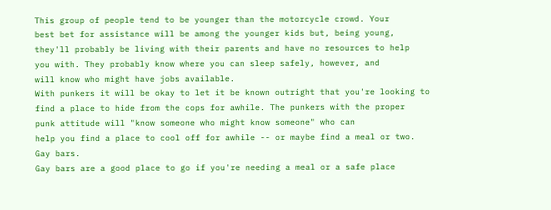This group of people tend to be younger than the motorcycle crowd. Your
best bet for assistance will be among the younger kids but, being young,
they'll probably be living with their parents and have no resources to help
you with. They probably know where you can sleep safely, however, and
will know who might have jobs available.
With punkers it will be okay to let it be known outright that you're looking to
find a place to hide from the cops for awhile. The punkers with the proper
punk attitude will "know someone who might know someone" who can
help you find a place to cool off for awhile -- or maybe find a meal or two.
Gay bars.
Gay bars are a good place to go if you're needing a meal or a safe place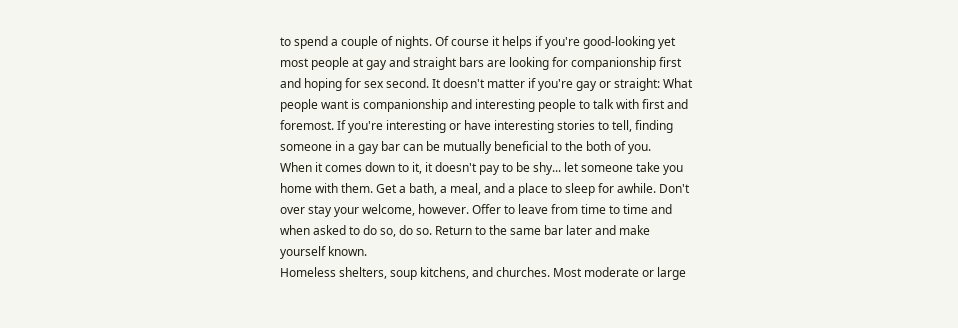to spend a couple of nights. Of course it helps if you're good-looking yet
most people at gay and straight bars are looking for companionship first
and hoping for sex second. It doesn't matter if you're gay or straight: What
people want is companionship and interesting people to talk with first and
foremost. If you're interesting or have interesting stories to tell, finding
someone in a gay bar can be mutually beneficial to the both of you.
When it comes down to it, it doesn't pay to be shy... let someone take you
home with them. Get a bath, a meal, and a place to sleep for awhile. Don't
over stay your welcome, however. Offer to leave from time to time and
when asked to do so, do so. Return to the same bar later and make
yourself known.
Homeless shelters, soup kitchens, and churches. Most moderate or large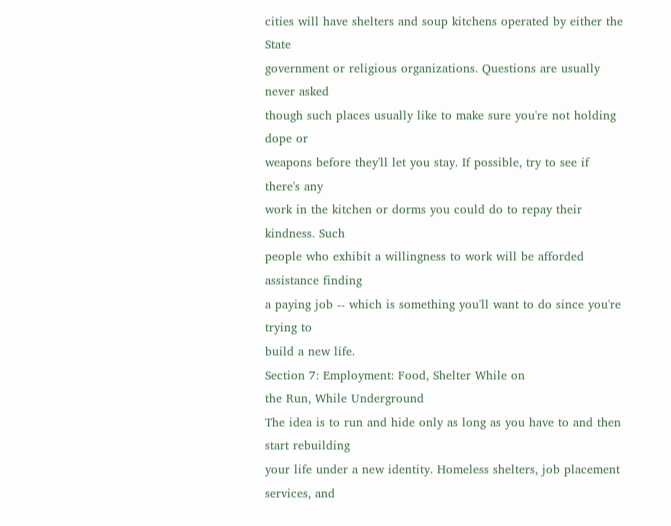cities will have shelters and soup kitchens operated by either the State
government or religious organizations. Questions are usually never asked
though such places usually like to make sure you're not holding dope or
weapons before they'll let you stay. If possible, try to see if there's any
work in the kitchen or dorms you could do to repay their kindness. Such
people who exhibit a willingness to work will be afforded assistance finding
a paying job -- which is something you'll want to do since you're trying to
build a new life.
Section 7: Employment: Food, Shelter While on
the Run, While Underground
The idea is to run and hide only as long as you have to and then start rebuilding
your life under a new identity. Homeless shelters, job placement services, and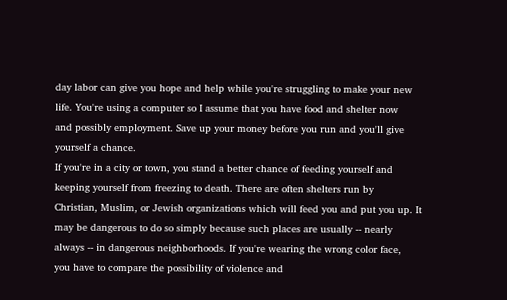day labor can give you hope and help while you're struggling to make your new
life. You're using a computer so I assume that you have food and shelter now
and possibly employment. Save up your money before you run and you'll give
yourself a chance.
If you're in a city or town, you stand a better chance of feeding yourself and
keeping yourself from freezing to death. There are often shelters run by
Christian, Muslim, or Jewish organizations which will feed you and put you up. It
may be dangerous to do so simply because such places are usually -- nearly
always -- in dangerous neighborhoods. If you're wearing the wrong color face,
you have to compare the possibility of violence and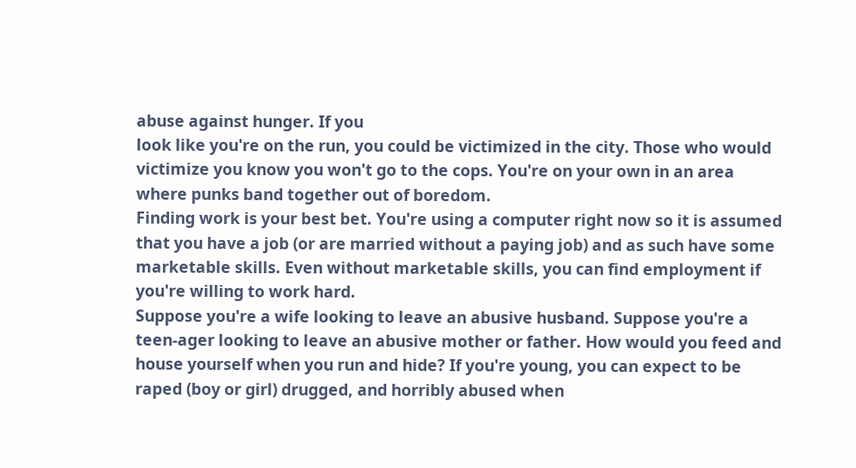abuse against hunger. If you
look like you're on the run, you could be victimized in the city. Those who would
victimize you know you won't go to the cops. You're on your own in an area
where punks band together out of boredom.
Finding work is your best bet. You're using a computer right now so it is assumed
that you have a job (or are married without a paying job) and as such have some
marketable skills. Even without marketable skills, you can find employment if
you're willing to work hard.
Suppose you're a wife looking to leave an abusive husband. Suppose you're a
teen-ager looking to leave an abusive mother or father. How would you feed and
house yourself when you run and hide? If you're young, you can expect to be
raped (boy or girl) drugged, and horribly abused when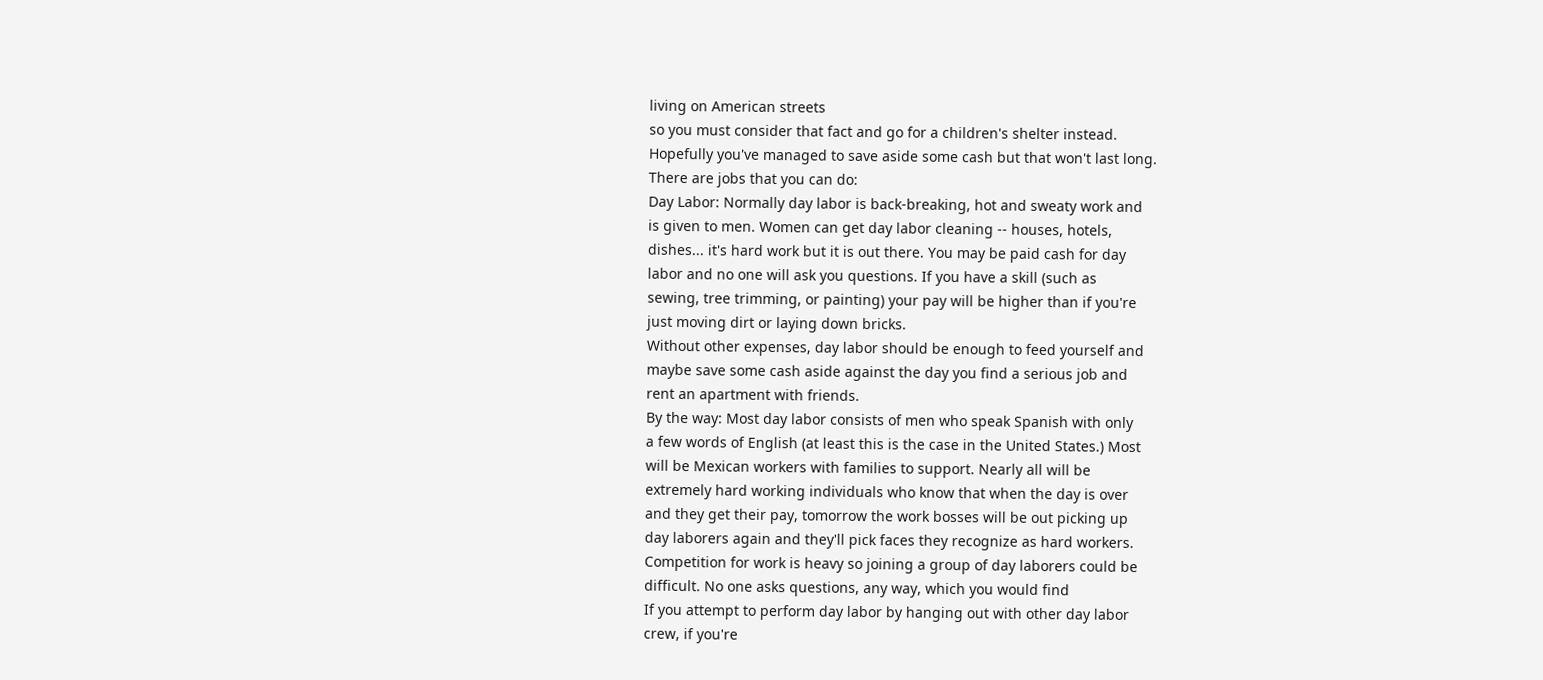living on American streets
so you must consider that fact and go for a children's shelter instead.
Hopefully you've managed to save aside some cash but that won't last long.
There are jobs that you can do:
Day Labor: Normally day labor is back-breaking, hot and sweaty work and
is given to men. Women can get day labor cleaning -- houses, hotels,
dishes... it's hard work but it is out there. You may be paid cash for day
labor and no one will ask you questions. If you have a skill (such as
sewing, tree trimming, or painting) your pay will be higher than if you're
just moving dirt or laying down bricks.
Without other expenses, day labor should be enough to feed yourself and
maybe save some cash aside against the day you find a serious job and
rent an apartment with friends.
By the way: Most day labor consists of men who speak Spanish with only
a few words of English (at least this is the case in the United States.) Most
will be Mexican workers with families to support. Nearly all will be
extremely hard working individuals who know that when the day is over
and they get their pay, tomorrow the work bosses will be out picking up
day laborers again and they'll pick faces they recognize as hard workers.
Competition for work is heavy so joining a group of day laborers could be
difficult. No one asks questions, any way, which you would find
If you attempt to perform day labor by hanging out with other day labor
crew, if you're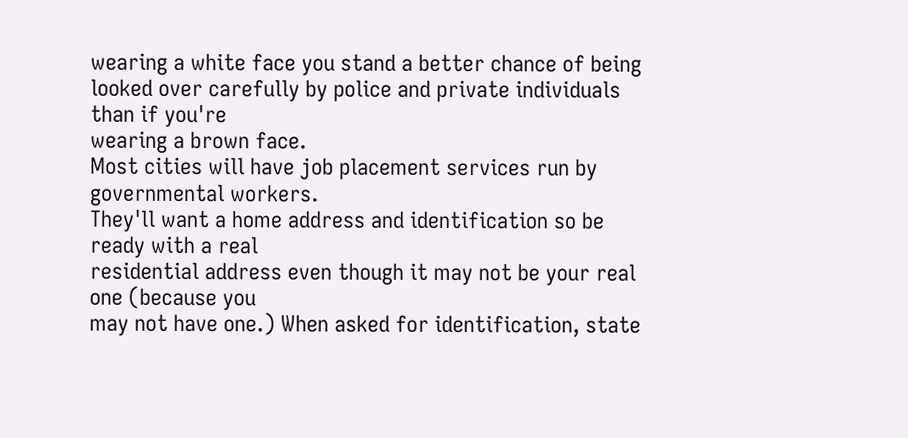wearing a white face you stand a better chance of being
looked over carefully by police and private individuals than if you're
wearing a brown face.
Most cities will have job placement services run by governmental workers.
They'll want a home address and identification so be ready with a real
residential address even though it may not be your real one (because you
may not have one.) When asked for identification, state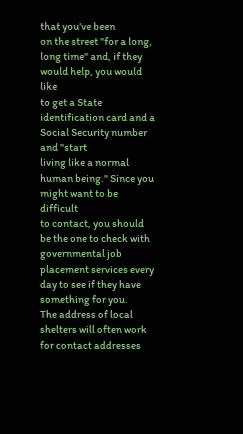that you've been
on the street "for a long, long time" and, if they would help, you would like
to get a State identification card and a Social Security number and "start
living like a normal human being." Since you might want to be difficult
to contact, you should be the one to check with governmental job
placement services every day to see if they have something for you.
The address of local shelters will often work for contact addresses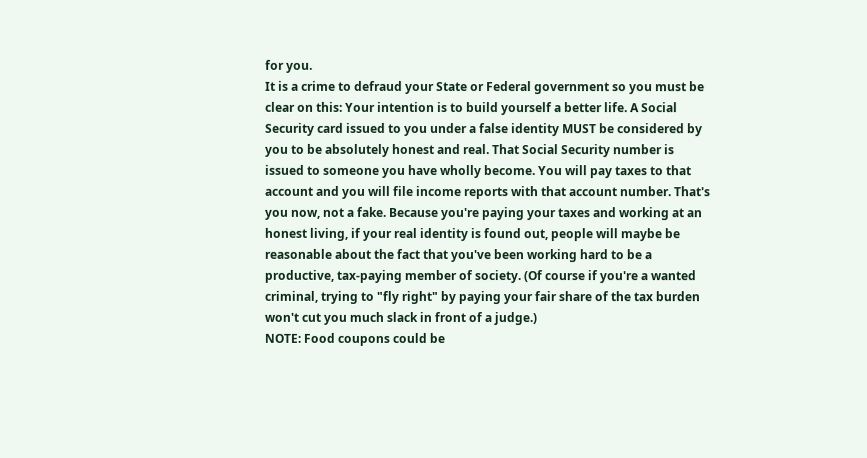for you.
It is a crime to defraud your State or Federal government so you must be
clear on this: Your intention is to build yourself a better life. A Social
Security card issued to you under a false identity MUST be considered by
you to be absolutely honest and real. That Social Security number is
issued to someone you have wholly become. You will pay taxes to that
account and you will file income reports with that account number. That's
you now, not a fake. Because you're paying your taxes and working at an
honest living, if your real identity is found out, people will maybe be
reasonable about the fact that you've been working hard to be a
productive, tax-paying member of society. (Of course if you're a wanted
criminal, trying to "fly right" by paying your fair share of the tax burden
won't cut you much slack in front of a judge.)
NOTE: Food coupons could be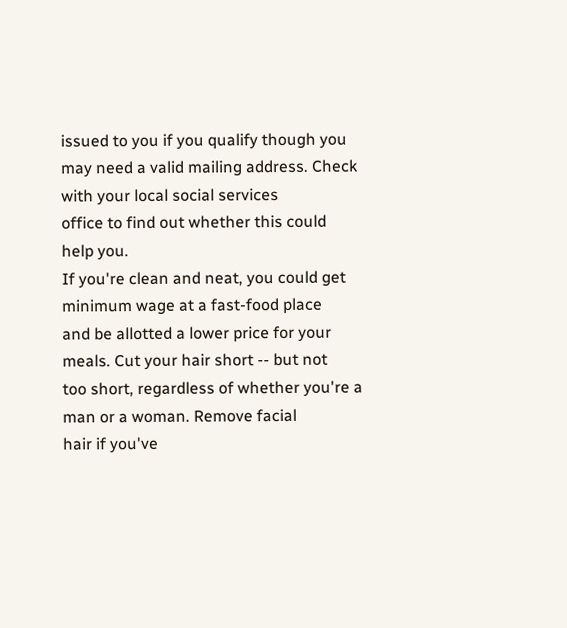issued to you if you qualify though you
may need a valid mailing address. Check with your local social services
office to find out whether this could help you.
If you're clean and neat, you could get minimum wage at a fast-food place
and be allotted a lower price for your meals. Cut your hair short -- but not
too short, regardless of whether you're a man or a woman. Remove facial
hair if you've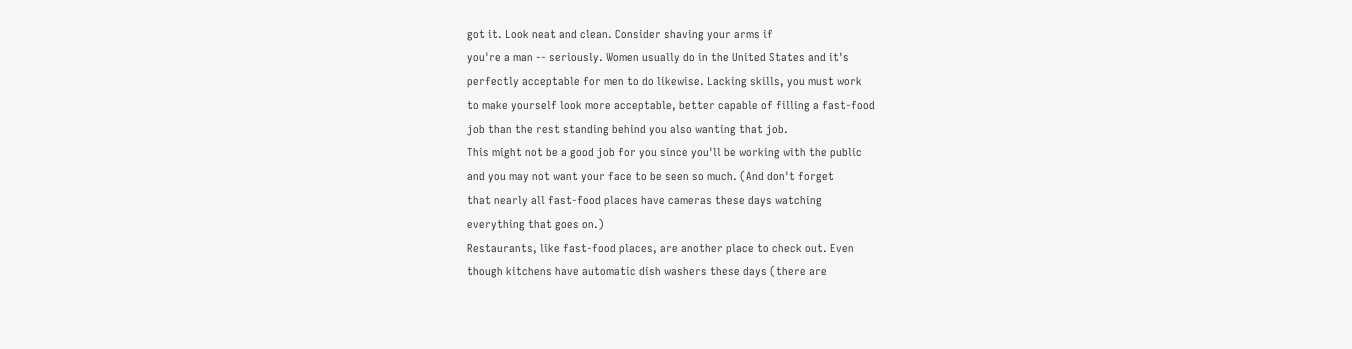got it. Look neat and clean. Consider shaving your arms if
you're a man -- seriously. Women usually do in the United States and it's
perfectly acceptable for men to do likewise. Lacking skills, you must work
to make yourself look more acceptable, better capable of filling a fast-food
job than the rest standing behind you also wanting that job.
This might not be a good job for you since you'll be working with the public
and you may not want your face to be seen so much. (And don't forget
that nearly all fast-food places have cameras these days watching
everything that goes on.)
Restaurants, like fast-food places, are another place to check out. Even
though kitchens have automatic dish washers these days (there are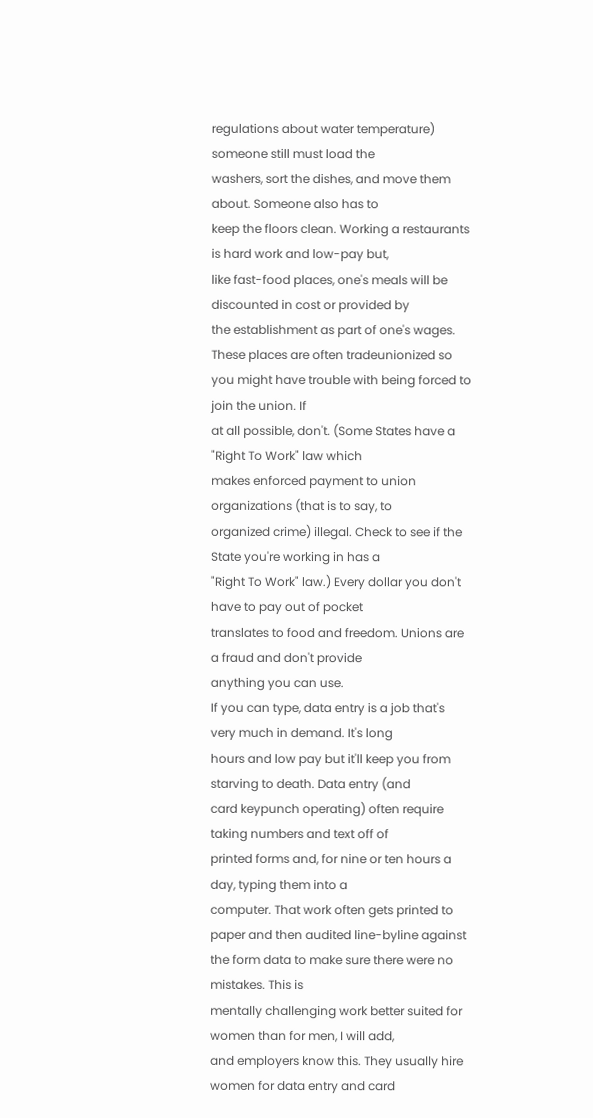regulations about water temperature) someone still must load the
washers, sort the dishes, and move them about. Someone also has to
keep the floors clean. Working a restaurants is hard work and low-pay but,
like fast-food places, one's meals will be discounted in cost or provided by
the establishment as part of one's wages. These places are often tradeunionized so you might have trouble with being forced to join the union. If
at all possible, don't. (Some States have a "Right To Work" law which
makes enforced payment to union organizations (that is to say, to
organized crime) illegal. Check to see if the State you're working in has a
"Right To Work" law.) Every dollar you don't have to pay out of pocket
translates to food and freedom. Unions are a fraud and don't provide
anything you can use.
If you can type, data entry is a job that's very much in demand. It's long
hours and low pay but it'll keep you from starving to death. Data entry (and
card keypunch operating) often require taking numbers and text off of
printed forms and, for nine or ten hours a day, typing them into a
computer. That work often gets printed to paper and then audited line-byline against the form data to make sure there were no mistakes. This is
mentally challenging work better suited for women than for men, I will add,
and employers know this. They usually hire women for data entry and card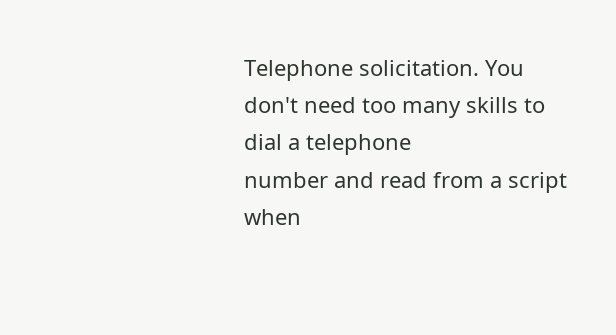Telephone solicitation. You don't need too many skills to dial a telephone
number and read from a script when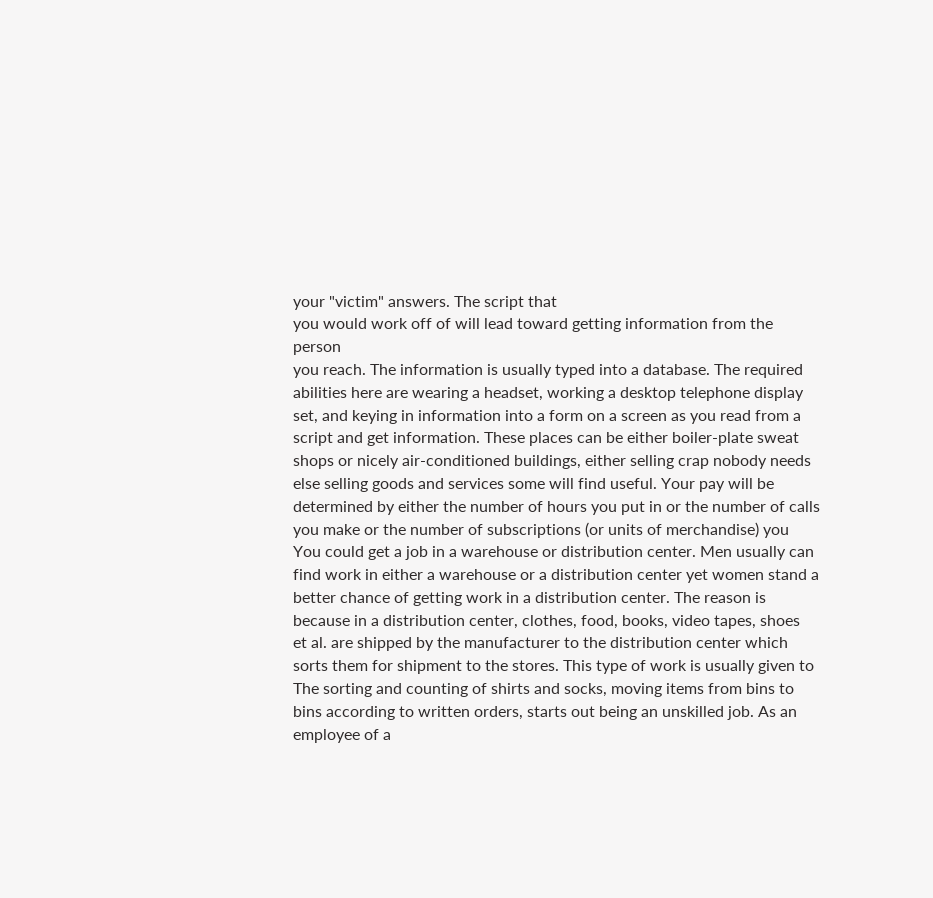your "victim" answers. The script that
you would work off of will lead toward getting information from the person
you reach. The information is usually typed into a database. The required
abilities here are wearing a headset, working a desktop telephone display
set, and keying in information into a form on a screen as you read from a
script and get information. These places can be either boiler-plate sweat
shops or nicely air-conditioned buildings, either selling crap nobody needs
else selling goods and services some will find useful. Your pay will be
determined by either the number of hours you put in or the number of calls
you make or the number of subscriptions (or units of merchandise) you
You could get a job in a warehouse or distribution center. Men usually can
find work in either a warehouse or a distribution center yet women stand a
better chance of getting work in a distribution center. The reason is
because in a distribution center, clothes, food, books, video tapes, shoes
et al. are shipped by the manufacturer to the distribution center which
sorts them for shipment to the stores. This type of work is usually given to
The sorting and counting of shirts and socks, moving items from bins to
bins according to written orders, starts out being an unskilled job. As an
employee of a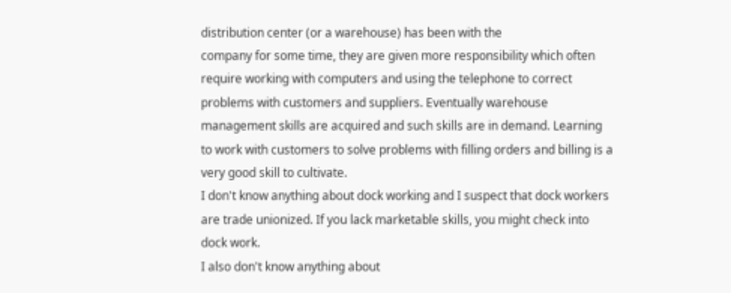distribution center (or a warehouse) has been with the
company for some time, they are given more responsibility which often
require working with computers and using the telephone to correct
problems with customers and suppliers. Eventually warehouse
management skills are acquired and such skills are in demand. Learning
to work with customers to solve problems with filling orders and billing is a
very good skill to cultivate.
I don't know anything about dock working and I suspect that dock workers
are trade unionized. If you lack marketable skills, you might check into
dock work.
I also don't know anything about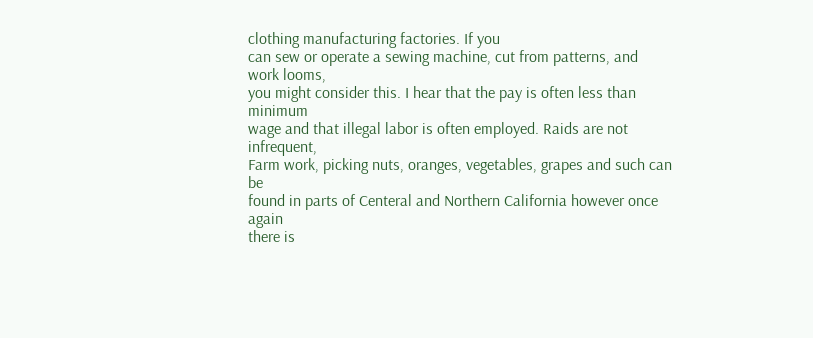clothing manufacturing factories. If you
can sew or operate a sewing machine, cut from patterns, and work looms,
you might consider this. I hear that the pay is often less than minimum
wage and that illegal labor is often employed. Raids are not infrequent,
Farm work, picking nuts, oranges, vegetables, grapes and such can be
found in parts of Centeral and Northern California however once again
there is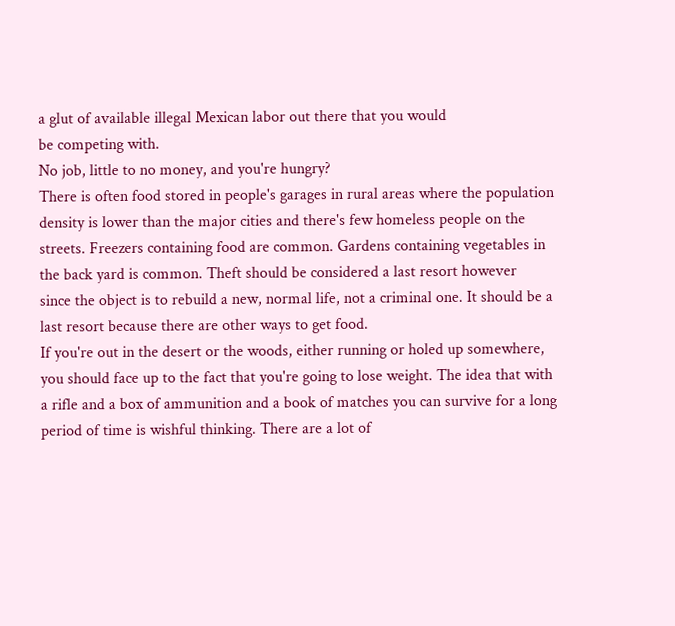a glut of available illegal Mexican labor out there that you would
be competing with.
No job, little to no money, and you're hungry?
There is often food stored in people's garages in rural areas where the population
density is lower than the major cities and there's few homeless people on the
streets. Freezers containing food are common. Gardens containing vegetables in
the back yard is common. Theft should be considered a last resort however
since the object is to rebuild a new, normal life, not a criminal one. It should be a
last resort because there are other ways to get food.
If you're out in the desert or the woods, either running or holed up somewhere,
you should face up to the fact that you're going to lose weight. The idea that with
a rifle and a box of ammunition and a book of matches you can survive for a long
period of time is wishful thinking. There are a lot of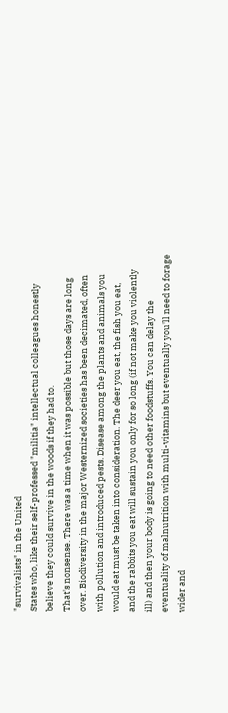"survivalists" in the United
States who, like their self-professed "militia" intellectual colleagues honestly
believe they could survive in the woods if they had to.
That's nonsense. There was a time when it was possible but those days are long
over. Biodiversity in the major Westernized societies has been decimated, often
with pollution and introduced pests. Disease among the plants and animals you
would eat must be taken into consideration. The deer you eat, the fish you eat,
and the rabbits you eat will sustain you only for so long (if not make you violently
ill) and then your body is going to need other foodstuffs. You can delay the
eventuality of malnutrition with multi-vitamins but eventually you'll need to forage
wider and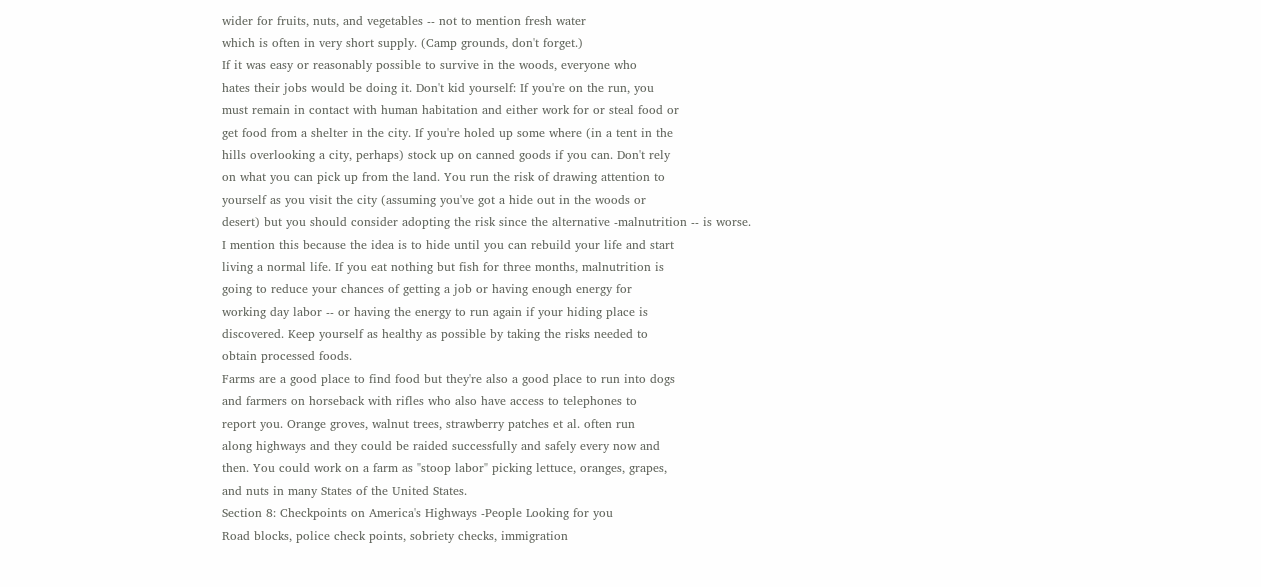wider for fruits, nuts, and vegetables -- not to mention fresh water
which is often in very short supply. (Camp grounds, don't forget.)
If it was easy or reasonably possible to survive in the woods, everyone who
hates their jobs would be doing it. Don't kid yourself: If you're on the run, you
must remain in contact with human habitation and either work for or steal food or
get food from a shelter in the city. If you're holed up some where (in a tent in the
hills overlooking a city, perhaps) stock up on canned goods if you can. Don't rely
on what you can pick up from the land. You run the risk of drawing attention to
yourself as you visit the city (assuming you've got a hide out in the woods or
desert) but you should consider adopting the risk since the alternative -malnutrition -- is worse.
I mention this because the idea is to hide until you can rebuild your life and start
living a normal life. If you eat nothing but fish for three months, malnutrition is
going to reduce your chances of getting a job or having enough energy for
working day labor -- or having the energy to run again if your hiding place is
discovered. Keep yourself as healthy as possible by taking the risks needed to
obtain processed foods.
Farms are a good place to find food but they're also a good place to run into dogs
and farmers on horseback with rifles who also have access to telephones to
report you. Orange groves, walnut trees, strawberry patches et al. often run
along highways and they could be raided successfully and safely every now and
then. You could work on a farm as "stoop labor" picking lettuce, oranges, grapes,
and nuts in many States of the United States.
Section 8: Checkpoints on America's Highways -People Looking for you
Road blocks, police check points, sobriety checks, immigration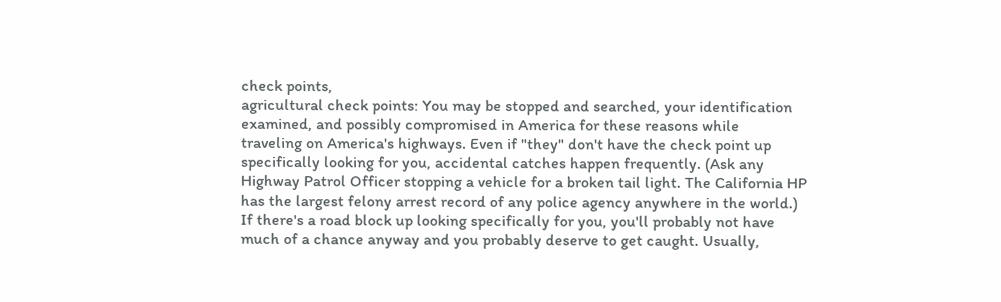check points,
agricultural check points: You may be stopped and searched, your identification
examined, and possibly compromised in America for these reasons while
traveling on America's highways. Even if "they" don't have the check point up
specifically looking for you, accidental catches happen frequently. (Ask any
Highway Patrol Officer stopping a vehicle for a broken tail light. The California HP
has the largest felony arrest record of any police agency anywhere in the world.)
If there's a road block up looking specifically for you, you'll probably not have
much of a chance anyway and you probably deserve to get caught. Usually,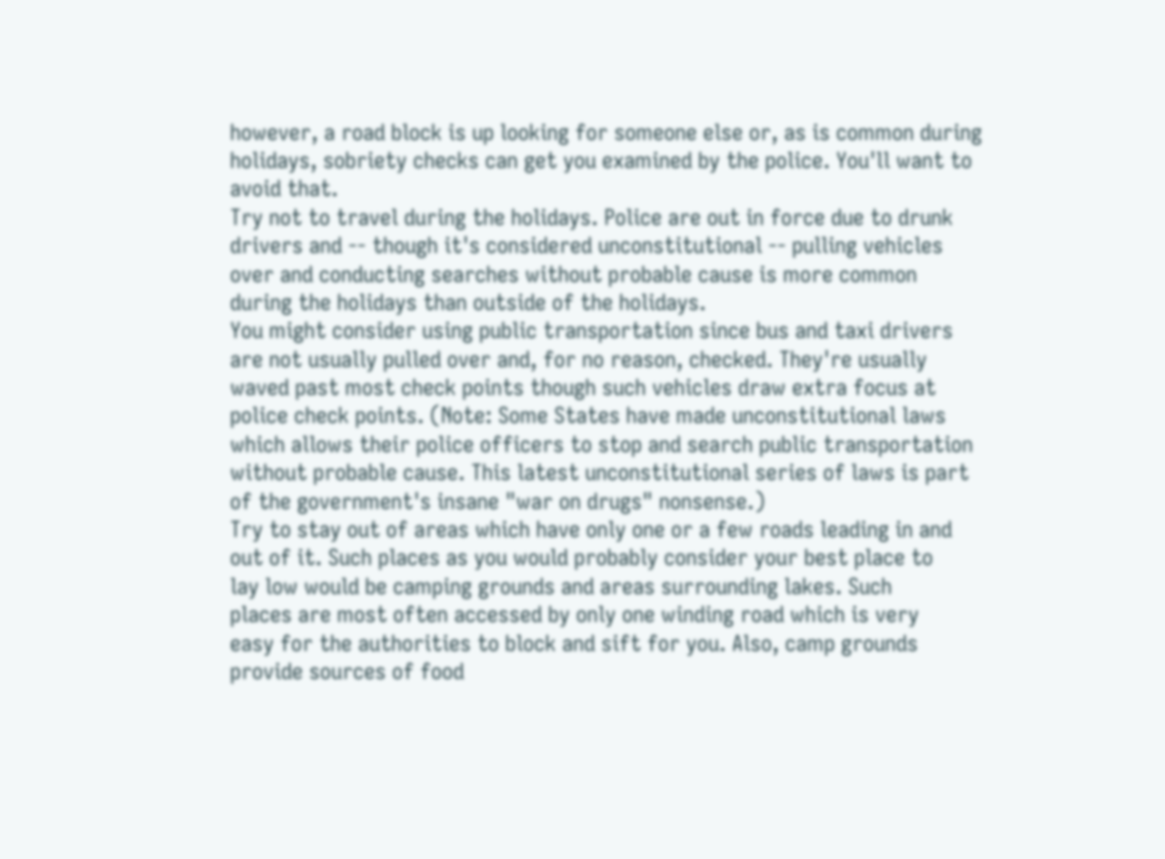however, a road block is up looking for someone else or, as is common during
holidays, sobriety checks can get you examined by the police. You'll want to
avoid that.
Try not to travel during the holidays. Police are out in force due to drunk
drivers and -- though it's considered unconstitutional -- pulling vehicles
over and conducting searches without probable cause is more common
during the holidays than outside of the holidays.
You might consider using public transportation since bus and taxi drivers
are not usually pulled over and, for no reason, checked. They're usually
waved past most check points though such vehicles draw extra focus at
police check points. (Note: Some States have made unconstitutional laws
which allows their police officers to stop and search public transportation
without probable cause. This latest unconstitutional series of laws is part
of the government's insane "war on drugs" nonsense.)
Try to stay out of areas which have only one or a few roads leading in and
out of it. Such places as you would probably consider your best place to
lay low would be camping grounds and areas surrounding lakes. Such
places are most often accessed by only one winding road which is very
easy for the authorities to block and sift for you. Also, camp grounds
provide sources of food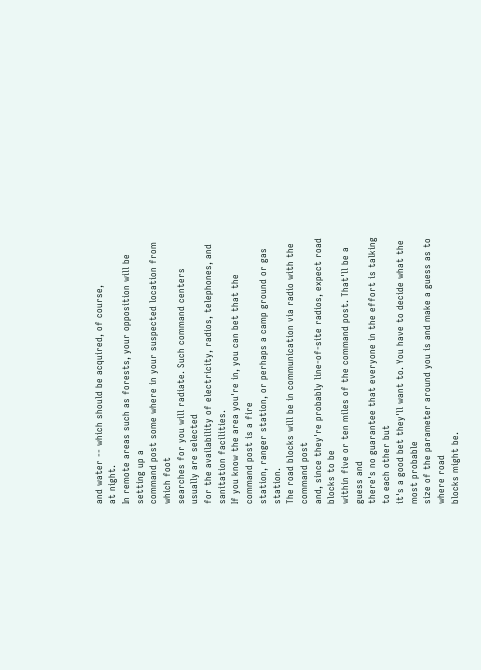and water -- which should be acquired, of course,
at night.
In remote areas such as forests, your opposition will be setting up a
command post some where in your suspected location from which foot
searches for you will radiate. Such command centers usually are selected
for the availability of electricity, radios, telephones, and sanitation facilities.
If you know the area you're in, you can bet that the command post is a fire
station, ranger station, or perhaps a camp ground or gas station.
The road blocks will be in communication via radio with the command post
and, since they're probably line-of-site radios, expect road blocks to be
within five or ten miles of the command post. That'll be a guess and
there's no guarantee that everyone in the effort is talking to each other but
it's a good bet they'll want to. You have to decide what the most probable
size of the parameter around you is and make a guess as to where road
blocks might be.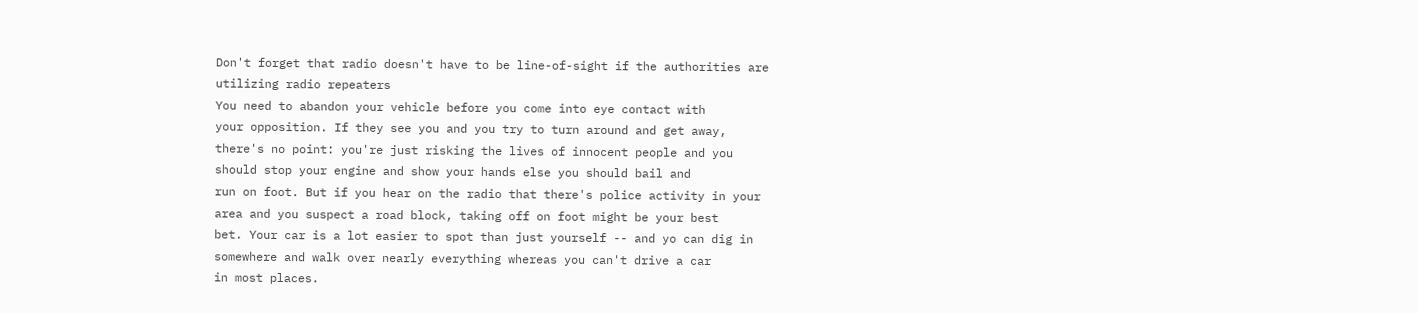Don't forget that radio doesn't have to be line-of-sight if the authorities are
utilizing radio repeaters
You need to abandon your vehicle before you come into eye contact with
your opposition. If they see you and you try to turn around and get away,
there's no point: you're just risking the lives of innocent people and you
should stop your engine and show your hands else you should bail and
run on foot. But if you hear on the radio that there's police activity in your
area and you suspect a road block, taking off on foot might be your best
bet. Your car is a lot easier to spot than just yourself -- and yo can dig in
somewhere and walk over nearly everything whereas you can't drive a car
in most places.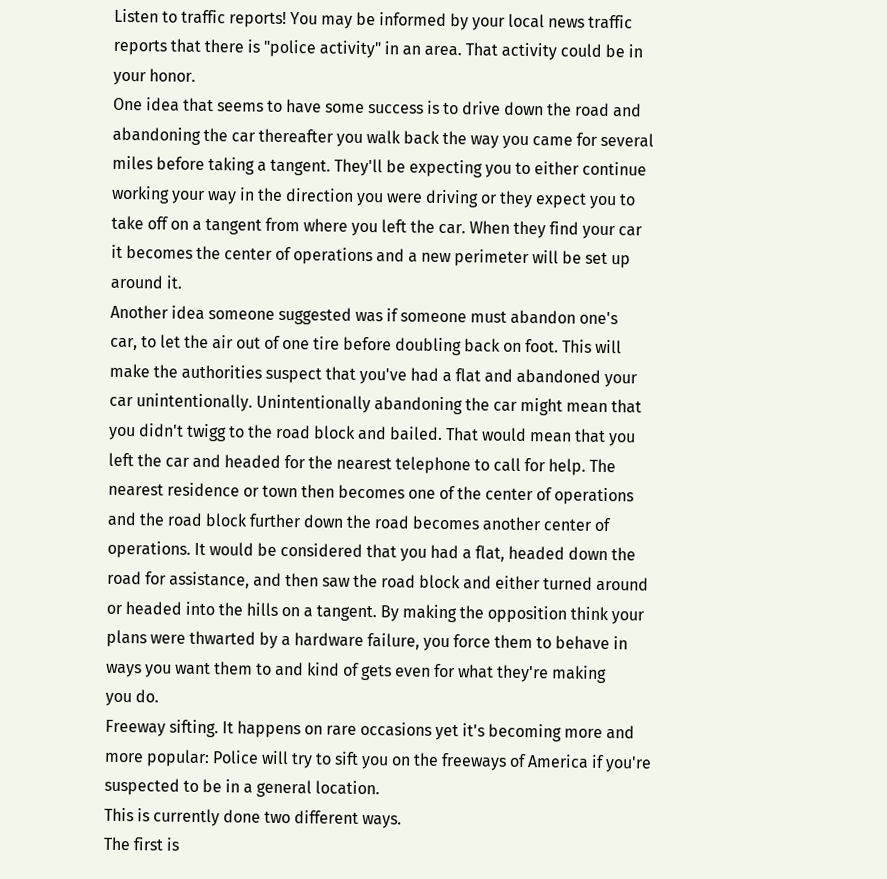Listen to traffic reports! You may be informed by your local news traffic
reports that there is "police activity" in an area. That activity could be in
your honor.
One idea that seems to have some success is to drive down the road and
abandoning the car thereafter you walk back the way you came for several
miles before taking a tangent. They'll be expecting you to either continue
working your way in the direction you were driving or they expect you to
take off on a tangent from where you left the car. When they find your car
it becomes the center of operations and a new perimeter will be set up
around it.
Another idea someone suggested was if someone must abandon one's
car, to let the air out of one tire before doubling back on foot. This will
make the authorities suspect that you've had a flat and abandoned your
car unintentionally. Unintentionally abandoning the car might mean that
you didn't twigg to the road block and bailed. That would mean that you
left the car and headed for the nearest telephone to call for help. The
nearest residence or town then becomes one of the center of operations
and the road block further down the road becomes another center of
operations. It would be considered that you had a flat, headed down the
road for assistance, and then saw the road block and either turned around
or headed into the hills on a tangent. By making the opposition think your
plans were thwarted by a hardware failure, you force them to behave in
ways you want them to and kind of gets even for what they're making
you do.
Freeway sifting. It happens on rare occasions yet it's becoming more and
more popular: Police will try to sift you on the freeways of America if you're
suspected to be in a general location.
This is currently done two different ways.
The first is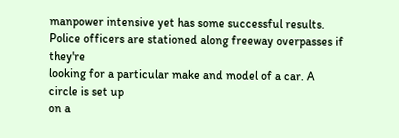manpower intensive yet has some successful results.
Police officers are stationed along freeway overpasses if they're
looking for a particular make and model of a car. A circle is set up
on a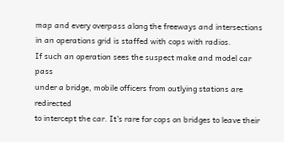map and every overpass along the freeways and intersections
in an operations grid is staffed with cops with radios.
If such an operation sees the suspect make and model car pass
under a bridge, mobile officers from outlying stations are redirected
to intercept the car. It's rare for cops on bridges to leave their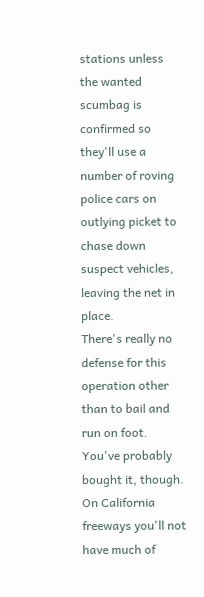stations unless the wanted scumbag is confirmed so they'll use a
number of roving police cars on outlying picket to chase down
suspect vehicles, leaving the net in place.
There's really no defense for this operation other than to bail and
run on foot. You've probably bought it, though. On California
freeways you'll not have much of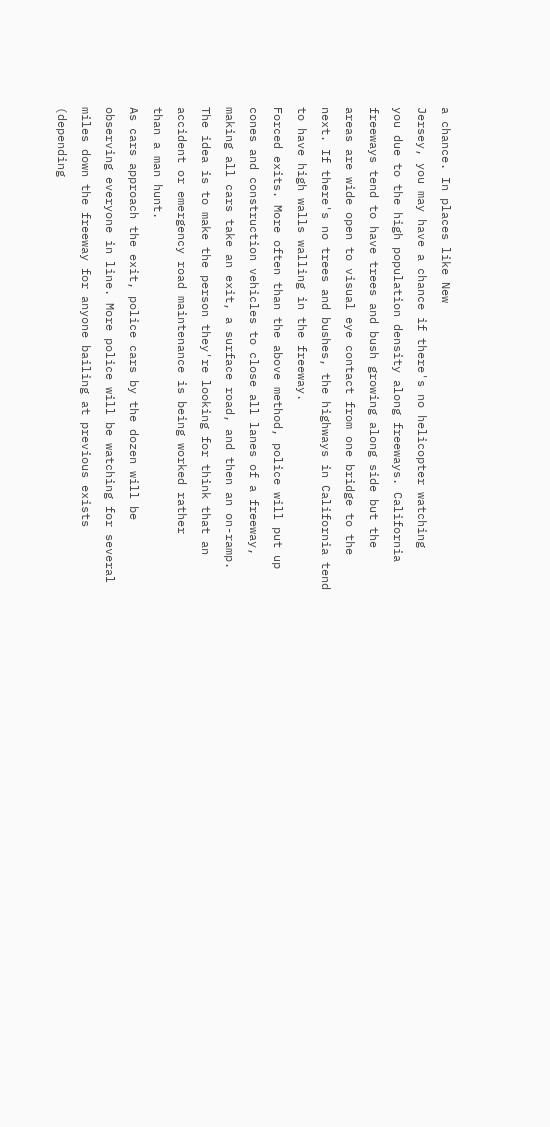a chance. In places like New
Jersey, you may have a chance if there's no helicopter watching
you due to the high population density along freeways. California
freeways tend to have trees and bush growing along side but the
areas are wide open to visual eye contact from one bridge to the
next. If there's no trees and bushes, the highways in California tend
to have high walls walling in the freeway.
Forced exits. More often than the above method, police will put up
cones and construction vehicles to close all lanes of a freeway,
making all cars take an exit, a surface road, and then an on-ramp.
The idea is to make the person they're looking for think that an
accident or emergency road maintenance is being worked rather
than a man hunt.
As cars approach the exit, police cars by the dozen will be
observing everyone in line. More police will be watching for several
miles down the freeway for anyone bailing at previous exists
(depending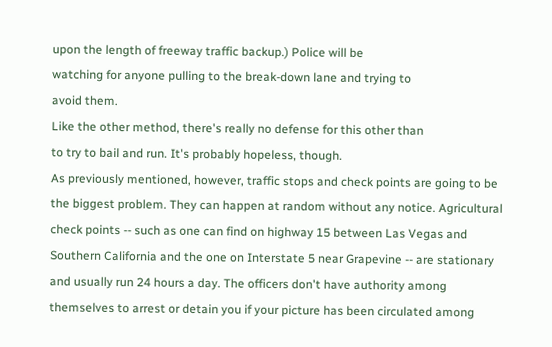upon the length of freeway traffic backup.) Police will be
watching for anyone pulling to the break-down lane and trying to
avoid them.
Like the other method, there's really no defense for this other than
to try to bail and run. It's probably hopeless, though.
As previously mentioned, however, traffic stops and check points are going to be
the biggest problem. They can happen at random without any notice. Agricultural
check points -- such as one can find on highway 15 between Las Vegas and
Southern California and the one on Interstate 5 near Grapevine -- are stationary
and usually run 24 hours a day. The officers don't have authority among
themselves to arrest or detain you if your picture has been circulated among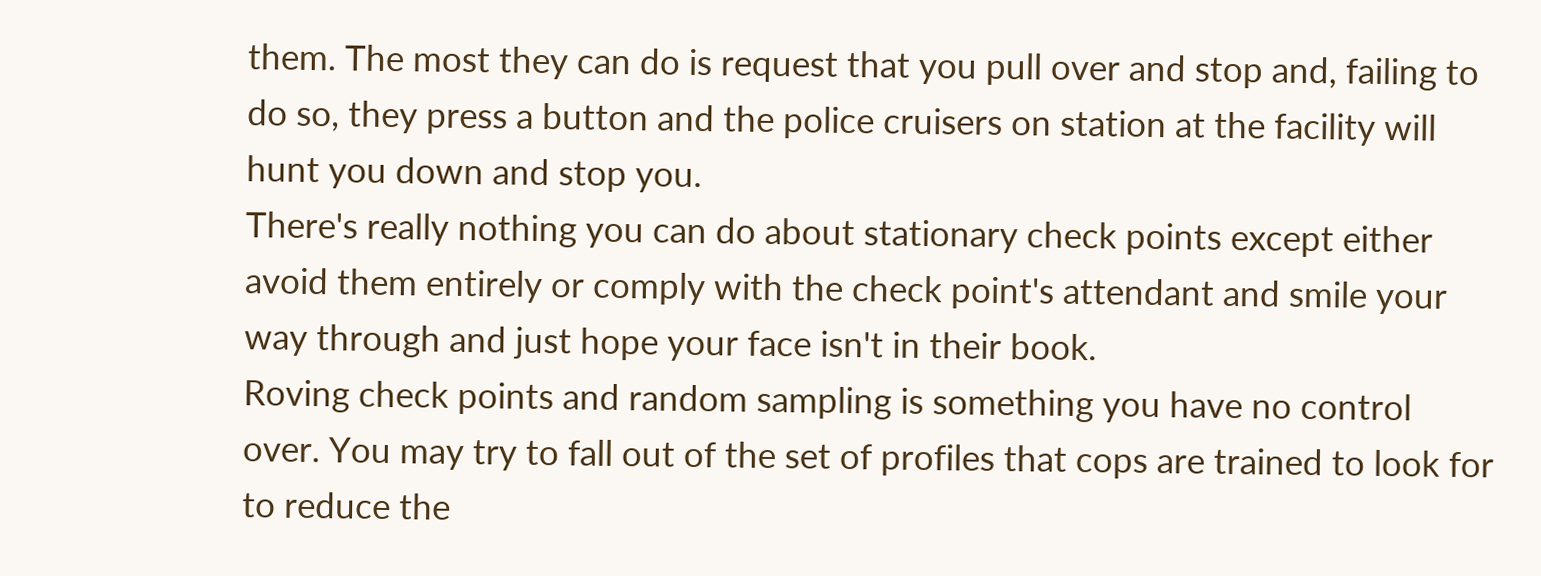them. The most they can do is request that you pull over and stop and, failing to
do so, they press a button and the police cruisers on station at the facility will
hunt you down and stop you.
There's really nothing you can do about stationary check points except either
avoid them entirely or comply with the check point's attendant and smile your
way through and just hope your face isn't in their book.
Roving check points and random sampling is something you have no control
over. You may try to fall out of the set of profiles that cops are trained to look for
to reduce the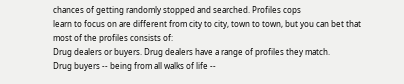chances of getting randomly stopped and searched. Profiles cops
learn to focus on are different from city to city, town to town, but you can bet that
most of the profiles consists of:
Drug dealers or buyers. Drug dealers have a range of profiles they match.
Drug buyers -- being from all walks of life --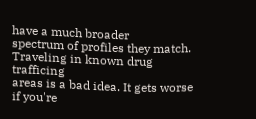have a much broader
spectrum of profiles they match. Traveling in known drug trafficing
areas is a bad idea. It gets worse if you're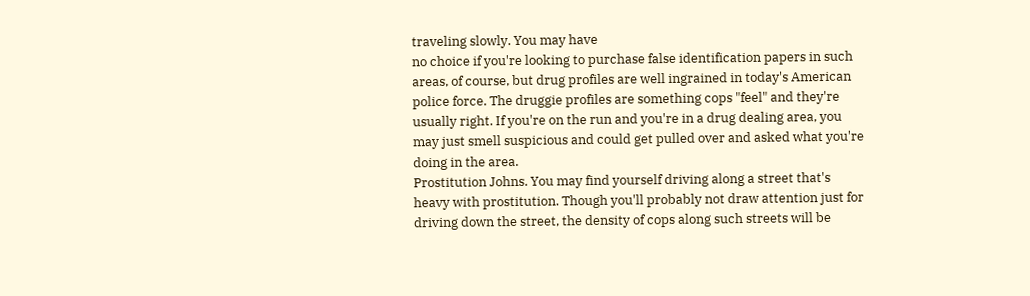traveling slowly. You may have
no choice if you're looking to purchase false identification papers in such
areas, of course, but drug profiles are well ingrained in today's American
police force. The druggie profiles are something cops "feel" and they're
usually right. If you're on the run and you're in a drug dealing area, you
may just smell suspicious and could get pulled over and asked what you're
doing in the area.
Prostitution Johns. You may find yourself driving along a street that's
heavy with prostitution. Though you'll probably not draw attention just for
driving down the street, the density of cops along such streets will be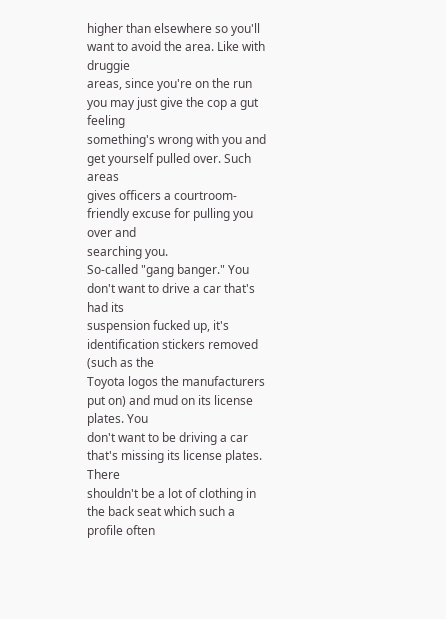higher than elsewhere so you'll want to avoid the area. Like with druggie
areas, since you're on the run you may just give the cop a gut feeling
something's wrong with you and get yourself pulled over. Such areas
gives officers a courtroom-friendly excuse for pulling you over and
searching you.
So-called "gang banger." You don't want to drive a car that's had its
suspension fucked up, it's identification stickers removed (such as the
Toyota logos the manufacturers put on) and mud on its license plates. You
don't want to be driving a car that's missing its license plates. There
shouldn't be a lot of clothing in the back seat which such a profile often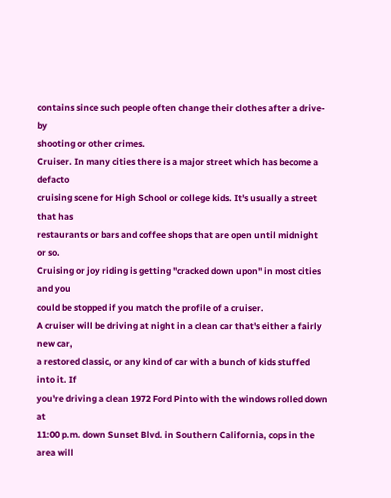contains since such people often change their clothes after a drive-by
shooting or other crimes.
Cruiser. In many cities there is a major street which has become a defacto
cruising scene for High School or college kids. It's usually a street that has
restaurants or bars and coffee shops that are open until midnight or so.
Cruising or joy riding is getting "cracked down upon" in most cities and you
could be stopped if you match the profile of a cruiser.
A cruiser will be driving at night in a clean car that's either a fairly new car,
a restored classic, or any kind of car with a bunch of kids stuffed into it. If
you're driving a clean 1972 Ford Pinto with the windows rolled down at
11:00 p.m. down Sunset Blvd. in Southern California, cops in the area will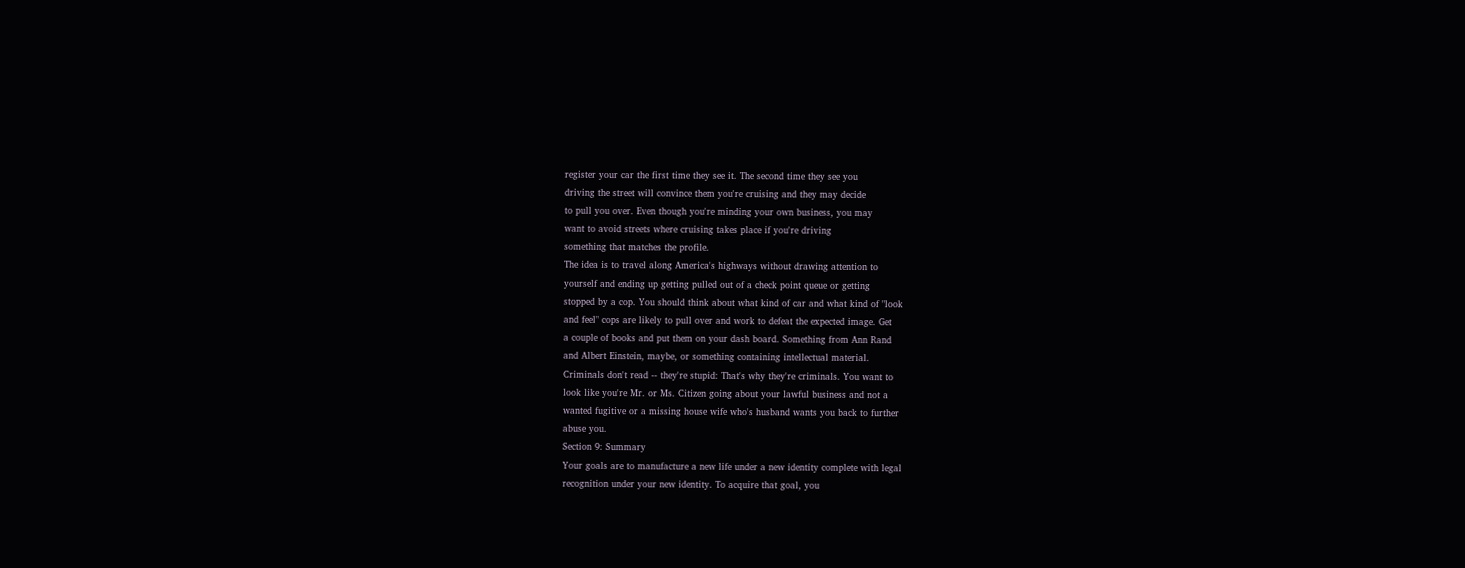register your car the first time they see it. The second time they see you
driving the street will convince them you're cruising and they may decide
to pull you over. Even though you're minding your own business, you may
want to avoid streets where cruising takes place if you're driving
something that matches the profile.
The idea is to travel along America's highways without drawing attention to
yourself and ending up getting pulled out of a check point queue or getting
stopped by a cop. You should think about what kind of car and what kind of "look
and feel" cops are likely to pull over and work to defeat the expected image. Get
a couple of books and put them on your dash board. Something from Ann Rand
and Albert Einstein, maybe, or something containing intellectual material.
Criminals don't read -- they're stupid: That's why they're criminals. You want to
look like you're Mr. or Ms. Citizen going about your lawful business and not a
wanted fugitive or a missing house wife who's husband wants you back to further
abuse you.
Section 9: Summary
Your goals are to manufacture a new life under a new identity complete with legal
recognition under your new identity. To acquire that goal, you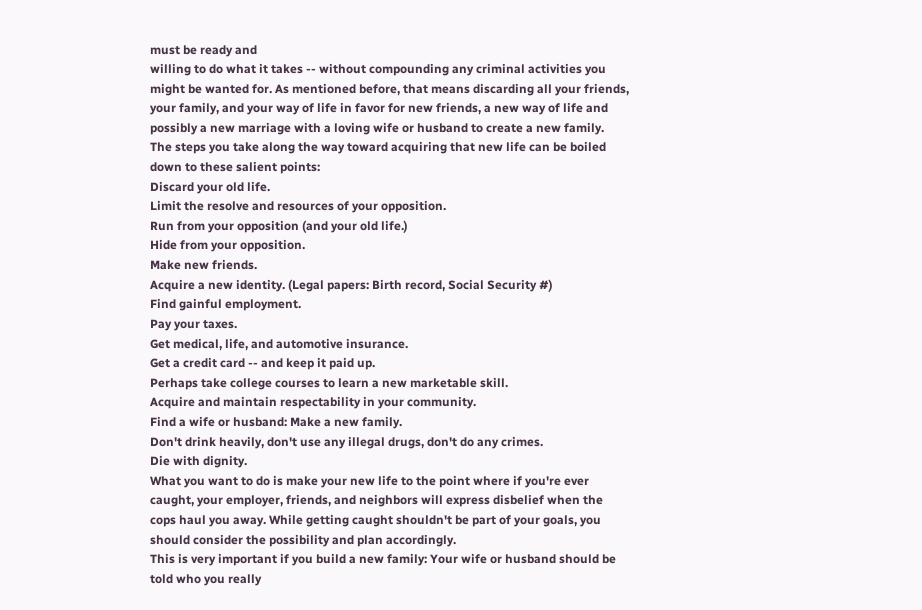must be ready and
willing to do what it takes -- without compounding any criminal activities you
might be wanted for. As mentioned before, that means discarding all your friends,
your family, and your way of life in favor for new friends, a new way of life and
possibly a new marriage with a loving wife or husband to create a new family.
The steps you take along the way toward acquiring that new life can be boiled
down to these salient points:
Discard your old life.
Limit the resolve and resources of your opposition.
Run from your opposition (and your old life.)
Hide from your opposition.
Make new friends.
Acquire a new identity. (Legal papers: Birth record, Social Security #)
Find gainful employment.
Pay your taxes.
Get medical, life, and automotive insurance.
Get a credit card -- and keep it paid up.
Perhaps take college courses to learn a new marketable skill.
Acquire and maintain respectability in your community.
Find a wife or husband: Make a new family.
Don't drink heavily, don't use any illegal drugs, don't do any crimes.
Die with dignity.
What you want to do is make your new life to the point where if you're ever
caught, your employer, friends, and neighbors will express disbelief when the
cops haul you away. While getting caught shouldn't be part of your goals, you
should consider the possibility and plan accordingly.
This is very important if you build a new family: Your wife or husband should be
told who you really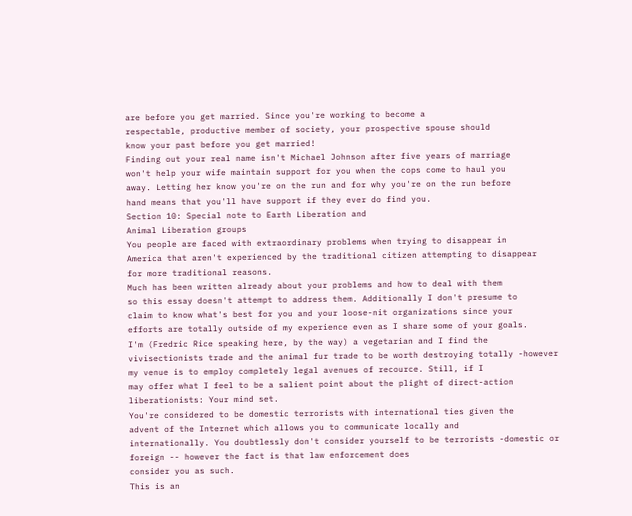are before you get married. Since you're working to become a
respectable, productive member of society, your prospective spouse should
know your past before you get married!
Finding out your real name isn't Michael Johnson after five years of marriage
won't help your wife maintain support for you when the cops come to haul you
away. Letting her know you're on the run and for why you're on the run before
hand means that you'll have support if they ever do find you.
Section 10: Special note to Earth Liberation and
Animal Liberation groups
You people are faced with extraordinary problems when trying to disappear in
America that aren't experienced by the traditional citizen attempting to disappear
for more traditional reasons.
Much has been written already about your problems and how to deal with them
so this essay doesn't attempt to address them. Additionally I don't presume to
claim to know what's best for you and your loose-nit organizations since your
efforts are totally outside of my experience even as I share some of your goals.
I'm (Fredric Rice speaking here, by the way) a vegetarian and I find the
vivisectionists trade and the animal fur trade to be worth destroying totally -however my venue is to employ completely legal avenues of recource. Still, if I
may offer what I feel to be a salient point about the plight of direct-action
liberationists: Your mind set.
You're considered to be domestic terrorists with international ties given the
advent of the Internet which allows you to communicate locally and
internationally. You doubtlessly don't consider yourself to be terrorists -domestic or foreign -- however the fact is that law enforcement does
consider you as such.
This is an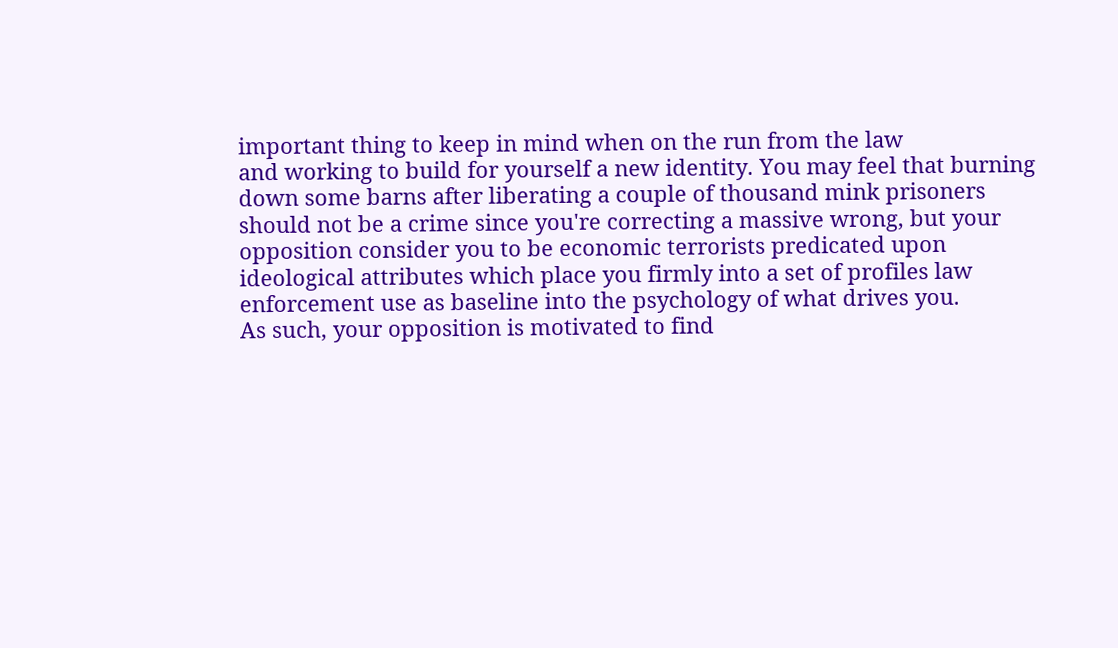important thing to keep in mind when on the run from the law
and working to build for yourself a new identity. You may feel that burning
down some barns after liberating a couple of thousand mink prisoners
should not be a crime since you're correcting a massive wrong, but your
opposition consider you to be economic terrorists predicated upon
ideological attributes which place you firmly into a set of profiles law
enforcement use as baseline into the psychology of what drives you.
As such, your opposition is motivated to find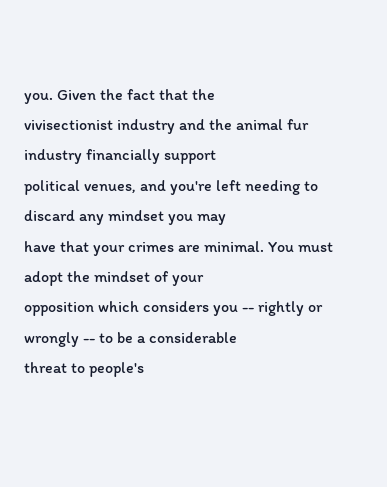you. Given the fact that the
vivisectionist industry and the animal fur industry financially support
political venues, and you're left needing to discard any mindset you may
have that your crimes are minimal. You must adopt the mindset of your
opposition which considers you -- rightly or wrongly -- to be a considerable
threat to people's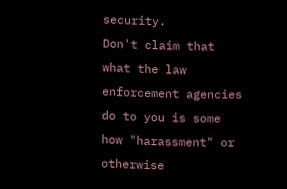security.
Don't claim that what the law enforcement agencies do to you is some
how "harassment" or otherwise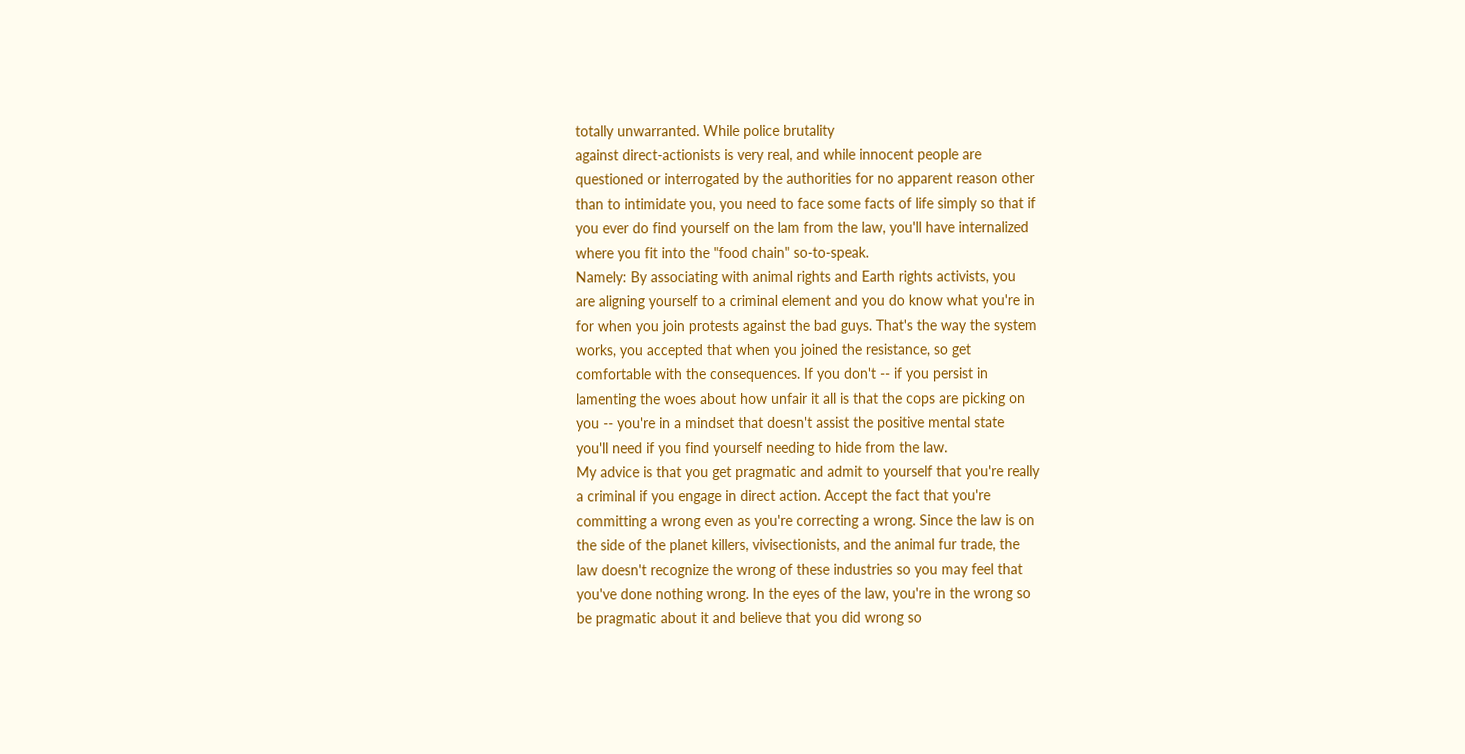totally unwarranted. While police brutality
against direct-actionists is very real, and while innocent people are
questioned or interrogated by the authorities for no apparent reason other
than to intimidate you, you need to face some facts of life simply so that if
you ever do find yourself on the lam from the law, you'll have internalized
where you fit into the "food chain" so-to-speak.
Namely: By associating with animal rights and Earth rights activists, you
are aligning yourself to a criminal element and you do know what you're in
for when you join protests against the bad guys. That's the way the system
works, you accepted that when you joined the resistance, so get
comfortable with the consequences. If you don't -- if you persist in
lamenting the woes about how unfair it all is that the cops are picking on
you -- you're in a mindset that doesn't assist the positive mental state
you'll need if you find yourself needing to hide from the law.
My advice is that you get pragmatic and admit to yourself that you're really
a criminal if you engage in direct action. Accept the fact that you're
committing a wrong even as you're correcting a wrong. Since the law is on
the side of the planet killers, vivisectionists, and the animal fur trade, the
law doesn't recognize the wrong of these industries so you may feel that
you've done nothing wrong. In the eyes of the law, you're in the wrong so
be pragmatic about it and believe that you did wrong so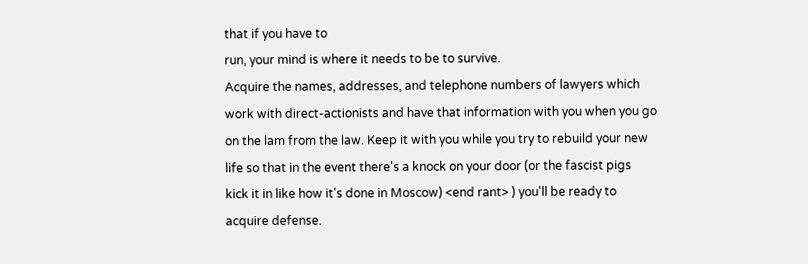that if you have to
run, your mind is where it needs to be to survive.
Acquire the names, addresses, and telephone numbers of lawyers which
work with direct-actionists and have that information with you when you go
on the lam from the law. Keep it with you while you try to rebuild your new
life so that in the event there's a knock on your door (or the fascist pigs
kick it in like how it's done in Moscow) <end rant> ) you'll be ready to
acquire defense.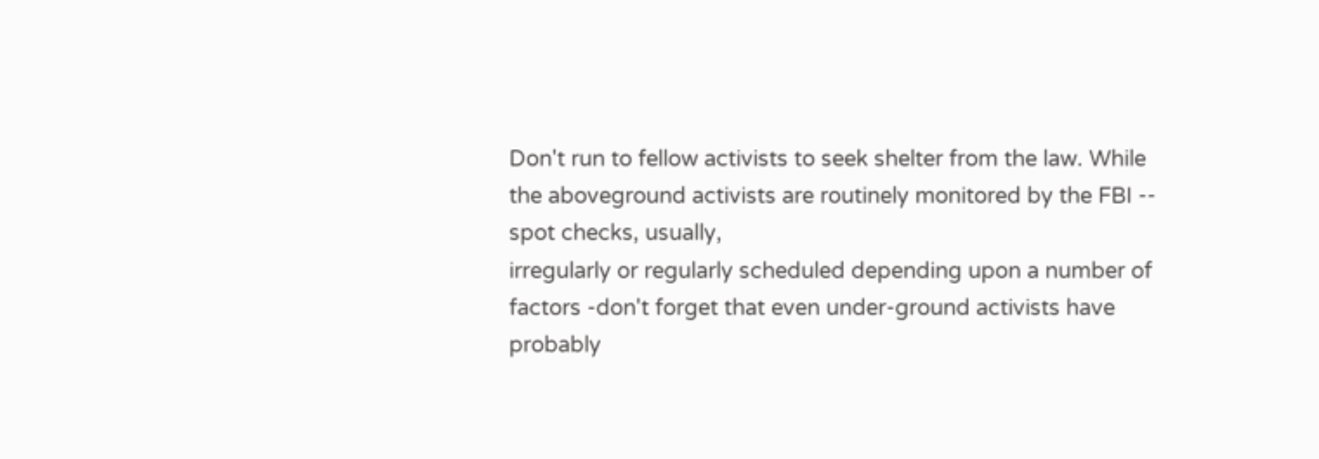Don't run to fellow activists to seek shelter from the law. While the aboveground activists are routinely monitored by the FBI -- spot checks, usually,
irregularly or regularly scheduled depending upon a number of factors -don't forget that even under-ground activists have probably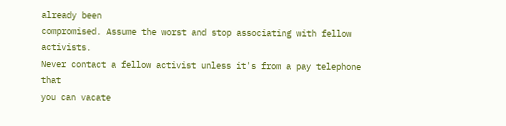already been
compromised. Assume the worst and stop associating with fellow activists.
Never contact a fellow activist unless it's from a pay telephone that
you can vacate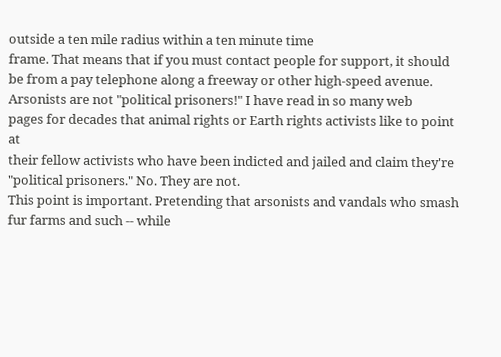outside a ten mile radius within a ten minute time
frame. That means that if you must contact people for support, it should
be from a pay telephone along a freeway or other high-speed avenue.
Arsonists are not "political prisoners!" I have read in so many web
pages for decades that animal rights or Earth rights activists like to point at
their fellow activists who have been indicted and jailed and claim they're
"political prisoners." No. They are not.
This point is important. Pretending that arsonists and vandals who smash
fur farms and such -- while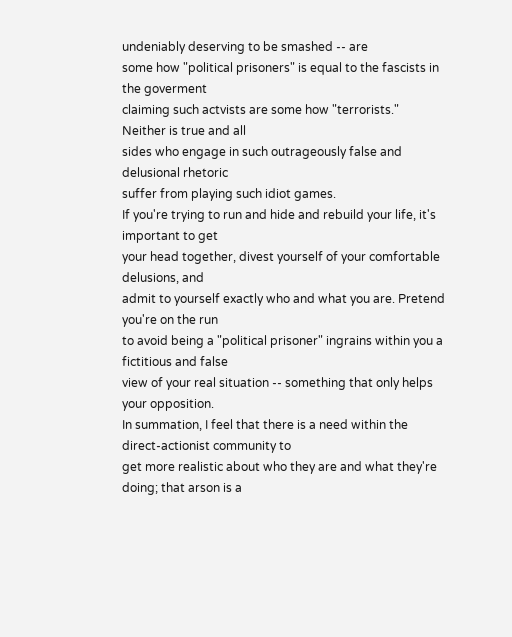undeniably deserving to be smashed -- are
some how "political prisoners" is equal to the fascists in the goverment
claiming such actvists are some how "terrorists." Neither is true and all
sides who engage in such outrageously false and delusional rhetoric
suffer from playing such idiot games.
If you're trying to run and hide and rebuild your life, it's important to get
your head together, divest yourself of your comfortable delusions, and
admit to yourself exactly who and what you are. Pretend you're on the run
to avoid being a "political prisoner" ingrains within you a fictitious and false
view of your real situation -- something that only helps your opposition.
In summation, I feel that there is a need within the direct-actionist community to
get more realistic about who they are and what they're doing; that arson is a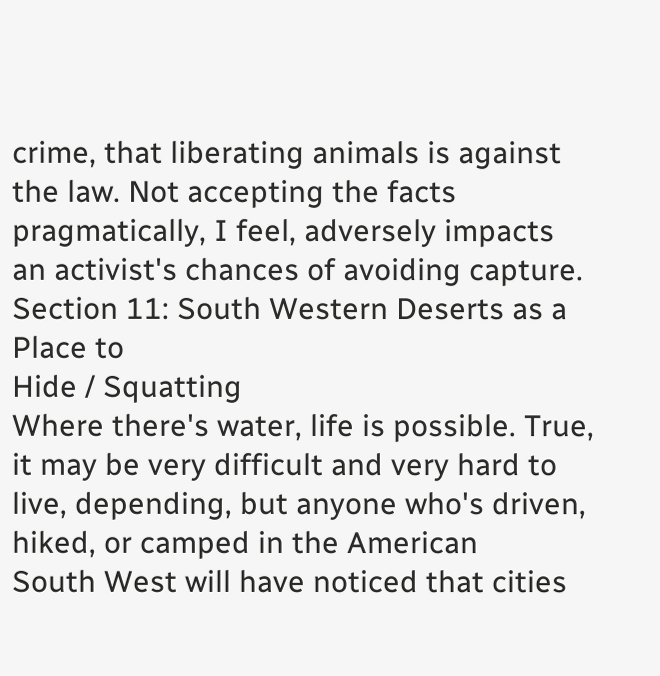crime, that liberating animals is against the law. Not accepting the facts
pragmatically, I feel, adversely impacts an activist's chances of avoiding capture.
Section 11: South Western Deserts as a Place to
Hide / Squatting
Where there's water, life is possible. True, it may be very difficult and very hard to
live, depending, but anyone who's driven, hiked, or camped in the American
South West will have noticed that cities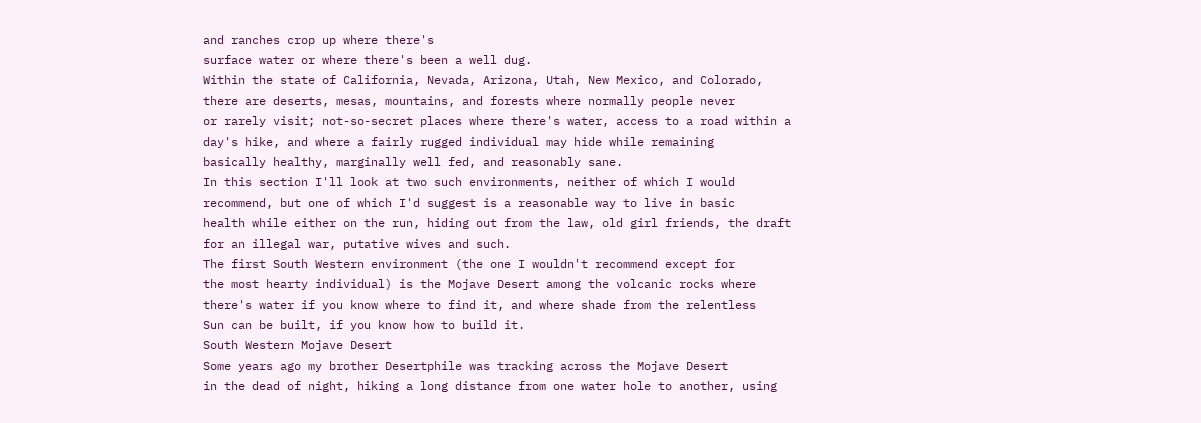and ranches crop up where there's
surface water or where there's been a well dug.
Within the state of California, Nevada, Arizona, Utah, New Mexico, and Colorado,
there are deserts, mesas, mountains, and forests where normally people never
or rarely visit; not-so-secret places where there's water, access to a road within a
day's hike, and where a fairly rugged individual may hide while remaining
basically healthy, marginally well fed, and reasonably sane.
In this section I'll look at two such environments, neither of which I would
recommend, but one of which I'd suggest is a reasonable way to live in basic
health while either on the run, hiding out from the law, old girl friends, the draft
for an illegal war, putative wives and such.
The first South Western environment (the one I wouldn't recommend except for
the most hearty individual) is the Mojave Desert among the volcanic rocks where
there's water if you know where to find it, and where shade from the relentless
Sun can be built, if you know how to build it.
South Western Mojave Desert
Some years ago my brother Desertphile was tracking across the Mojave Desert
in the dead of night, hiking a long distance from one water hole to another, using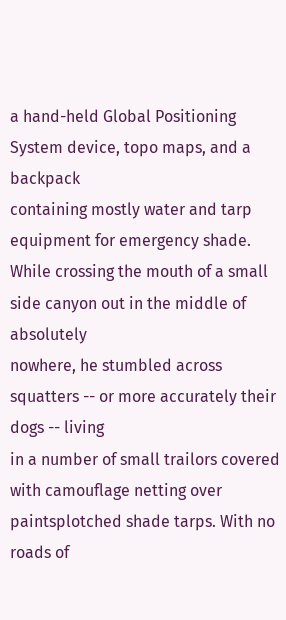a hand-held Global Positioning System device, topo maps, and a backpack
containing mostly water and tarp equipment for emergency shade.
While crossing the mouth of a small side canyon out in the middle of absolutely
nowhere, he stumbled across squatters -- or more accurately their dogs -- living
in a number of small trailors covered with camouflage netting over paintsplotched shade tarps. With no roads of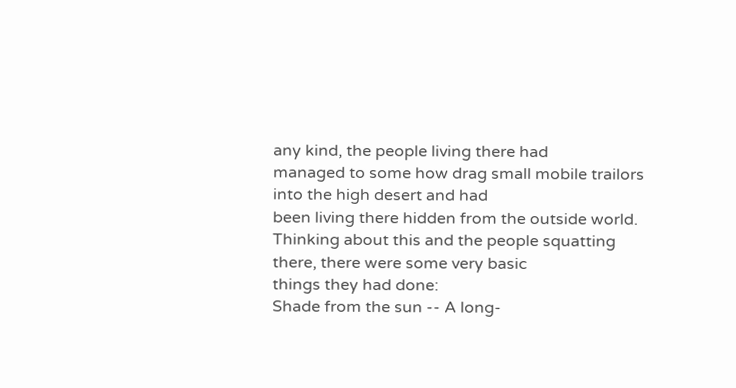any kind, the people living there had
managed to some how drag small mobile trailors into the high desert and had
been living there hidden from the outside world.
Thinking about this and the people squatting there, there were some very basic
things they had done:
Shade from the sun -- A long-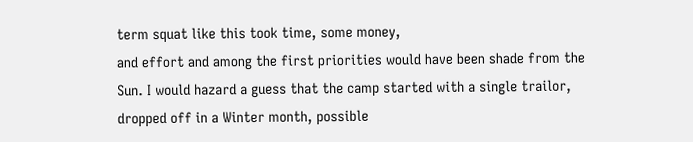term squat like this took time, some money,
and effort and among the first priorities would have been shade from the
Sun. I would hazard a guess that the camp started with a single trailor,
dropped off in a Winter month, possible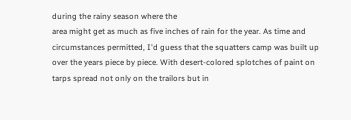during the rainy season where the
area might get as much as five inches of rain for the year. As time and
circumstances permitted, I'd guess that the squatters camp was built up
over the years piece by piece. With desert-colored splotches of paint on
tarps spread not only on the trailors but in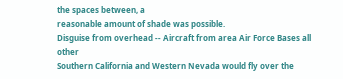the spaces between, a
reasonable amount of shade was possible.
Disguise from overhead -- Aircraft from area Air Force Bases all other
Southern California and Western Nevada would fly over the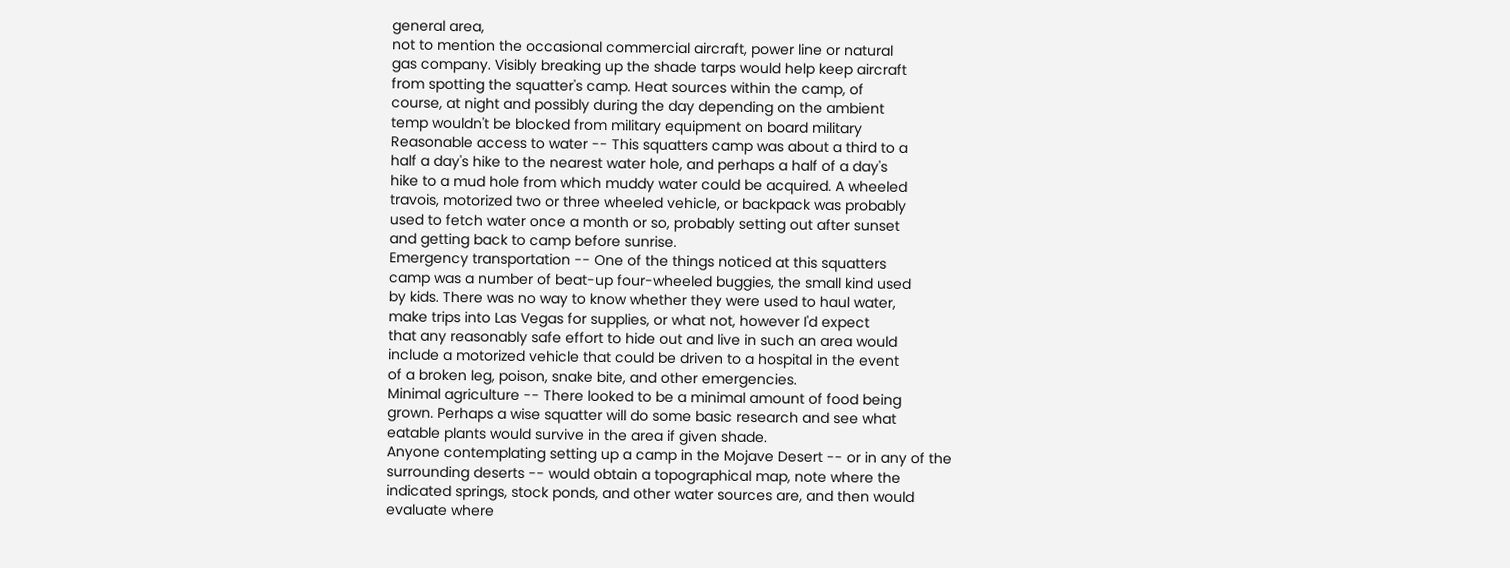general area,
not to mention the occasional commercial aircraft, power line or natural
gas company. Visibly breaking up the shade tarps would help keep aircraft
from spotting the squatter's camp. Heat sources within the camp, of
course, at night and possibly during the day depending on the ambient
temp wouldn't be blocked from military equipment on board military
Reasonable access to water -- This squatters camp was about a third to a
half a day's hike to the nearest water hole, and perhaps a half of a day's
hike to a mud hole from which muddy water could be acquired. A wheeled
travois, motorized two or three wheeled vehicle, or backpack was probably
used to fetch water once a month or so, probably setting out after sunset
and getting back to camp before sunrise.
Emergency transportation -- One of the things noticed at this squatters
camp was a number of beat-up four-wheeled buggies, the small kind used
by kids. There was no way to know whether they were used to haul water,
make trips into Las Vegas for supplies, or what not, however I'd expect
that any reasonably safe effort to hide out and live in such an area would
include a motorized vehicle that could be driven to a hospital in the event
of a broken leg, poison, snake bite, and other emergencies.
Minimal agriculture -- There looked to be a minimal amount of food being
grown. Perhaps a wise squatter will do some basic research and see what
eatable plants would survive in the area if given shade.
Anyone contemplating setting up a camp in the Mojave Desert -- or in any of the
surrounding deserts -- would obtain a topographical map, note where the
indicated springs, stock ponds, and other water sources are, and then would
evaluate where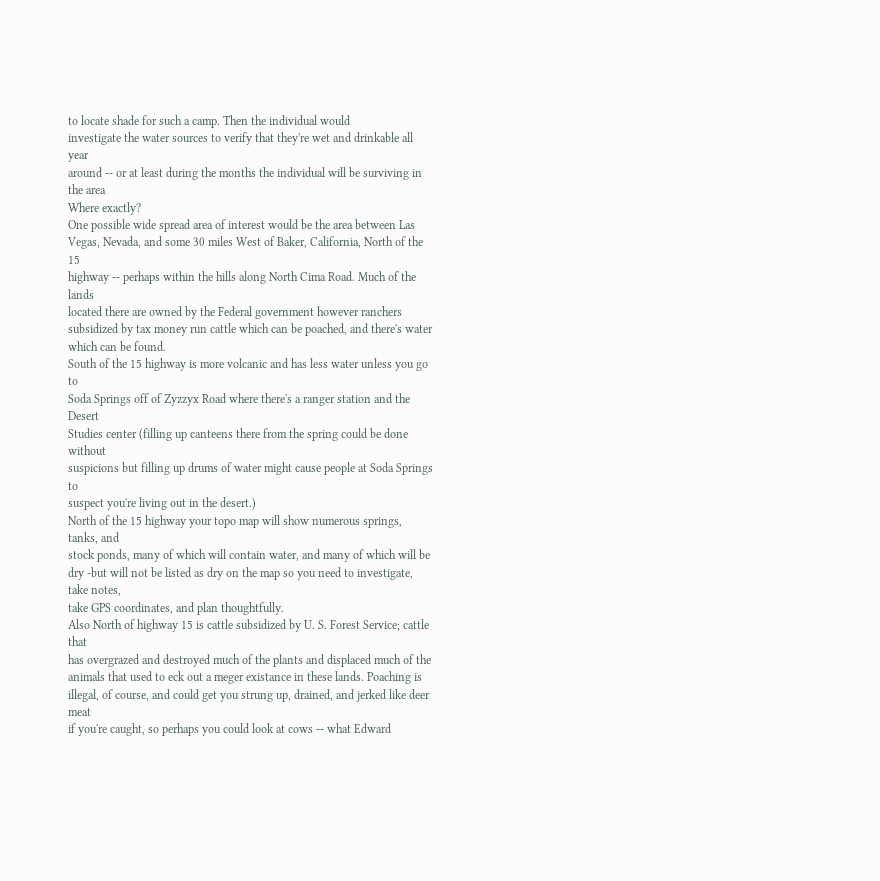to locate shade for such a camp. Then the individual would
investigate the water sources to verify that they're wet and drinkable all year
around -- or at least during the months the individual will be surviving in the area
Where exactly?
One possible wide spread area of interest would be the area between Las
Vegas, Nevada, and some 30 miles West of Baker, California, North of the 15
highway -- perhaps within the hills along North Cima Road. Much of the lands
located there are owned by the Federal government however ranchers
subsidized by tax money run cattle which can be poached, and there's water
which can be found.
South of the 15 highway is more volcanic and has less water unless you go to
Soda Springs off of Zyzzyx Road where there's a ranger station and the Desert
Studies center (filling up canteens there from the spring could be done without
suspicions but filling up drums of water might cause people at Soda Springs to
suspect you're living out in the desert.)
North of the 15 highway your topo map will show numerous springs, tanks, and
stock ponds, many of which will contain water, and many of which will be dry -but will not be listed as dry on the map so you need to investigate, take notes,
take GPS coordinates, and plan thoughtfully.
Also North of highway 15 is cattle subsidized by U. S. Forest Service; cattle that
has overgrazed and destroyed much of the plants and displaced much of the
animals that used to eck out a meger existance in these lands. Poaching is
illegal, of course, and could get you strung up, drained, and jerked like deer meat
if you're caught, so perhaps you could look at cows -- what Edward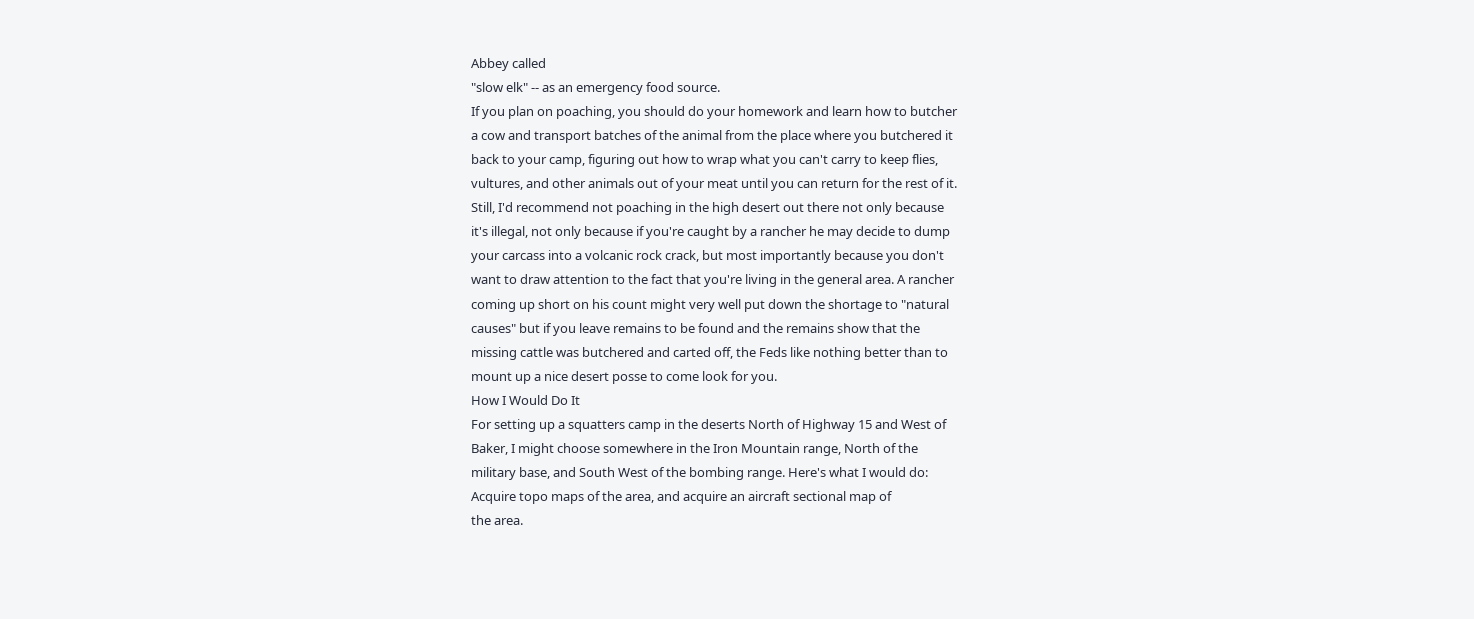Abbey called
"slow elk" -- as an emergency food source.
If you plan on poaching, you should do your homework and learn how to butcher
a cow and transport batches of the animal from the place where you butchered it
back to your camp, figuring out how to wrap what you can't carry to keep flies,
vultures, and other animals out of your meat until you can return for the rest of it.
Still, I'd recommend not poaching in the high desert out there not only because
it's illegal, not only because if you're caught by a rancher he may decide to dump
your carcass into a volcanic rock crack, but most importantly because you don't
want to draw attention to the fact that you're living in the general area. A rancher
coming up short on his count might very well put down the shortage to "natural
causes" but if you leave remains to be found and the remains show that the
missing cattle was butchered and carted off, the Feds like nothing better than to
mount up a nice desert posse to come look for you.
How I Would Do It
For setting up a squatters camp in the deserts North of Highway 15 and West of
Baker, I might choose somewhere in the Iron Mountain range, North of the
military base, and South West of the bombing range. Here's what I would do:
Acquire topo maps of the area, and acquire an aircraft sectional map of
the area.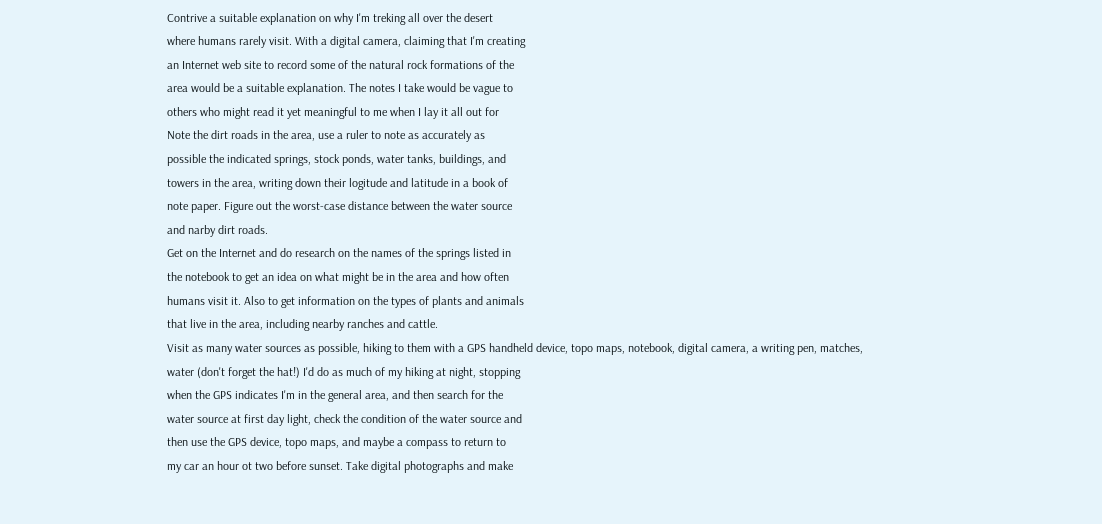Contrive a suitable explanation on why I'm treking all over the desert
where humans rarely visit. With a digital camera, claiming that I'm creating
an Internet web site to record some of the natural rock formations of the
area would be a suitable explanation. The notes I take would be vague to
others who might read it yet meaningful to me when I lay it all out for
Note the dirt roads in the area, use a ruler to note as accurately as
possible the indicated springs, stock ponds, water tanks, buildings, and
towers in the area, writing down their logitude and latitude in a book of
note paper. Figure out the worst-case distance between the water source
and narby dirt roads.
Get on the Internet and do research on the names of the springs listed in
the notebook to get an idea on what might be in the area and how often
humans visit it. Also to get information on the types of plants and animals
that live in the area, including nearby ranches and cattle.
Visit as many water sources as possible, hiking to them with a GPS handheld device, topo maps, notebook, digital camera, a writing pen, matches,
water (don't forget the hat!) I'd do as much of my hiking at night, stopping
when the GPS indicates I'm in the general area, and then search for the
water source at first day light, check the condition of the water source and
then use the GPS device, topo maps, and maybe a compass to return to
my car an hour ot two before sunset. Take digital photographs and make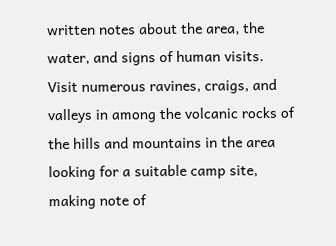written notes about the area, the water, and signs of human visits.
Visit numerous ravines, craigs, and valleys in among the volcanic rocks of
the hills and mountains in the area looking for a suitable camp site,
making note of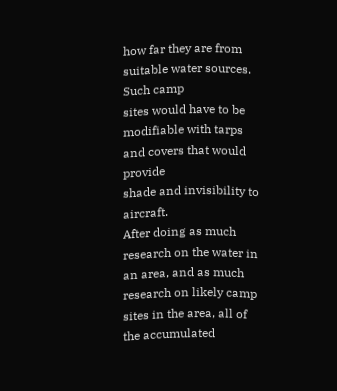how far they are from suitable water sources. Such camp
sites would have to be modifiable with tarps and covers that would provide
shade and invisibility to aircraft.
After doing as much research on the water in an area, and as much
research on likely camp sites in the area, all of the accumulated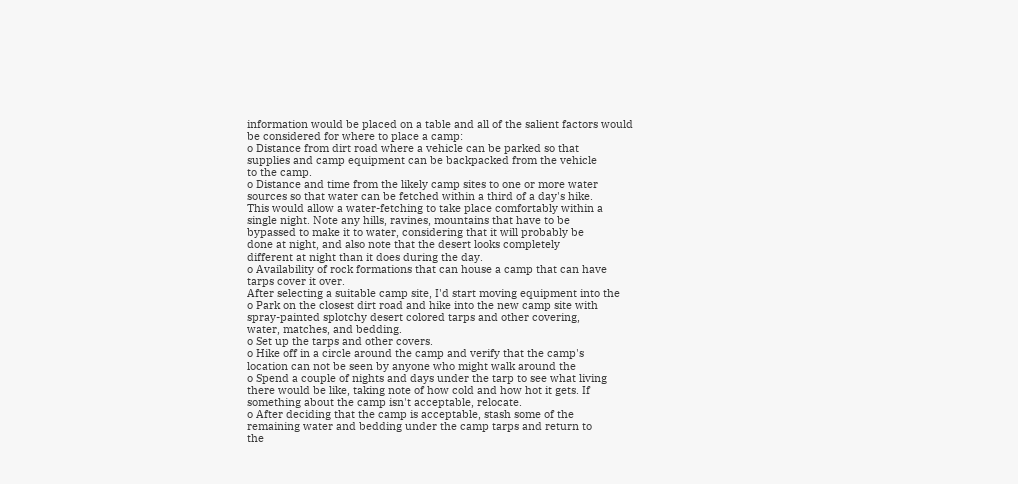information would be placed on a table and all of the salient factors would
be considered for where to place a camp:
o Distance from dirt road where a vehicle can be parked so that
supplies and camp equipment can be backpacked from the vehicle
to the camp.
o Distance and time from the likely camp sites to one or more water
sources so that water can be fetched within a third of a day's hike.
This would allow a water-fetching to take place comfortably within a
single night. Note any hills, ravines, mountains that have to be
bypassed to make it to water, considering that it will probably be
done at night, and also note that the desert looks completely
different at night than it does during the day.
o Availability of rock formations that can house a camp that can have
tarps cover it over.
After selecting a suitable camp site, I'd start moving equipment into the
o Park on the closest dirt road and hike into the new camp site with
spray-painted splotchy desert colored tarps and other covering,
water, matches, and bedding.
o Set up the tarps and other covers.
o Hike off in a circle around the camp and verify that the camp's
location can not be seen by anyone who might walk around the
o Spend a couple of nights and days under the tarp to see what living
there would be like, taking note of how cold and how hot it gets. If
something about the camp isn't acceptable, relocate.
o After deciding that the camp is acceptable, stash some of the
remaining water and bedding under the camp tarps and return to
the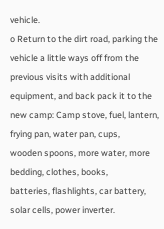vehicle.
o Return to the dirt road, parking the vehicle a little ways off from the
previous visits with additional equipment, and back pack it to the
new camp: Camp stove, fuel, lantern, frying pan, water pan, cups,
wooden spoons, more water, more bedding, clothes, books,
batteries, flashlights, car battery, solar cells, power inverter.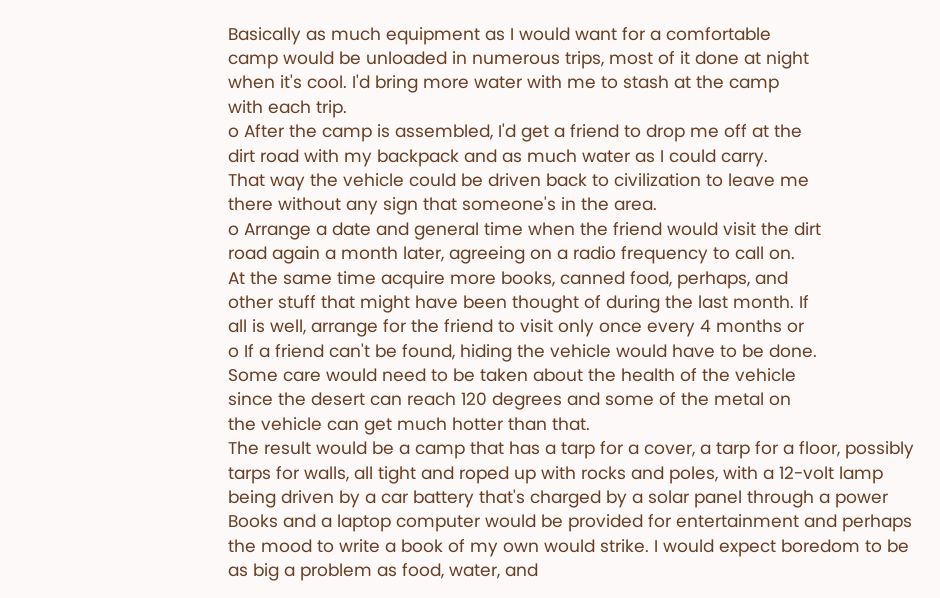Basically as much equipment as I would want for a comfortable
camp would be unloaded in numerous trips, most of it done at night
when it's cool. I'd bring more water with me to stash at the camp
with each trip.
o After the camp is assembled, I'd get a friend to drop me off at the
dirt road with my backpack and as much water as I could carry.
That way the vehicle could be driven back to civilization to leave me
there without any sign that someone's in the area.
o Arrange a date and general time when the friend would visit the dirt
road again a month later, agreeing on a radio frequency to call on.
At the same time acquire more books, canned food, perhaps, and
other stuff that might have been thought of during the last month. If
all is well, arrange for the friend to visit only once every 4 months or
o If a friend can't be found, hiding the vehicle would have to be done.
Some care would need to be taken about the health of the vehicle
since the desert can reach 120 degrees and some of the metal on
the vehicle can get much hotter than that.
The result would be a camp that has a tarp for a cover, a tarp for a floor, possibly
tarps for walls, all tight and roped up with rocks and poles, with a 12-volt lamp
being driven by a car battery that's charged by a solar panel through a power
Books and a laptop computer would be provided for entertainment and perhaps
the mood to write a book of my own would strike. I would expect boredom to be
as big a problem as food, water, and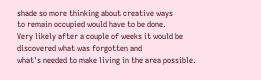shade so more thinking about creative ways
to remain occupied would have to be done.
Very likely after a couple of weeks it would be discovered what was forgotten and
what's needed to make living in the area possible.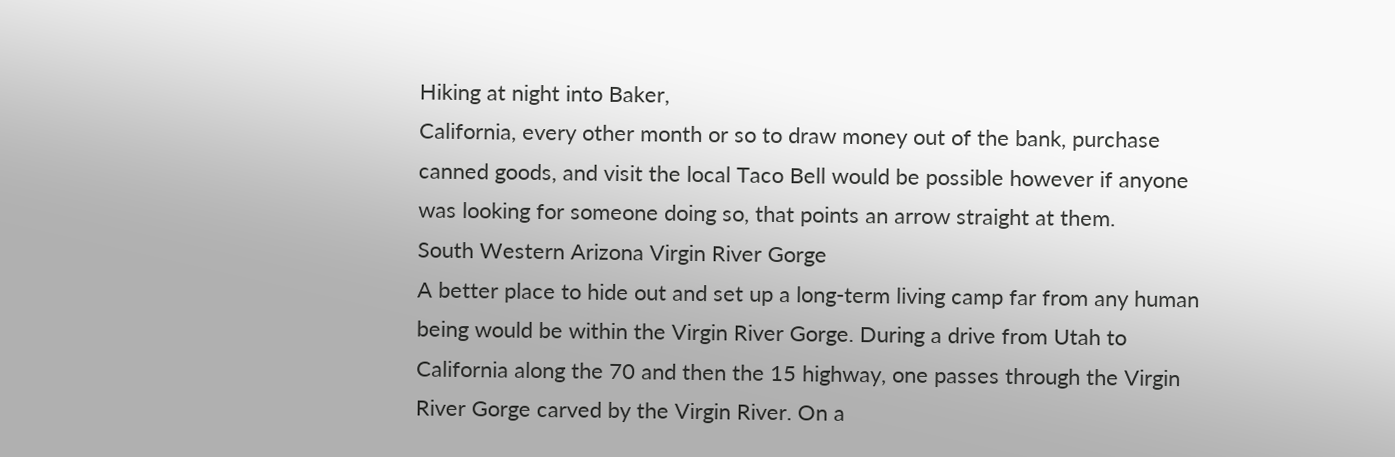Hiking at night into Baker,
California, every other month or so to draw money out of the bank, purchase
canned goods, and visit the local Taco Bell would be possible however if anyone
was looking for someone doing so, that points an arrow straight at them.
South Western Arizona Virgin River Gorge
A better place to hide out and set up a long-term living camp far from any human
being would be within the Virgin River Gorge. During a drive from Utah to
California along the 70 and then the 15 highway, one passes through the Virgin
River Gorge carved by the Virgin River. On a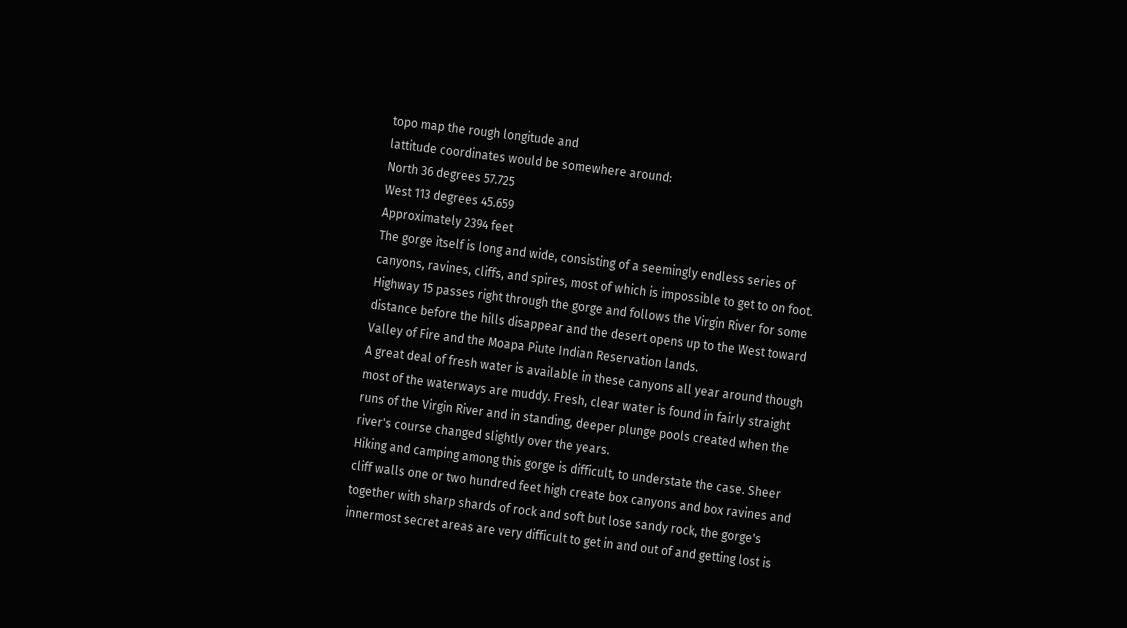topo map the rough longitude and
lattitude coordinates would be somewhere around:
North 36 degrees 57.725
West 113 degrees 45.659
Approximately 2394 feet
The gorge itself is long and wide, consisting of a seemingly endless series of
canyons, ravines, cliffs, and spires, most of which is impossible to get to on foot.
Highway 15 passes right through the gorge and follows the Virgin River for some
distance before the hills disappear and the desert opens up to the West toward
Valley of Fire and the Moapa Piute Indian Reservation lands.
A great deal of fresh water is available in these canyons all year around though
most of the waterways are muddy. Fresh, clear water is found in fairly straight
runs of the Virgin River and in standing, deeper plunge pools created when the
river's course changed slightly over the years.
Hiking and camping among this gorge is difficult, to understate the case. Sheer
cliff walls one or two hundred feet high create box canyons and box ravines and
together with sharp shards of rock and soft but lose sandy rock, the gorge's
innermost secret areas are very difficult to get in and out of and getting lost is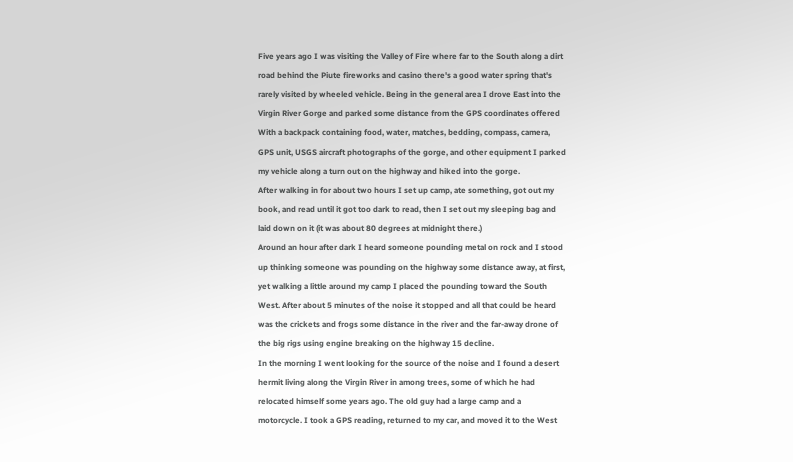Five years ago I was visiting the Valley of Fire where far to the South along a dirt
road behind the Piute fireworks and casino there's a good water spring that's
rarely visited by wheeled vehicle. Being in the general area I drove East into the
Virgin River Gorge and parked some distance from the GPS coordinates offered
With a backpack containing food, water, matches, bedding, compass, camera,
GPS unit, USGS aircraft photographs of the gorge, and other equipment I parked
my vehicle along a turn out on the highway and hiked into the gorge.
After walking in for about two hours I set up camp, ate something, got out my
book, and read until it got too dark to read, then I set out my sleeping bag and
laid down on it (it was about 80 degrees at midnight there.)
Around an hour after dark I heard someone pounding metal on rock and I stood
up thinking someone was pounding on the highway some distance away, at first,
yet walking a little around my camp I placed the pounding toward the South
West. After about 5 minutes of the noise it stopped and all that could be heard
was the crickets and frogs some distance in the river and the far-away drone of
the big rigs using engine breaking on the highway 15 decline.
In the morning I went looking for the source of the noise and I found a desert
hermit living along the Virgin River in among trees, some of which he had
relocated himself some years ago. The old guy had a large camp and a
motorcycle. I took a GPS reading, returned to my car, and moved it to the West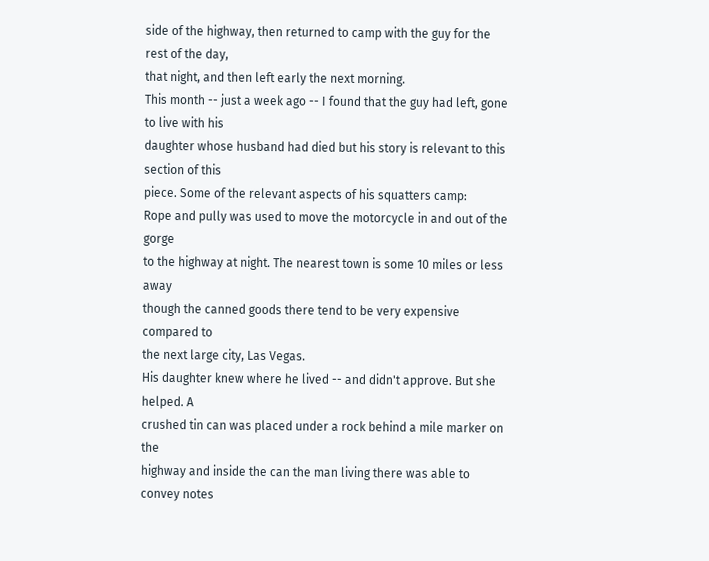side of the highway, then returned to camp with the guy for the rest of the day,
that night, and then left early the next morning.
This month -- just a week ago -- I found that the guy had left, gone to live with his
daughter whose husband had died but his story is relevant to this section of this
piece. Some of the relevant aspects of his squatters camp:
Rope and pully was used to move the motorcycle in and out of the gorge
to the highway at night. The nearest town is some 10 miles or less away
though the canned goods there tend to be very expensive compared to
the next large city, Las Vegas.
His daughter knew where he lived -- and didn't approve. But she helped. A
crushed tin can was placed under a rock behind a mile marker on the
highway and inside the can the man living there was able to convey notes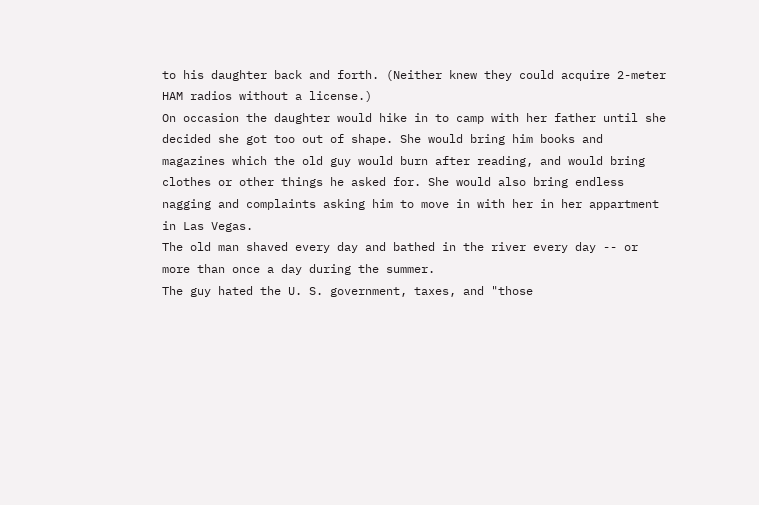to his daughter back and forth. (Neither knew they could acquire 2-meter
HAM radios without a license.)
On occasion the daughter would hike in to camp with her father until she
decided she got too out of shape. She would bring him books and
magazines which the old guy would burn after reading, and would bring
clothes or other things he asked for. She would also bring endless
nagging and complaints asking him to move in with her in her appartment
in Las Vegas.
The old man shaved every day and bathed in the river every day -- or
more than once a day during the summer.
The guy hated the U. S. government, taxes, and "those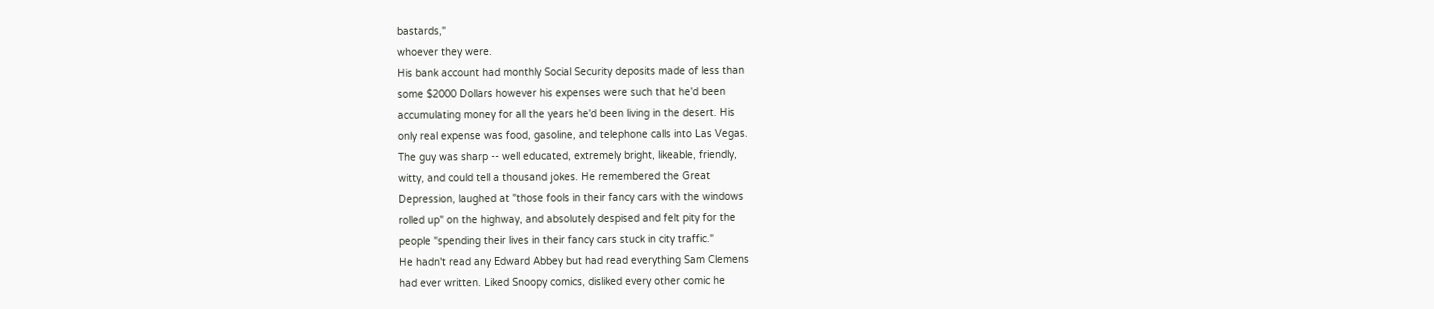bastards,"
whoever they were.
His bank account had monthly Social Security deposits made of less than
some $2000 Dollars however his expenses were such that he'd been
accumulating money for all the years he'd been living in the desert. His
only real expense was food, gasoline, and telephone calls into Las Vegas.
The guy was sharp -- well educated, extremely bright, likeable, friendly,
witty, and could tell a thousand jokes. He remembered the Great
Depression, laughed at "those fools in their fancy cars with the windows
rolled up" on the highway, and absolutely despised and felt pity for the
people "spending their lives in their fancy cars stuck in city traffic."
He hadn't read any Edward Abbey but had read everything Sam Clemens
had ever written. Liked Snoopy comics, disliked every other comic he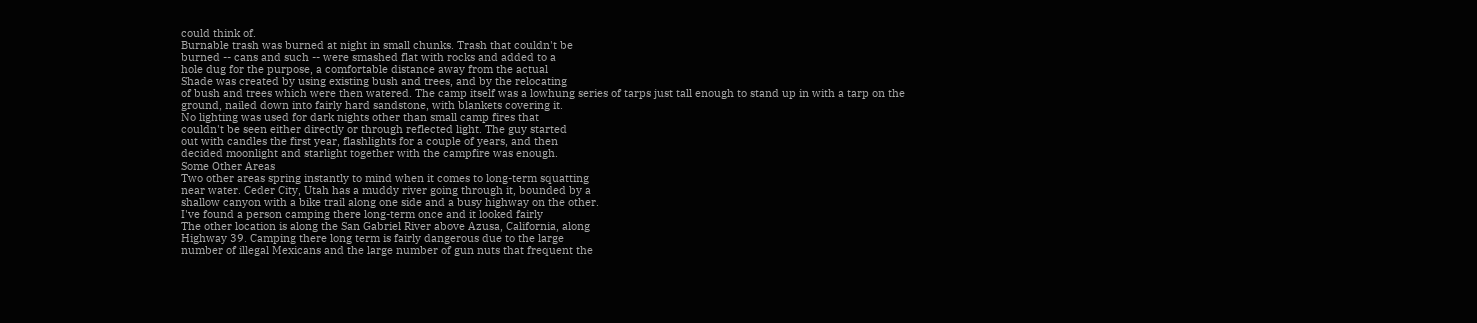could think of.
Burnable trash was burned at night in small chunks. Trash that couldn't be
burned -- cans and such -- were smashed flat with rocks and added to a
hole dug for the purpose, a comfortable distance away from the actual
Shade was created by using existing bush and trees, and by the relocating
of bush and trees which were then watered. The camp itself was a lowhung series of tarps just tall enough to stand up in with a tarp on the
ground, nailed down into fairly hard sandstone, with blankets covering it.
No lighting was used for dark nights other than small camp fires that
couldn't be seen either directly or through reflected light. The guy started
out with candles the first year, flashlights for a couple of years, and then
decided moonlight and starlight together with the campfire was enough.
Some Other Areas
Two other areas spring instantly to mind when it comes to long-term squatting
near water. Ceder City, Utah has a muddy river going through it, bounded by a
shallow canyon with a bike trail along one side and a busy highway on the other.
I've found a person camping there long-term once and it looked fairly
The other location is along the San Gabriel River above Azusa, California, along
Highway 39. Camping there long term is fairly dangerous due to the large
number of illegal Mexicans and the large number of gun nuts that frequent the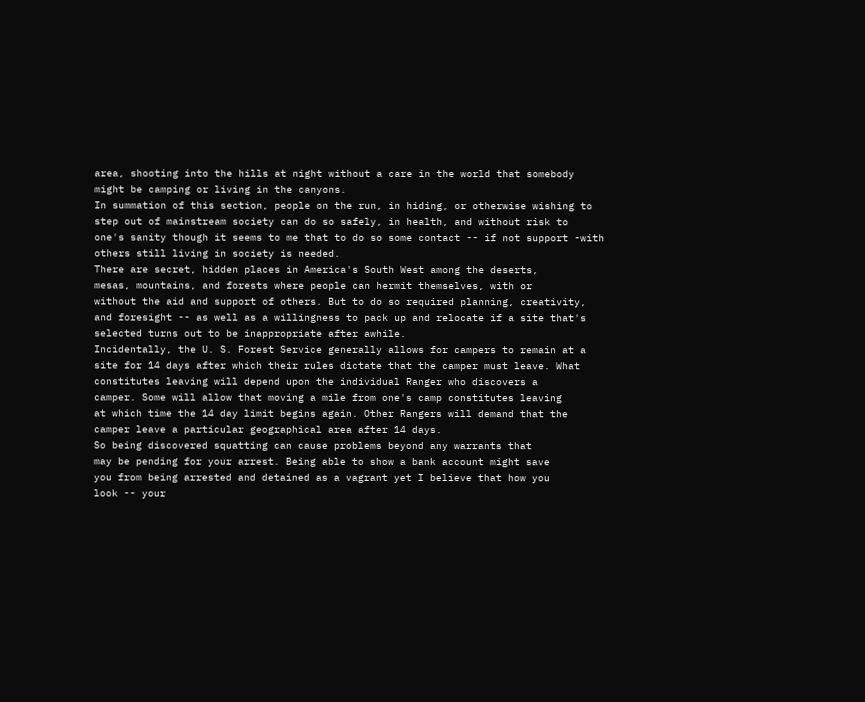area, shooting into the hills at night without a care in the world that somebody
might be camping or living in the canyons.
In summation of this section, people on the run, in hiding, or otherwise wishing to
step out of mainstream society can do so safely, in health, and without risk to
one's sanity though it seems to me that to do so some contact -- if not support -with others still living in society is needed.
There are secret, hidden places in America's South West among the deserts,
mesas, mountains, and forests where people can hermit themselves, with or
without the aid and support of others. But to do so required planning, creativity,
and foresight -- as well as a willingness to pack up and relocate if a site that's
selected turns out to be inappropriate after awhile.
Incidentally, the U. S. Forest Service generally allows for campers to remain at a
site for 14 days after which their rules dictate that the camper must leave. What
constitutes leaving will depend upon the individual Ranger who discovers a
camper. Some will allow that moving a mile from one's camp constitutes leaving
at which time the 14 day limit begins again. Other Rangers will demand that the
camper leave a particular geographical area after 14 days.
So being discovered squatting can cause problems beyond any warrants that
may be pending for your arrest. Being able to show a bank account might save
you from being arrested and detained as a vagrant yet I believe that how you
look -- your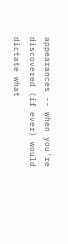appearances -- when you're discovered (if ever) would dictate what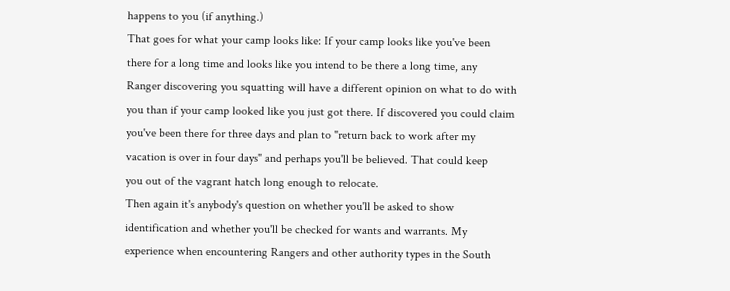happens to you (if anything.)
That goes for what your camp looks like: If your camp looks like you've been
there for a long time and looks like you intend to be there a long time, any
Ranger discovering you squatting will have a different opinion on what to do with
you than if your camp looked like you just got there. If discovered you could claim
you've been there for three days and plan to "return back to work after my
vacation is over in four days" and perhaps you'll be believed. That could keep
you out of the vagrant hatch long enough to relocate.
Then again it's anybody's question on whether you'll be asked to show
identification and whether you'll be checked for wants and warrants. My
experience when encountering Rangers and other authority types in the South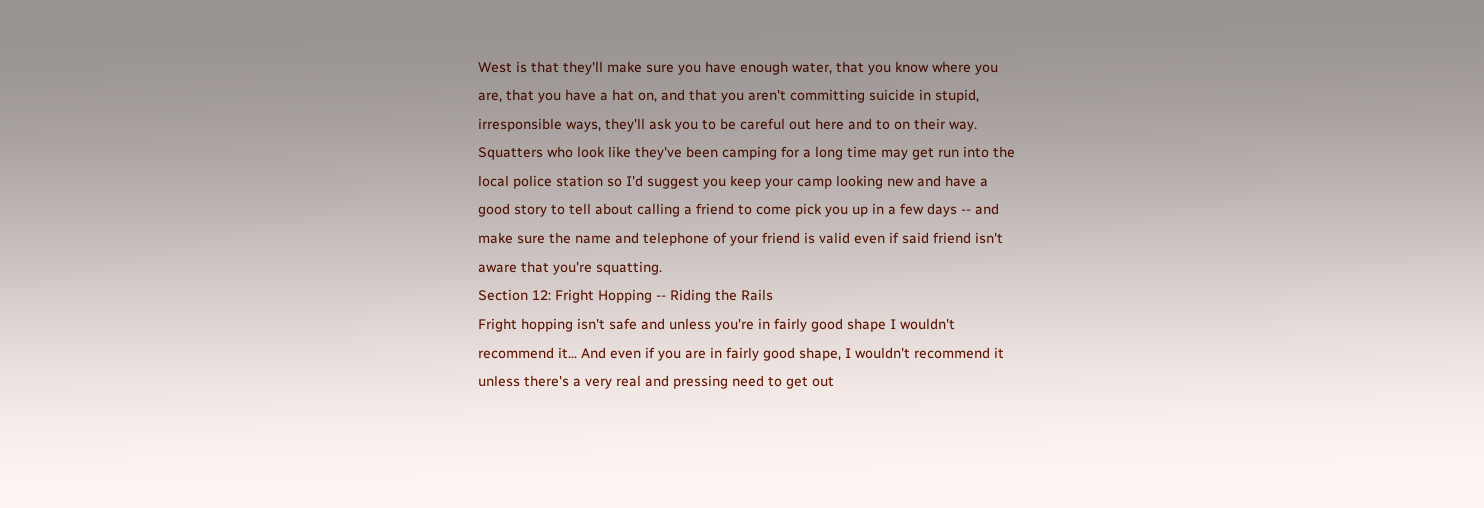West is that they'll make sure you have enough water, that you know where you
are, that you have a hat on, and that you aren't committing suicide in stupid,
irresponsible ways, they'll ask you to be careful out here and to on their way.
Squatters who look like they've been camping for a long time may get run into the
local police station so I'd suggest you keep your camp looking new and have a
good story to tell about calling a friend to come pick you up in a few days -- and
make sure the name and telephone of your friend is valid even if said friend isn't
aware that you're squatting.
Section 12: Fright Hopping -- Riding the Rails
Fright hopping isn't safe and unless you're in fairly good shape I wouldn't
recommend it... And even if you are in fairly good shape, I wouldn't recommend it
unless there's a very real and pressing need to get out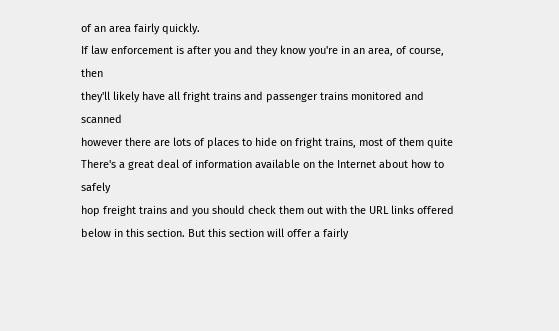of an area fairly quickly.
If law enforcement is after you and they know you're in an area, of course, then
they'll likely have all fright trains and passenger trains monitored and scanned
however there are lots of places to hide on fright trains, most of them quite
There's a great deal of information available on the Internet about how to safely
hop freight trains and you should check them out with the URL links offered
below in this section. But this section will offer a fairly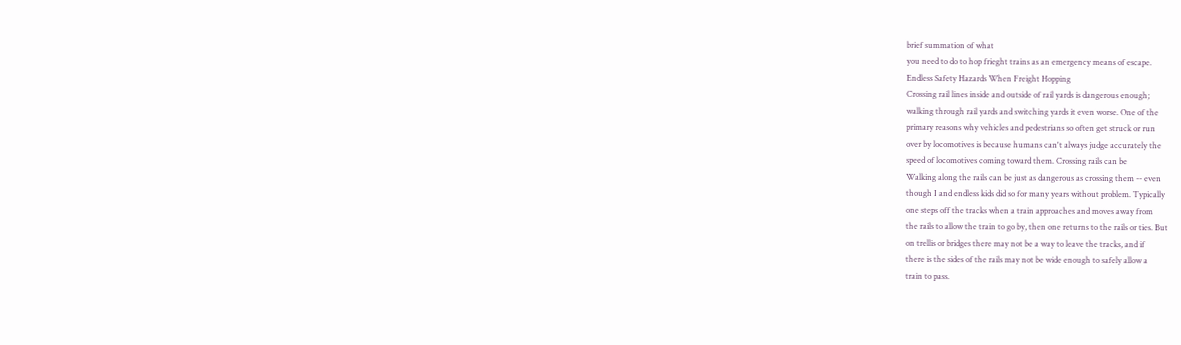brief summation of what
you need to do to hop frieght trains as an emergency means of escape.
Endless Safety Hazards When Freight Hopping
Crossing rail lines inside and outside of rail yards is dangerous enough;
walking through rail yards and switching yards it even worse. One of the
primary reasons why vehicles and pedestrians so often get struck or run
over by locomotives is because humans can't always judge accurately the
speed of locomotives coming toward them. Crossing rails can be
Walking along the rails can be just as dangerous as crossing them -- even
though I and endless kids did so for many years without problem. Typically
one steps off the tracks when a train approaches and moves away from
the rails to allow the train to go by, then one returns to the rails or ties. But
on trellis or bridges there may not be a way to leave the tracks, and if
there is the sides of the rails may not be wide enough to safely allow a
train to pass.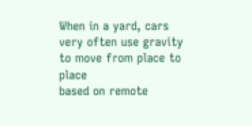When in a yard, cars very often use gravity to move from place to place
based on remote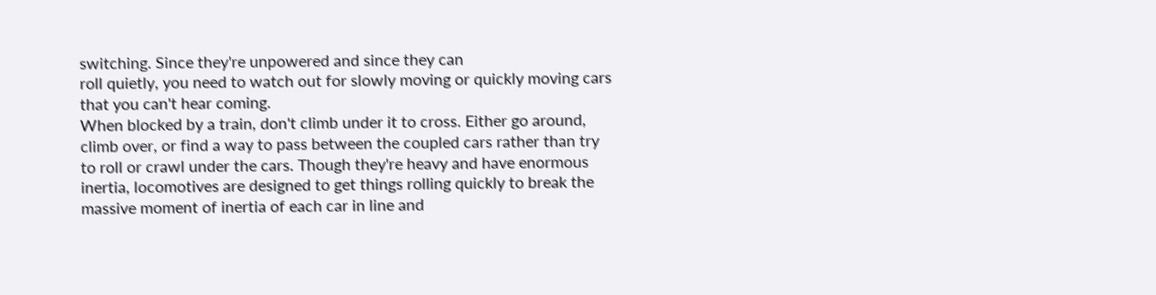switching. Since they're unpowered and since they can
roll quietly, you need to watch out for slowly moving or quickly moving cars
that you can't hear coming.
When blocked by a train, don't climb under it to cross. Either go around,
climb over, or find a way to pass between the coupled cars rather than try
to roll or crawl under the cars. Though they're heavy and have enormous
inertia, locomotives are designed to get things rolling quickly to break the
massive moment of inertia of each car in line and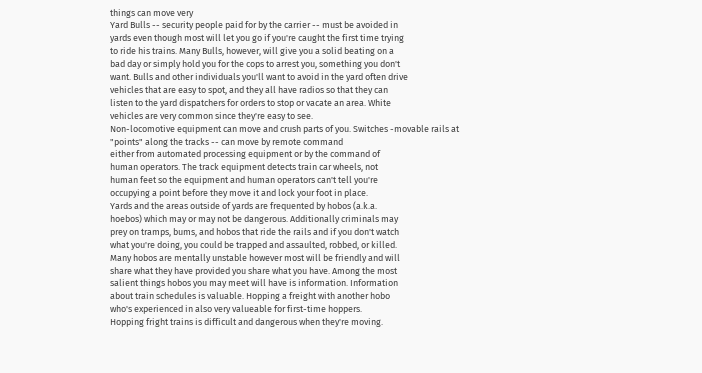things can move very
Yard Bulls -- security people paid for by the carrier -- must be avoided in
yards even though most will let you go if you're caught the first time trying
to ride his trains. Many Bulls, however, will give you a solid beating on a
bad day or simply hold you for the cops to arrest you, something you don't
want. Bulls and other individuals you'll want to avoid in the yard often drive
vehicles that are easy to spot, and they all have radios so that they can
listen to the yard dispatchers for orders to stop or vacate an area. White
vehicles are very common since they're easy to see.
Non-locomotive equipment can move and crush parts of you. Switches -movable rails at "points" along the tracks -- can move by remote command
either from automated processing equipment or by the command of
human operators. The track equipment detects train car wheels, not
human feet so the equipment and human operators can't tell you're
occupying a point before they move it and lock your foot in place.
Yards and the areas outside of yards are frequented by hobos (a.k.a.
hoebos) which may or may not be dangerous. Additionally criminals may
prey on tramps, bums, and hobos that ride the rails and if you don't watch
what you're doing, you could be trapped and assaulted, robbed, or killed.
Many hobos are mentally unstable however most will be friendly and will
share what they have provided you share what you have. Among the most
salient things hobos you may meet will have is information. Information
about train schedules is valuable. Hopping a freight with another hobo
who's experienced in also very valueable for first-time hoppers.
Hopping fright trains is difficult and dangerous when they're moving.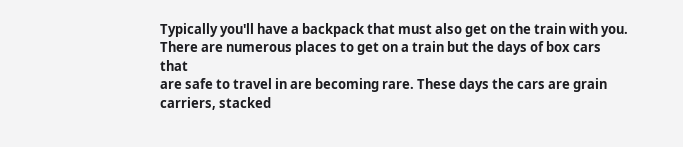Typically you'll have a backpack that must also get on the train with you.
There are numerous places to get on a train but the days of box cars that
are safe to travel in are becoming rare. These days the cars are grain
carriers, stacked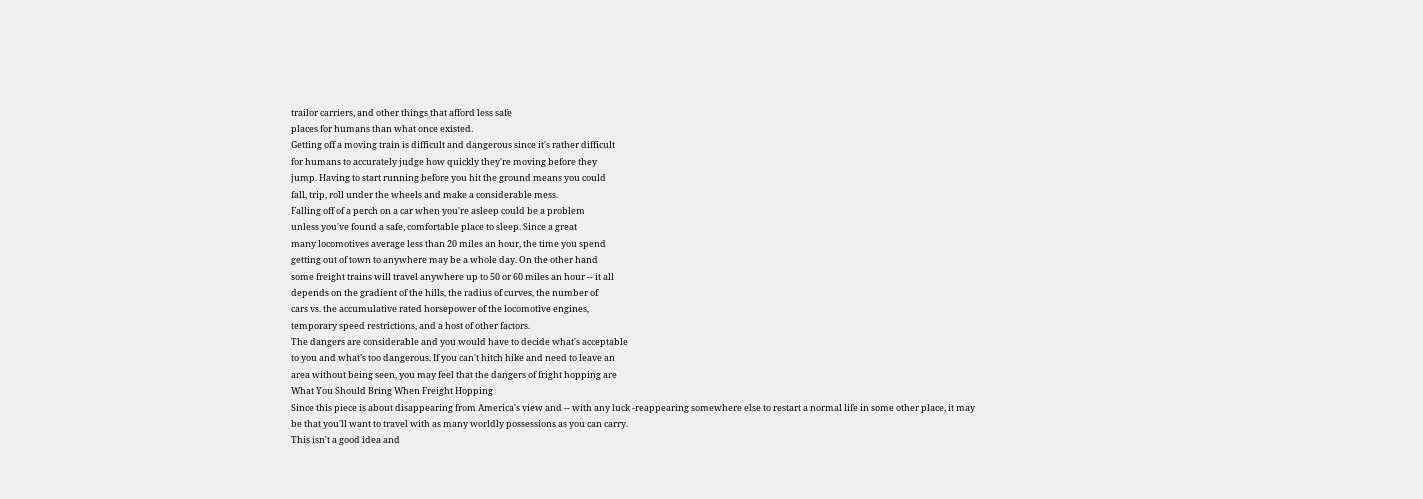trailor carriers, and other things that afford less safe
places for humans than what once existed.
Getting off a moving train is difficult and dangerous since it's rather difficult
for humans to accurately judge how quickly they're moving before they
jump. Having to start running before you hit the ground means you could
fall, trip, roll under the wheels and make a considerable mess.
Falling off of a perch on a car when you're asleep could be a problem
unless you've found a safe, comfortable place to sleep. Since a great
many locomotives average less than 20 miles an hour, the time you spend
getting out of town to anywhere may be a whole day. On the other hand
some freight trains will travel anywhere up to 50 or 60 miles an hour -- it all
depends on the gradient of the hills, the radius of curves, the number of
cars vs. the accumulative rated horsepower of the locomotive engines,
temporary speed restrictions, and a host of other factors.
The dangers are considerable and you would have to decide what's acceptable
to you and what's too dangerous. If you can't hitch hike and need to leave an
area without being seen, you may feel that the dangers of fright hopping are
What You Should Bring When Freight Hopping
Since this piece is about disappearing from America's view and -- with any luck -reappearing somewhere else to restart a normal life in some other place, it may
be that you'll want to travel with as many worldly possessions as you can carry.
This isn't a good idea and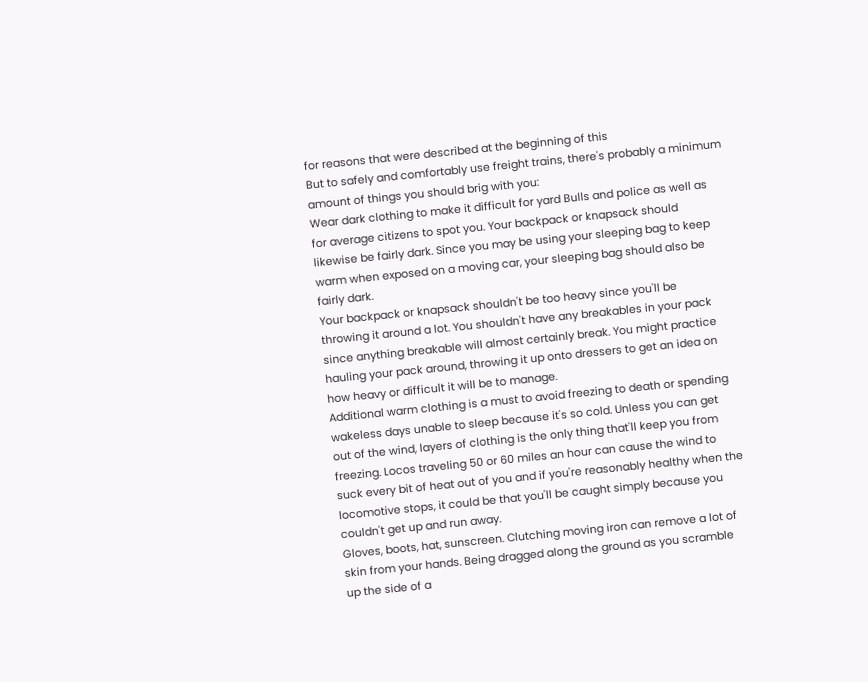for reasons that were described at the beginning of this
But to safely and comfortably use freight trains, there's probably a minimum
amount of things you should brig with you:
Wear dark clothing to make it difficult for yard Bulls and police as well as
for average citizens to spot you. Your backpack or knapsack should
likewise be fairly dark. Since you may be using your sleeping bag to keep
warm when exposed on a moving car, your sleeping bag should also be
fairly dark.
Your backpack or knapsack shouldn't be too heavy since you'll be
throwing it around a lot. You shouldn't have any breakables in your pack
since anything breakable will almost certainly break. You might practice
hauling your pack around, throwing it up onto dressers to get an idea on
how heavy or difficult it will be to manage.
Additional warm clothing is a must to avoid freezing to death or spending
wakeless days unable to sleep because it's so cold. Unless you can get
out of the wind, layers of clothing is the only thing that'll keep you from
freezing. Locos traveling 50 or 60 miles an hour can cause the wind to
suck every bit of heat out of you and if you're reasonably healthy when the
locomotive stops, it could be that you'll be caught simply because you
couldn't get up and run away.
Gloves, boots, hat, sunscreen. Clutching moving iron can remove a lot of
skin from your hands. Being dragged along the ground as you scramble
up the side of a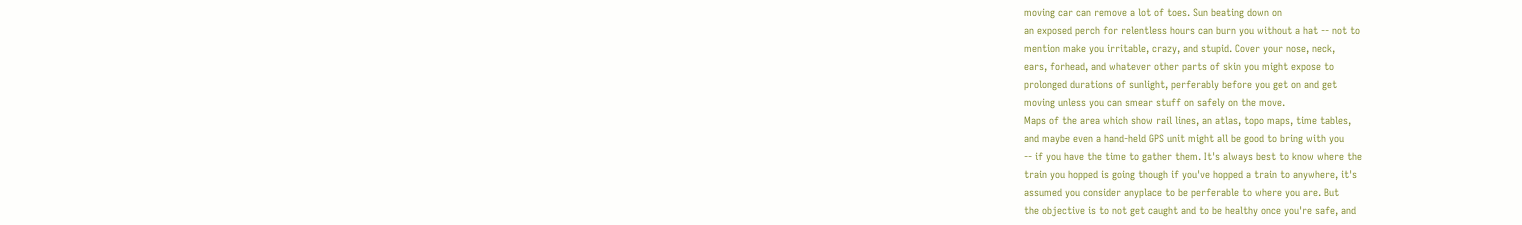moving car can remove a lot of toes. Sun beating down on
an exposed perch for relentless hours can burn you without a hat -- not to
mention make you irritable, crazy, and stupid. Cover your nose, neck,
ears, forhead, and whatever other parts of skin you might expose to
prolonged durations of sunlight, perferably before you get on and get
moving unless you can smear stuff on safely on the move.
Maps of the area which show rail lines, an atlas, topo maps, time tables,
and maybe even a hand-held GPS unit might all be good to bring with you
-- if you have the time to gather them. It's always best to know where the
train you hopped is going though if you've hopped a train to anywhere, it's
assumed you consider anyplace to be perferable to where you are. But
the objective is to not get caught and to be healthy once you're safe, and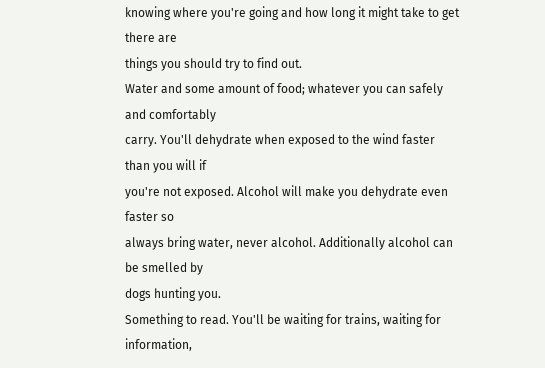knowing where you're going and how long it might take to get there are
things you should try to find out.
Water and some amount of food; whatever you can safely and comfortably
carry. You'll dehydrate when exposed to the wind faster than you will if
you're not exposed. Alcohol will make you dehydrate even faster so
always bring water, never alcohol. Additionally alcohol can be smelled by
dogs hunting you.
Something to read. You'll be waiting for trains, waiting for information,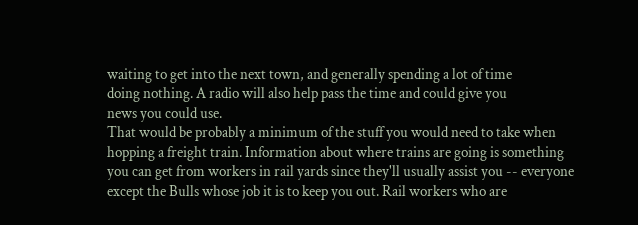waiting to get into the next town, and generally spending a lot of time
doing nothing. A radio will also help pass the time and could give you
news you could use.
That would be probably a minimum of the stuff you would need to take when
hopping a freight train. Information about where trains are going is something
you can get from workers in rail yards since they'll usually assist you -- everyone
except the Bulls whose job it is to keep you out. Rail workers who are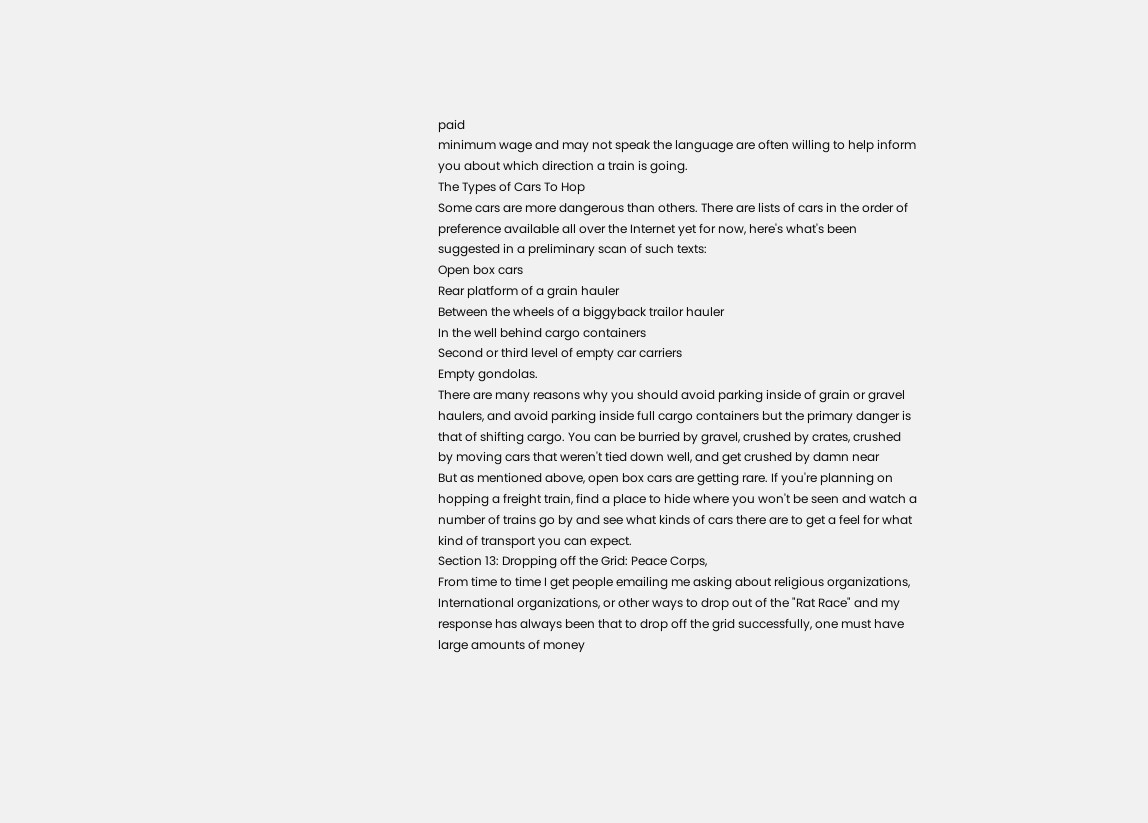paid
minimum wage and may not speak the language are often willing to help inform
you about which direction a train is going.
The Types of Cars To Hop
Some cars are more dangerous than others. There are lists of cars in the order of
preference available all over the Internet yet for now, here's what's been
suggested in a preliminary scan of such texts:
Open box cars
Rear platform of a grain hauler
Between the wheels of a biggyback trailor hauler
In the well behind cargo containers
Second or third level of empty car carriers
Empty gondolas.
There are many reasons why you should avoid parking inside of grain or gravel
haulers, and avoid parking inside full cargo containers but the primary danger is
that of shifting cargo. You can be burried by gravel, crushed by crates, crushed
by moving cars that weren't tied down well, and get crushed by damn near
But as mentioned above, open box cars are getting rare. If you're planning on
hopping a freight train, find a place to hide where you won't be seen and watch a
number of trains go by and see what kinds of cars there are to get a feel for what
kind of transport you can expect.
Section 13: Dropping off the Grid: Peace Corps,
From time to time I get people emailing me asking about religious organizations,
International organizations, or other ways to drop out of the "Rat Race" and my
response has always been that to drop off the grid successfully, one must have
large amounts of money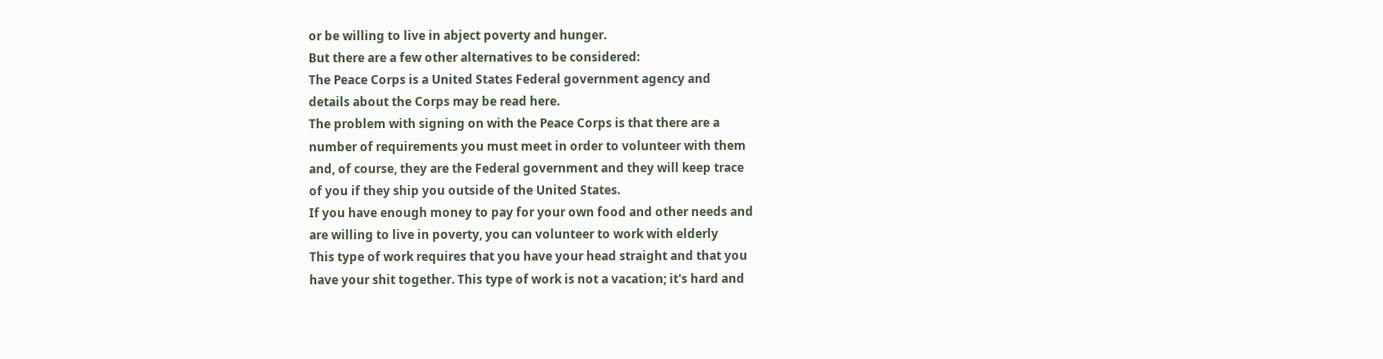or be willing to live in abject poverty and hunger.
But there are a few other alternatives to be considered:
The Peace Corps is a United States Federal government agency and
details about the Corps may be read here.
The problem with signing on with the Peace Corps is that there are a
number of requirements you must meet in order to volunteer with them
and, of course, they are the Federal government and they will keep trace
of you if they ship you outside of the United States.
If you have enough money to pay for your own food and other needs and
are willing to live in poverty, you can volunteer to work with elderly
This type of work requires that you have your head straight and that you
have your shit together. This type of work is not a vacation; it's hard and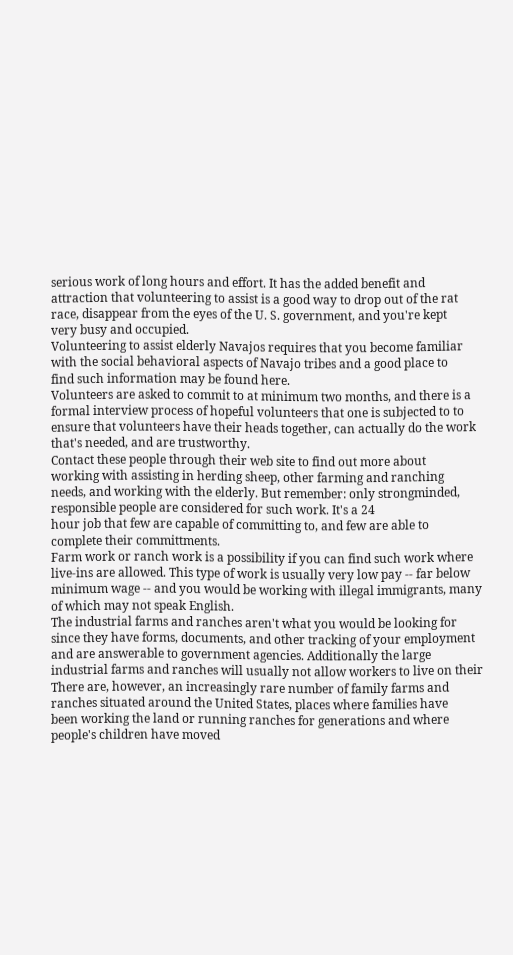serious work of long hours and effort. It has the added benefit and
attraction that volunteering to assist is a good way to drop out of the rat
race, disappear from the eyes of the U. S. government, and you're kept
very busy and occupied.
Volunteering to assist elderly Navajos requires that you become familiar
with the social behavioral aspects of Navajo tribes and a good place to
find such information may be found here.
Volunteers are asked to commit to at minimum two months, and there is a
formal interview process of hopeful volunteers that one is subjected to to
ensure that volunteers have their heads together, can actually do the work
that's needed, and are trustworthy.
Contact these people through their web site to find out more about
working with assisting in herding sheep, other farming and ranching
needs, and working with the elderly. But remember: only strongminded, responsible people are considered for such work. It's a 24
hour job that few are capable of committing to, and few are able to
complete their committments.
Farm work or ranch work is a possibility if you can find such work where
live-ins are allowed. This type of work is usually very low pay -- far below
minimum wage -- and you would be working with illegal immigrants, many
of which may not speak English.
The industrial farms and ranches aren't what you would be looking for
since they have forms, documents, and other tracking of your employment
and are answerable to government agencies. Additionally the large
industrial farms and ranches will usually not allow workers to live on their
There are, however, an increasingly rare number of family farms and
ranches situated around the United States, places where families have
been working the land or running ranches for generations and where
people's children have moved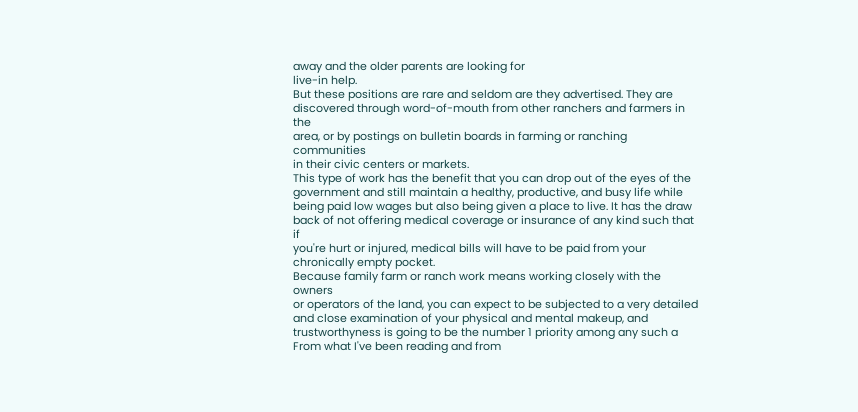away and the older parents are looking for
live-in help.
But these positions are rare and seldom are they advertised. They are
discovered through word-of-mouth from other ranchers and farmers in the
area, or by postings on bulletin boards in farming or ranching communities
in their civic centers or markets.
This type of work has the benefit that you can drop out of the eyes of the
government and still maintain a healthy, productive, and busy life while
being paid low wages but also being given a place to live. It has the draw
back of not offering medical coverage or insurance of any kind such that if
you're hurt or injured, medical bills will have to be paid from your
chronically empty pocket.
Because family farm or ranch work means working closely with the owners
or operators of the land, you can expect to be subjected to a very detailed
and close examination of your physical and mental makeup, and
trustworthyness is going to be the number 1 priority among any such a
From what I've been reading and from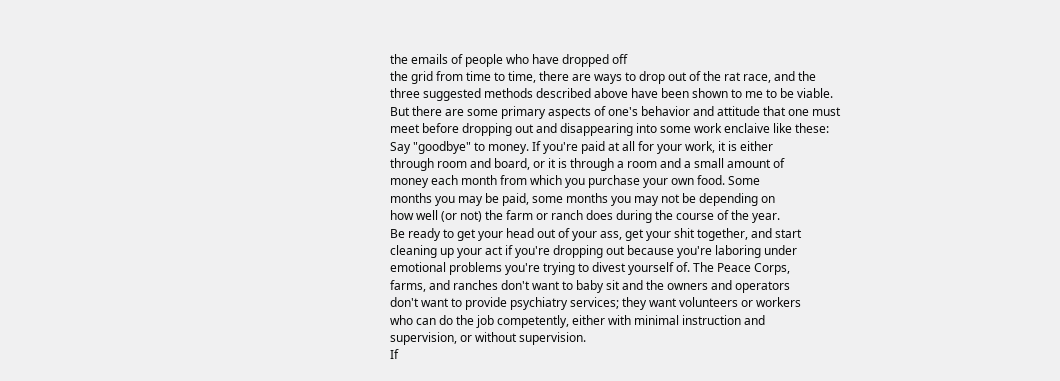the emails of people who have dropped off
the grid from time to time, there are ways to drop out of the rat race, and the
three suggested methods described above have been shown to me to be viable.
But there are some primary aspects of one's behavior and attitude that one must
meet before dropping out and disappearing into some work enclaive like these:
Say "goodbye" to money. If you're paid at all for your work, it is either
through room and board, or it is through a room and a small amount of
money each month from which you purchase your own food. Some
months you may be paid, some months you may not be depending on
how well (or not) the farm or ranch does during the course of the year.
Be ready to get your head out of your ass, get your shit together, and start
cleaning up your act if you're dropping out because you're laboring under
emotional problems you're trying to divest yourself of. The Peace Corps,
farms, and ranches don't want to baby sit and the owners and operators
don't want to provide psychiatry services; they want volunteers or workers
who can do the job competently, either with minimal instruction and
supervision, or without supervision.
If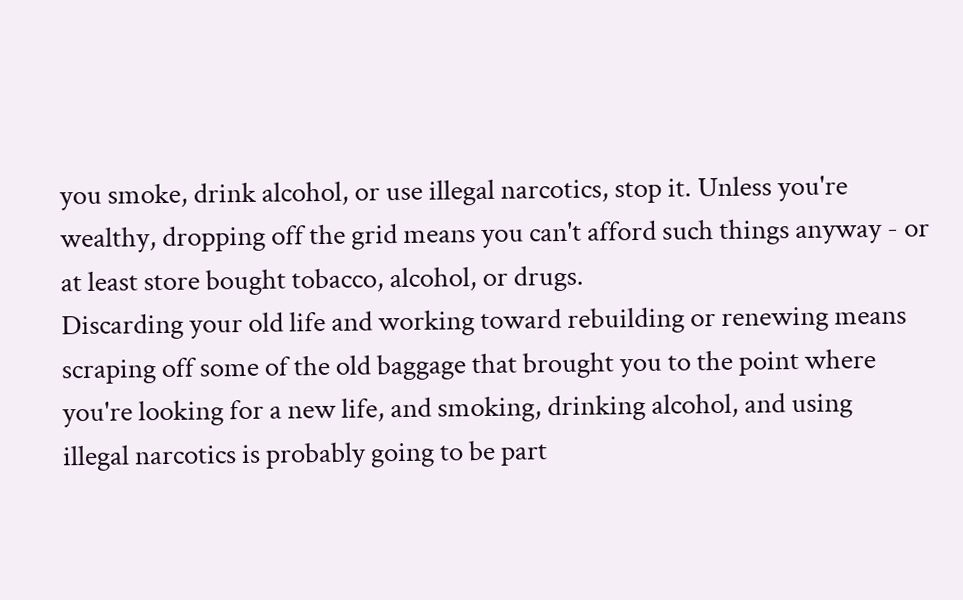you smoke, drink alcohol, or use illegal narcotics, stop it. Unless you're
wealthy, dropping off the grid means you can't afford such things anyway - or at least store bought tobacco, alcohol, or drugs.
Discarding your old life and working toward rebuilding or renewing means
scraping off some of the old baggage that brought you to the point where
you're looking for a new life, and smoking, drinking alcohol, and using
illegal narcotics is probably going to be part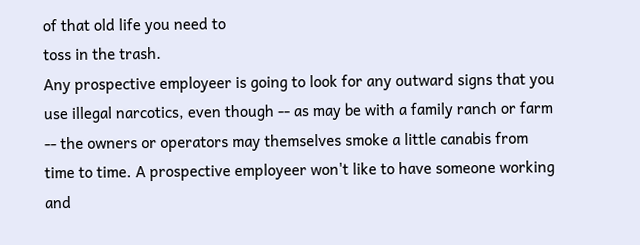of that old life you need to
toss in the trash.
Any prospective employeer is going to look for any outward signs that you
use illegal narcotics, even though -- as may be with a family ranch or farm
-- the owners or operators may themselves smoke a little canabis from
time to time. A prospective employeer won't like to have someone working
and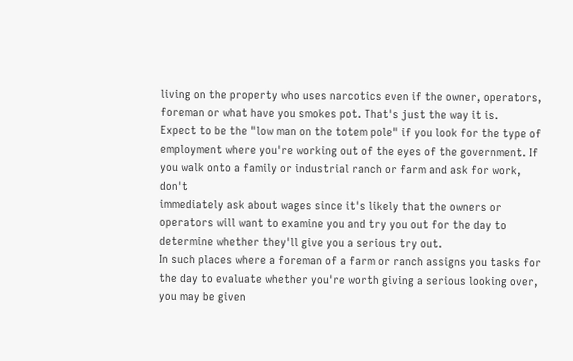living on the property who uses narcotics even if the owner, operators,
foreman or what have you smokes pot. That's just the way it is.
Expect to be the "low man on the totem pole" if you look for the type of
employment where you're working out of the eyes of the government. If
you walk onto a family or industrial ranch or farm and ask for work, don't
immediately ask about wages since it's likely that the owners or
operators will want to examine you and try you out for the day to
determine whether they'll give you a serious try out.
In such places where a foreman of a farm or ranch assigns you tasks for
the day to evaluate whether you're worth giving a serious looking over,
you may be given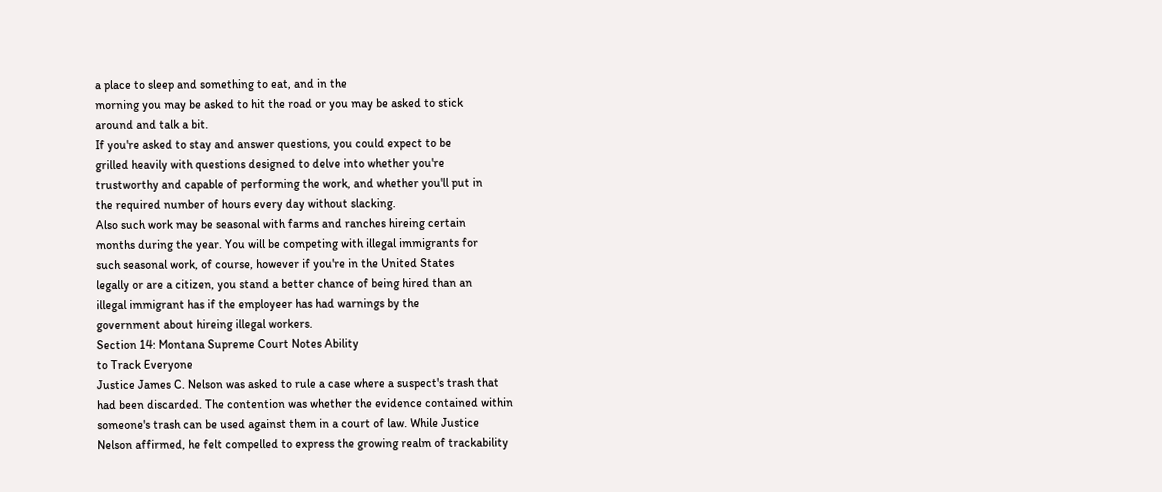a place to sleep and something to eat, and in the
morning you may be asked to hit the road or you may be asked to stick
around and talk a bit.
If you're asked to stay and answer questions, you could expect to be
grilled heavily with questions designed to delve into whether you're
trustworthy and capable of performing the work, and whether you'll put in
the required number of hours every day without slacking.
Also such work may be seasonal with farms and ranches hireing certain
months during the year. You will be competing with illegal immigrants for
such seasonal work, of course, however if you're in the United States
legally or are a citizen, you stand a better chance of being hired than an
illegal immigrant has if the employeer has had warnings by the
government about hireing illegal workers.
Section 14: Montana Supreme Court Notes Ability
to Track Everyone
Justice James C. Nelson was asked to rule a case where a suspect's trash that
had been discarded. The contention was whether the evidence contained within
someone's trash can be used against them in a court of law. While Justice
Nelson affirmed, he felt compelled to express the growing realm of trackability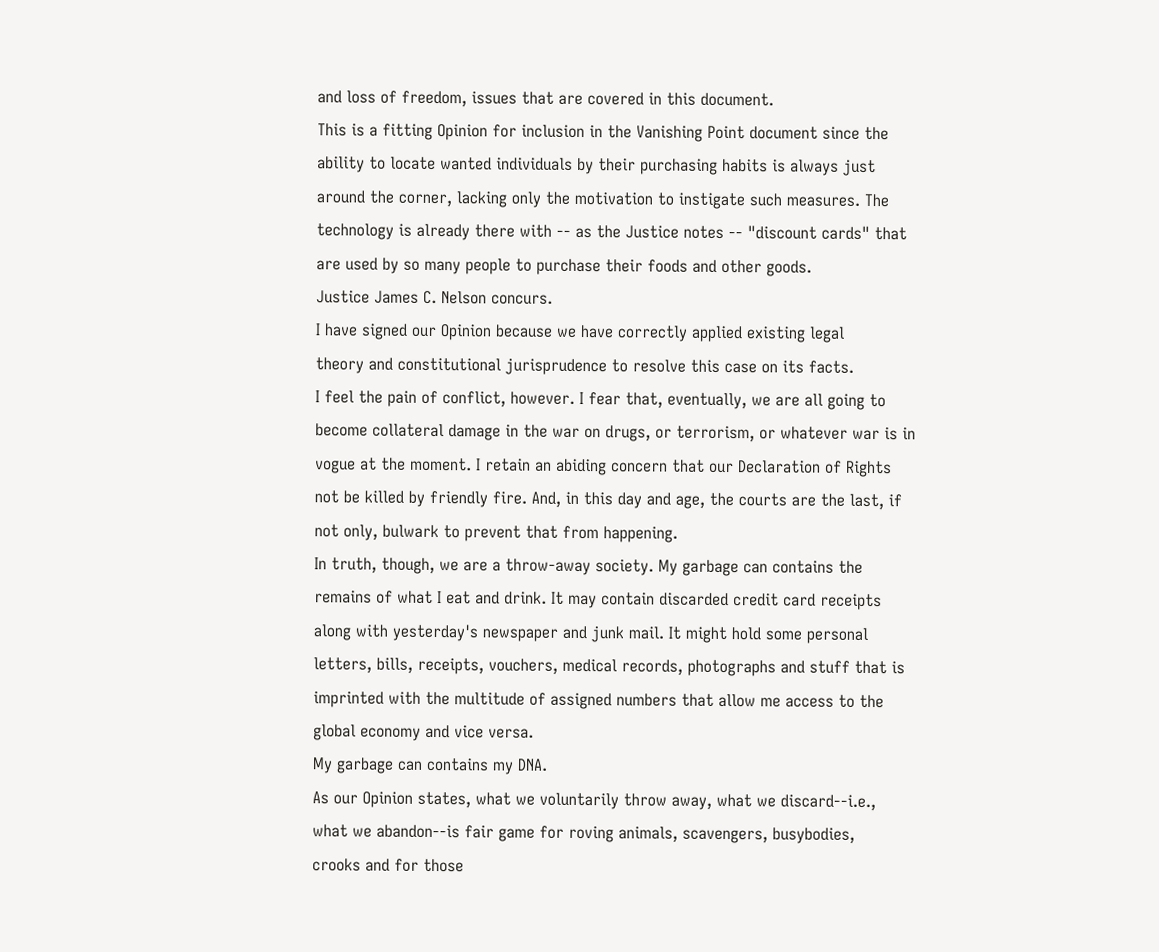and loss of freedom, issues that are covered in this document.
This is a fitting Opinion for inclusion in the Vanishing Point document since the
ability to locate wanted individuals by their purchasing habits is always just
around the corner, lacking only the motivation to instigate such measures. The
technology is already there with -- as the Justice notes -- "discount cards" that
are used by so many people to purchase their foods and other goods.
Justice James C. Nelson concurs.
I have signed our Opinion because we have correctly applied existing legal
theory and constitutional jurisprudence to resolve this case on its facts.
I feel the pain of conflict, however. I fear that, eventually, we are all going to
become collateral damage in the war on drugs, or terrorism, or whatever war is in
vogue at the moment. I retain an abiding concern that our Declaration of Rights
not be killed by friendly fire. And, in this day and age, the courts are the last, if
not only, bulwark to prevent that from happening.
In truth, though, we are a throw-away society. My garbage can contains the
remains of what I eat and drink. It may contain discarded credit card receipts
along with yesterday's newspaper and junk mail. It might hold some personal
letters, bills, receipts, vouchers, medical records, photographs and stuff that is
imprinted with the multitude of assigned numbers that allow me access to the
global economy and vice versa.
My garbage can contains my DNA.
As our Opinion states, what we voluntarily throw away, what we discard--i.e.,
what we abandon--is fair game for roving animals, scavengers, busybodies,
crooks and for those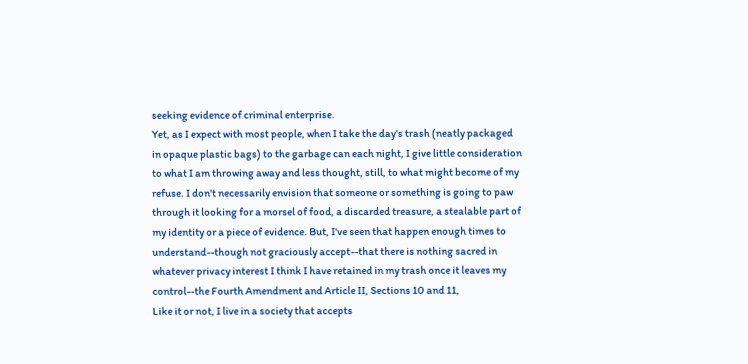seeking evidence of criminal enterprise.
Yet, as I expect with most people, when I take the day's trash (neatly packaged
in opaque plastic bags) to the garbage can each night, I give little consideration
to what I am throwing away and less thought, still, to what might become of my
refuse. I don't necessarily envision that someone or something is going to paw
through it looking for a morsel of food, a discarded treasure, a stealable part of
my identity or a piece of evidence. But, I've seen that happen enough times to
understand--though not graciously accept--that there is nothing sacred in
whatever privacy interest I think I have retained in my trash once it leaves my
control--the Fourth Amendment and Article II, Sections 10 and 11,
Like it or not, I live in a society that accepts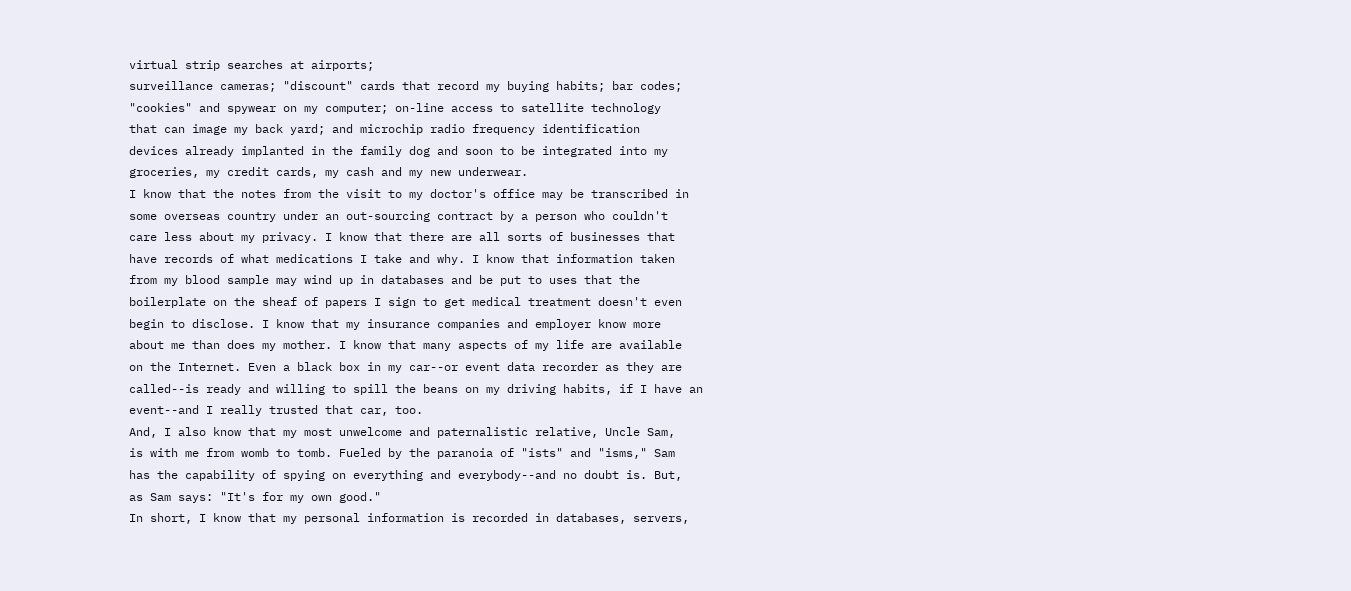virtual strip searches at airports;
surveillance cameras; "discount" cards that record my buying habits; bar codes;
"cookies" and spywear on my computer; on-line access to satellite technology
that can image my back yard; and microchip radio frequency identification
devices already implanted in the family dog and soon to be integrated into my
groceries, my credit cards, my cash and my new underwear.
I know that the notes from the visit to my doctor's office may be transcribed in
some overseas country under an out-sourcing contract by a person who couldn't
care less about my privacy. I know that there are all sorts of businesses that
have records of what medications I take and why. I know that information taken
from my blood sample may wind up in databases and be put to uses that the
boilerplate on the sheaf of papers I sign to get medical treatment doesn't even
begin to disclose. I know that my insurance companies and employer know more
about me than does my mother. I know that many aspects of my life are available
on the Internet. Even a black box in my car--or event data recorder as they are
called--is ready and willing to spill the beans on my driving habits, if I have an
event--and I really trusted that car, too.
And, I also know that my most unwelcome and paternalistic relative, Uncle Sam,
is with me from womb to tomb. Fueled by the paranoia of "ists" and "isms," Sam
has the capability of spying on everything and everybody--and no doubt is. But,
as Sam says: "It's for my own good."
In short, I know that my personal information is recorded in databases, servers,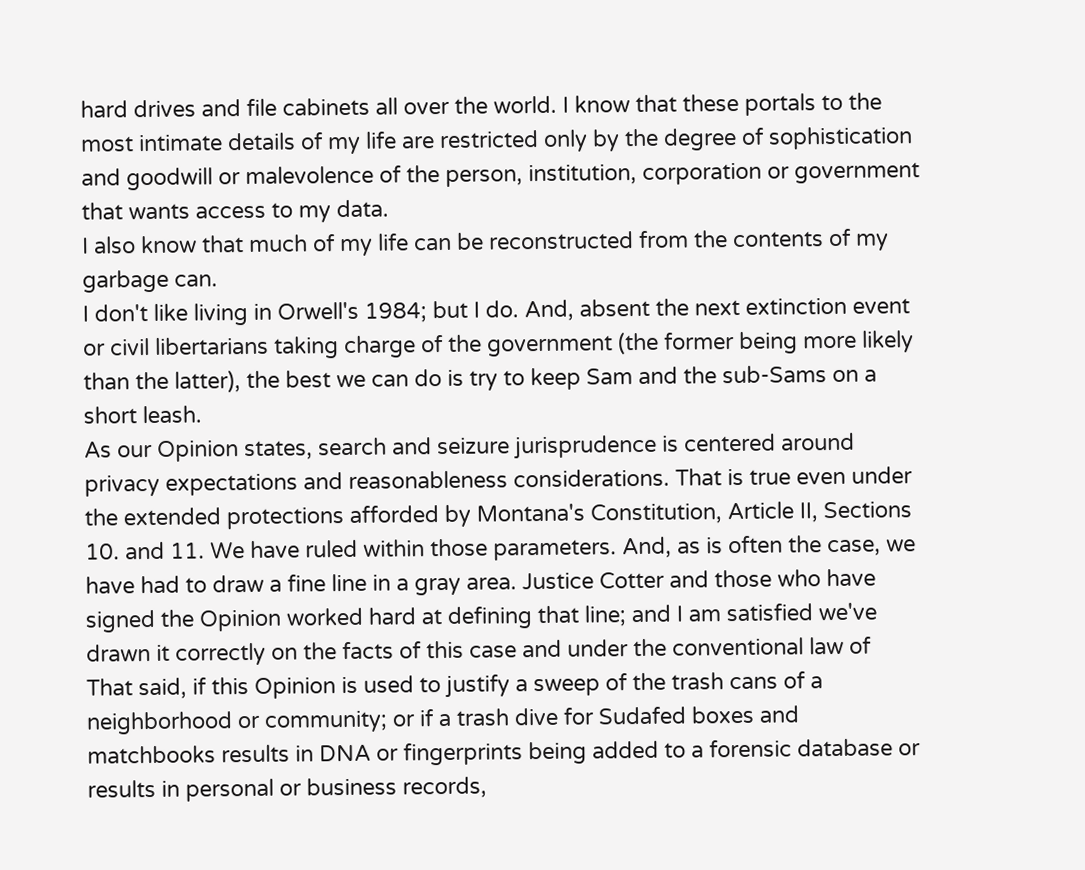hard drives and file cabinets all over the world. I know that these portals to the
most intimate details of my life are restricted only by the degree of sophistication
and goodwill or malevolence of the person, institution, corporation or government
that wants access to my data.
I also know that much of my life can be reconstructed from the contents of my
garbage can.
I don't like living in Orwell's 1984; but I do. And, absent the next extinction event
or civil libertarians taking charge of the government (the former being more likely
than the latter), the best we can do is try to keep Sam and the sub-Sams on a
short leash.
As our Opinion states, search and seizure jurisprudence is centered around
privacy expectations and reasonableness considerations. That is true even under
the extended protections afforded by Montana's Constitution, Article II, Sections
10. and 11. We have ruled within those parameters. And, as is often the case, we
have had to draw a fine line in a gray area. Justice Cotter and those who have
signed the Opinion worked hard at defining that line; and I am satisfied we've
drawn it correctly on the facts of this case and under the conventional law of
That said, if this Opinion is used to justify a sweep of the trash cans of a
neighborhood or community; or if a trash dive for Sudafed boxes and
matchbooks results in DNA or fingerprints being added to a forensic database or
results in personal or business records,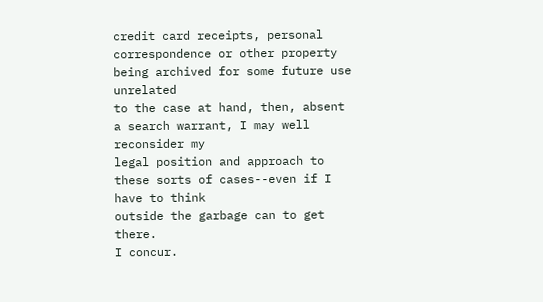credit card receipts, personal
correspondence or other property being archived for some future use unrelated
to the case at hand, then, absent a search warrant, I may well reconsider my
legal position and approach to these sorts of cases--even if I have to think
outside the garbage can to get there.
I concur.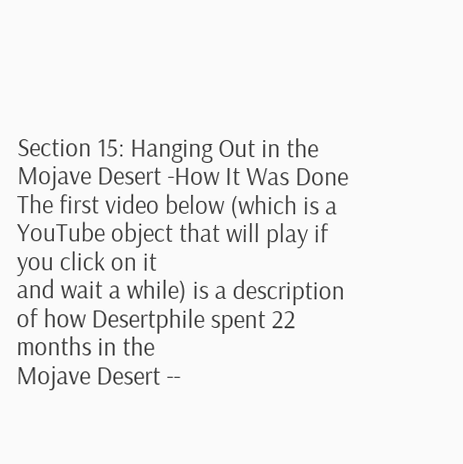Section 15: Hanging Out in the Mojave Desert -How It Was Done
The first video below (which is a YouTube object that will play if you click on it
and wait a while) is a description of how Desertphile spent 22 months in the
Mojave Desert --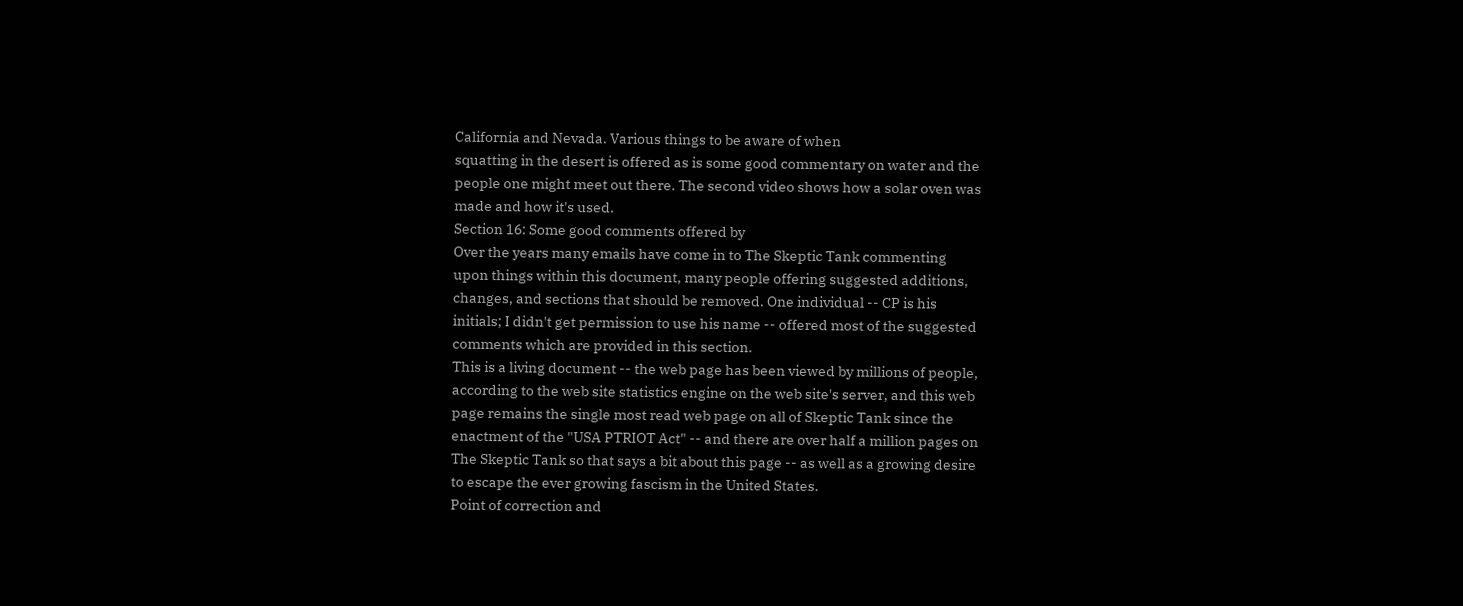California and Nevada. Various things to be aware of when
squatting in the desert is offered as is some good commentary on water and the
people one might meet out there. The second video shows how a solar oven was
made and how it's used.
Section 16: Some good comments offered by
Over the years many emails have come in to The Skeptic Tank commenting
upon things within this document, many people offering suggested additions,
changes, and sections that should be removed. One individual -- CP is his
initials; I didn't get permission to use his name -- offered most of the suggested
comments which are provided in this section.
This is a living document -- the web page has been viewed by millions of people,
according to the web site statistics engine on the web site's server, and this web
page remains the single most read web page on all of Skeptic Tank since the
enactment of the "USA PTRIOT Act" -- and there are over half a million pages on
The Skeptic Tank so that says a bit about this page -- as well as a growing desire
to escape the ever growing fascism in the United States.
Point of correction and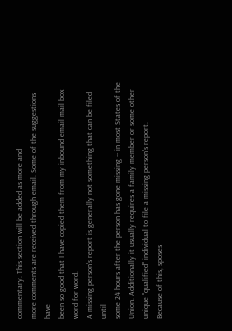commentary. This section will be added as more and
more comments are received through email. Some of the suggestions have
been so good that I have copied them from my inbound email mail box
word for word.
A missing person's report is generally not something that can be filed until
some 24 hours after the person has gone missing -- in most States of the
Union. Additionally it usually requires a family member or some other
unique "qualified" individual to file a missing person's report.
Because of this, sposes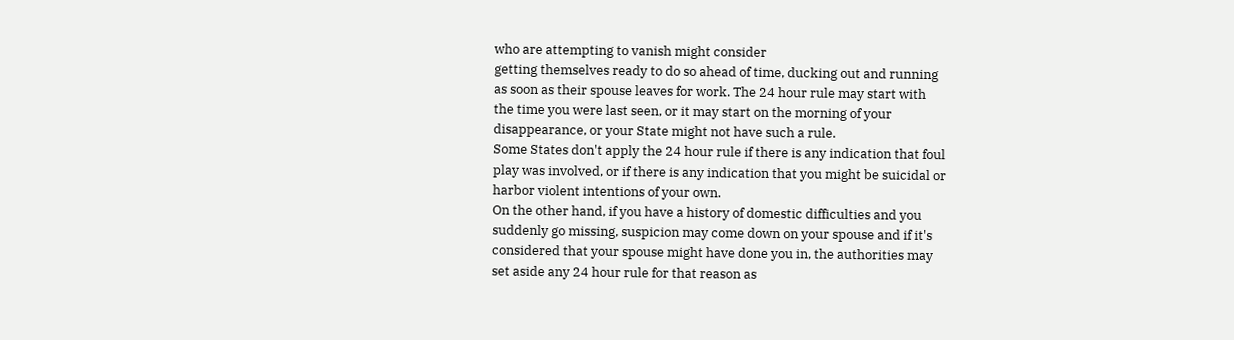who are attempting to vanish might consider
getting themselves ready to do so ahead of time, ducking out and running
as soon as their spouse leaves for work. The 24 hour rule may start with
the time you were last seen, or it may start on the morning of your
disappearance, or your State might not have such a rule.
Some States don't apply the 24 hour rule if there is any indication that foul
play was involved, or if there is any indication that you might be suicidal or
harbor violent intentions of your own.
On the other hand, if you have a history of domestic difficulties and you
suddenly go missing, suspicion may come down on your spouse and if it's
considered that your spouse might have done you in, the authorities may
set aside any 24 hour rule for that reason as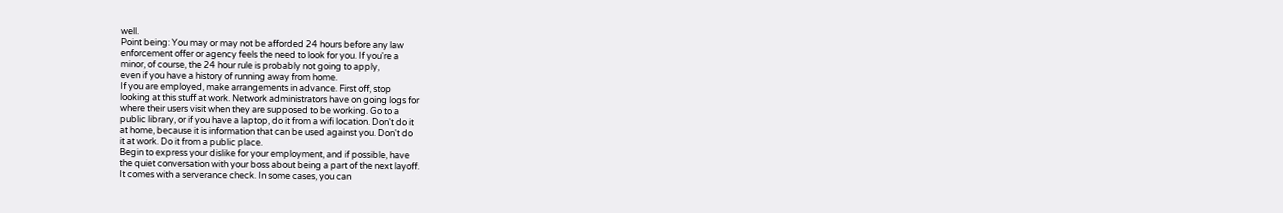well.
Point being: You may or may not be afforded 24 hours before any law
enforcement offer or agency feels the need to look for you. If you're a
minor, of course, the 24 hour rule is probably not going to apply,
even if you have a history of running away from home.
If you are employed, make arrangements in advance. First off, stop
looking at this stuff at work. Network administrators have on going logs for
where their users visit when they are supposed to be working. Go to a
public library, or if you have a laptop, do it from a wifi location. Don't do it
at home, because it is information that can be used against you. Don't do
it at work. Do it from a public place.
Begin to express your dislike for your employment, and if possible, have
the quiet conversation with your boss about being a part of the next layoff.
It comes with a serverance check. In some cases, you can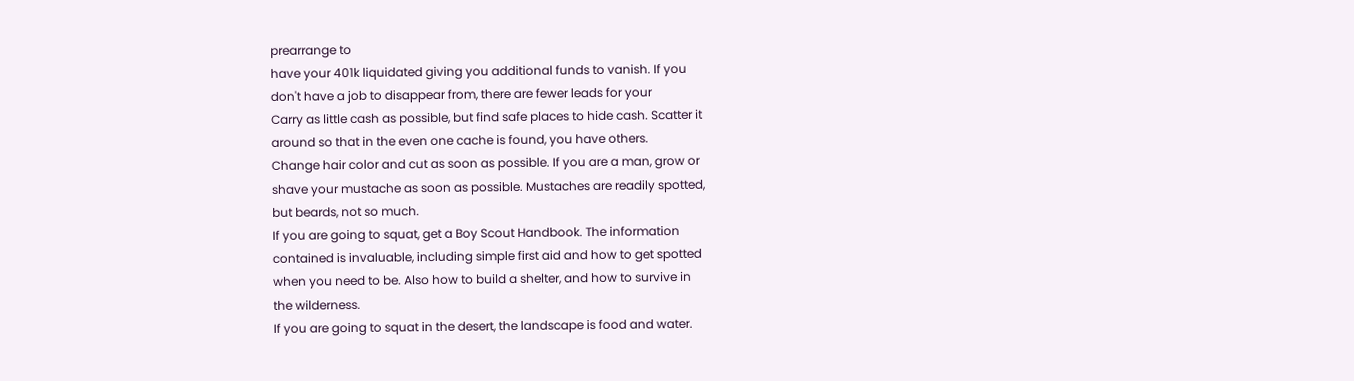prearrange to
have your 401k liquidated giving you additional funds to vanish. If you
don't have a job to disappear from, there are fewer leads for your
Carry as little cash as possible, but find safe places to hide cash. Scatter it
around so that in the even one cache is found, you have others.
Change hair color and cut as soon as possible. If you are a man, grow or
shave your mustache as soon as possible. Mustaches are readily spotted,
but beards, not so much.
If you are going to squat, get a Boy Scout Handbook. The information
contained is invaluable, including simple first aid and how to get spotted
when you need to be. Also how to build a shelter, and how to survive in
the wilderness.
If you are going to squat in the desert, the landscape is food and water.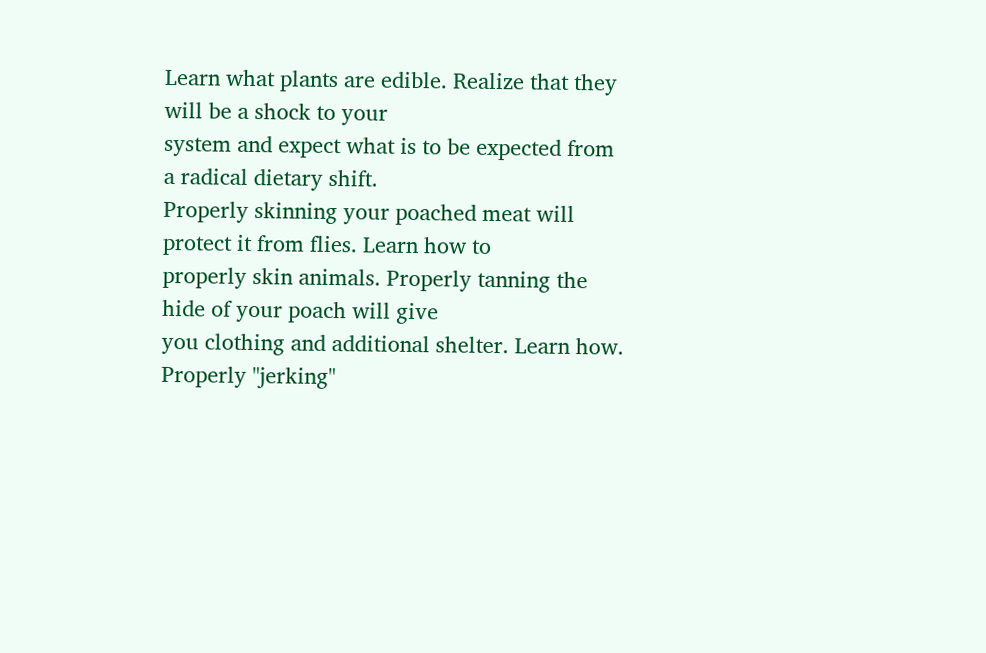Learn what plants are edible. Realize that they will be a shock to your
system and expect what is to be expected from a radical dietary shift.
Properly skinning your poached meat will protect it from flies. Learn how to
properly skin animals. Properly tanning the hide of your poach will give
you clothing and additional shelter. Learn how. Properly "jerking"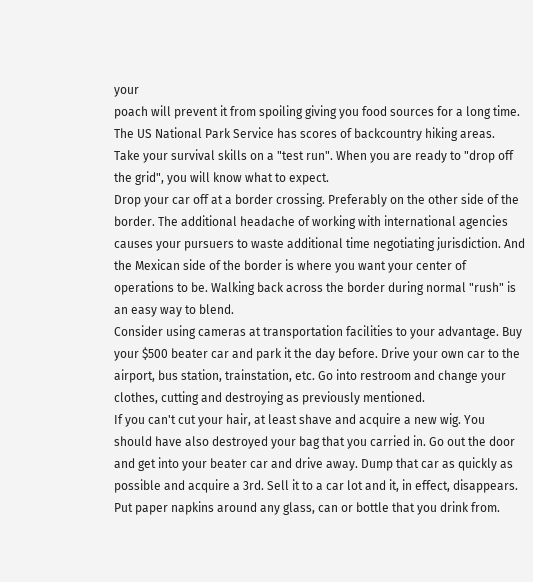your
poach will prevent it from spoiling giving you food sources for a long time.
The US National Park Service has scores of backcountry hiking areas.
Take your survival skills on a "test run". When you are ready to "drop off
the grid", you will know what to expect.
Drop your car off at a border crossing. Preferably on the other side of the
border. The additional headache of working with international agencies
causes your pursuers to waste additional time negotiating jurisdiction. And
the Mexican side of the border is where you want your center of
operations to be. Walking back across the border during normal "rush" is
an easy way to blend.
Consider using cameras at transportation facilities to your advantage. Buy
your $500 beater car and park it the day before. Drive your own car to the
airport, bus station, trainstation, etc. Go into restroom and change your
clothes, cutting and destroying as previously mentioned.
If you can't cut your hair, at least shave and acquire a new wig. You
should have also destroyed your bag that you carried in. Go out the door
and get into your beater car and drive away. Dump that car as quickly as
possible and acquire a 3rd. Sell it to a car lot and it, in effect, disappears.
Put paper napkins around any glass, can or bottle that you drink from.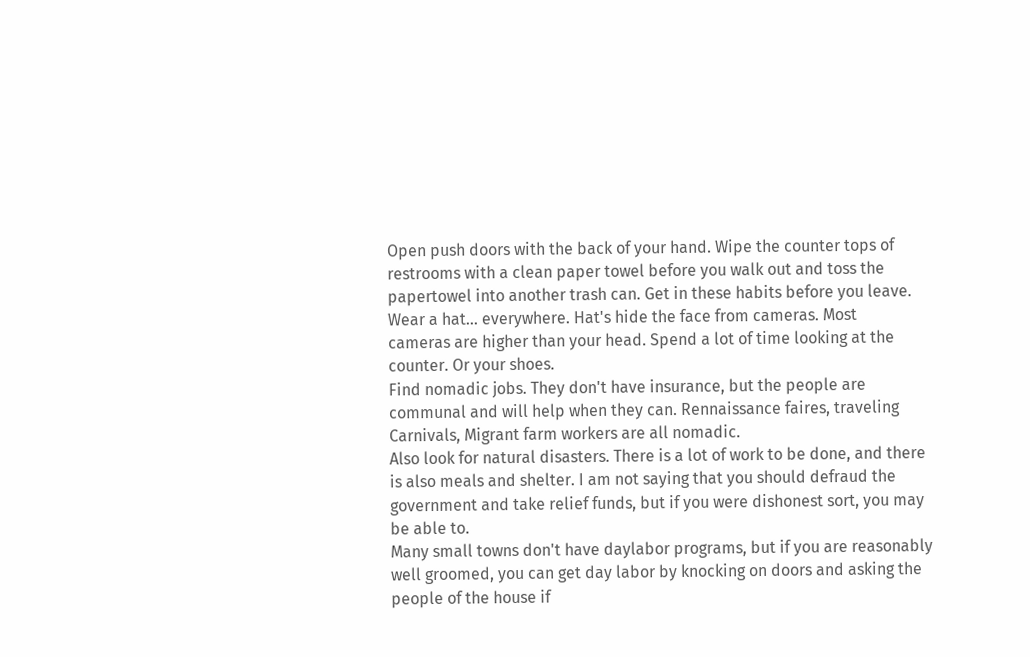Open push doors with the back of your hand. Wipe the counter tops of
restrooms with a clean paper towel before you walk out and toss the
papertowel into another trash can. Get in these habits before you leave.
Wear a hat... everywhere. Hat's hide the face from cameras. Most
cameras are higher than your head. Spend a lot of time looking at the
counter. Or your shoes.
Find nomadic jobs. They don't have insurance, but the people are
communal and will help when they can. Rennaissance faires, traveling
Carnivals, Migrant farm workers are all nomadic.
Also look for natural disasters. There is a lot of work to be done, and there
is also meals and shelter. I am not saying that you should defraud the
government and take relief funds, but if you were dishonest sort, you may
be able to.
Many small towns don't have daylabor programs, but if you are reasonably
well groomed, you can get day labor by knocking on doors and asking the
people of the house if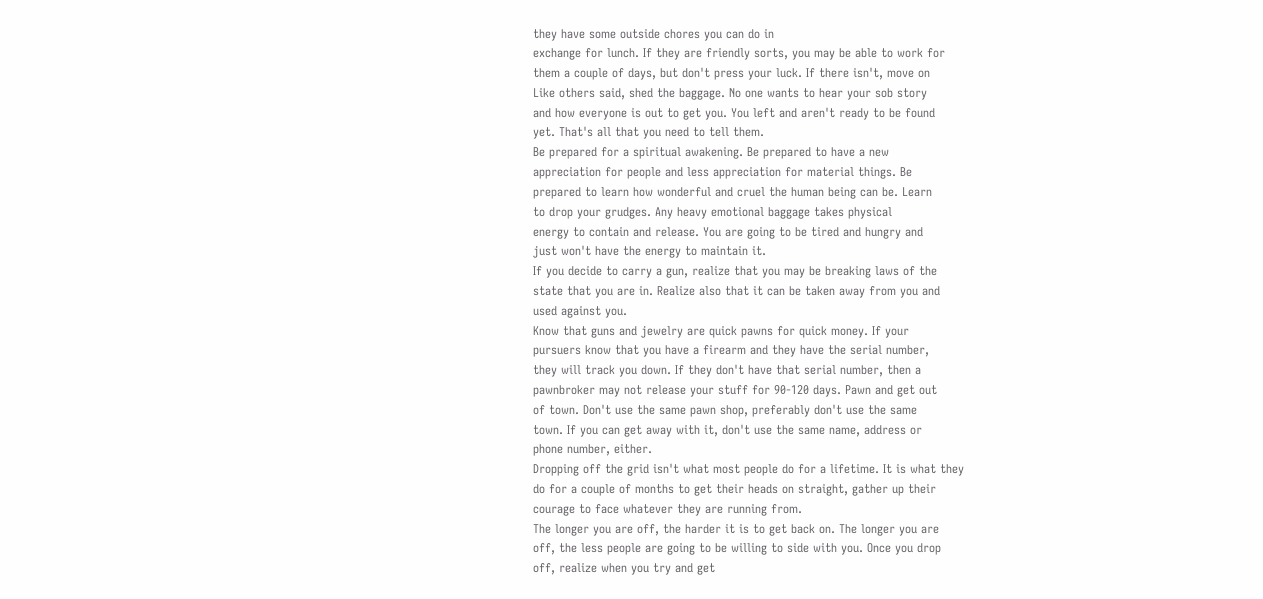they have some outside chores you can do in
exchange for lunch. If they are friendly sorts, you may be able to work for
them a couple of days, but don't press your luck. If there isn't, move on
Like others said, shed the baggage. No one wants to hear your sob story
and how everyone is out to get you. You left and aren't ready to be found
yet. That's all that you need to tell them.
Be prepared for a spiritual awakening. Be prepared to have a new
appreciation for people and less appreciation for material things. Be
prepared to learn how wonderful and cruel the human being can be. Learn
to drop your grudges. Any heavy emotional baggage takes physical
energy to contain and release. You are going to be tired and hungry and
just won't have the energy to maintain it.
If you decide to carry a gun, realize that you may be breaking laws of the
state that you are in. Realize also that it can be taken away from you and
used against you.
Know that guns and jewelry are quick pawns for quick money. If your
pursuers know that you have a firearm and they have the serial number,
they will track you down. If they don't have that serial number, then a
pawnbroker may not release your stuff for 90-120 days. Pawn and get out
of town. Don't use the same pawn shop, preferably don't use the same
town. If you can get away with it, don't use the same name, address or
phone number, either.
Dropping off the grid isn't what most people do for a lifetime. It is what they
do for a couple of months to get their heads on straight, gather up their
courage to face whatever they are running from.
The longer you are off, the harder it is to get back on. The longer you are
off, the less people are going to be willing to side with you. Once you drop
off, realize when you try and get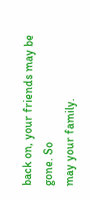back on, your friends may be gone. So
may your family.